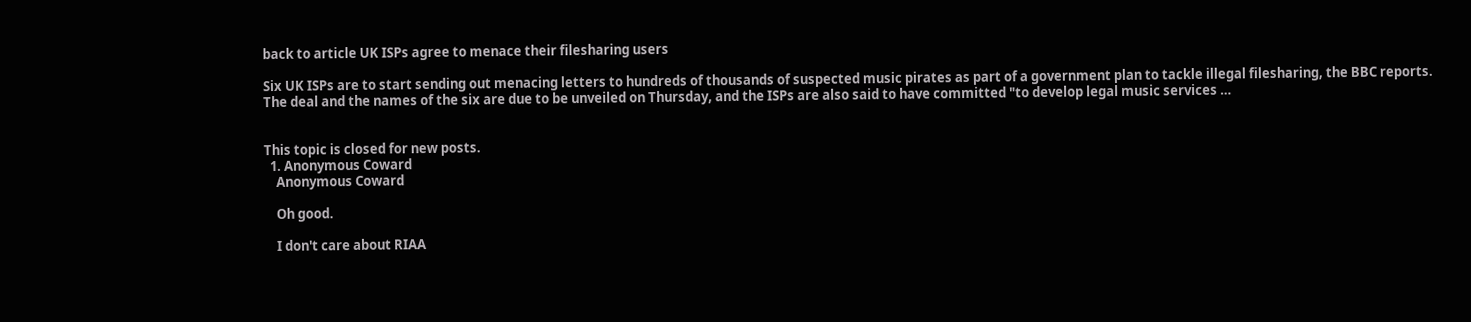back to article UK ISPs agree to menace their filesharing users

Six UK ISPs are to start sending out menacing letters to hundreds of thousands of suspected music pirates as part of a government plan to tackle illegal filesharing, the BBC reports. The deal and the names of the six are due to be unveiled on Thursday, and the ISPs are also said to have committed "to develop legal music services …


This topic is closed for new posts.
  1. Anonymous Coward
    Anonymous Coward

    Oh good.

    I don't care about RIAA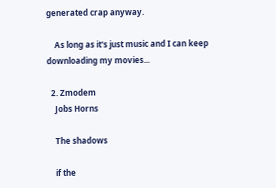generated crap anyway.

    As long as it's just music and I can keep downloading my movies...

  2. Zmodem
    Jobs Horns

    The shadows

    if the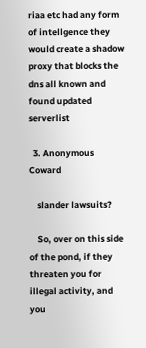riaa etc had any form of intellgence they would create a shadow proxy that blocks the dns all known and found updated serverlist

  3. Anonymous Coward

    slander lawsuits?

    So, over on this side of the pond, if they threaten you for illegal activity, and you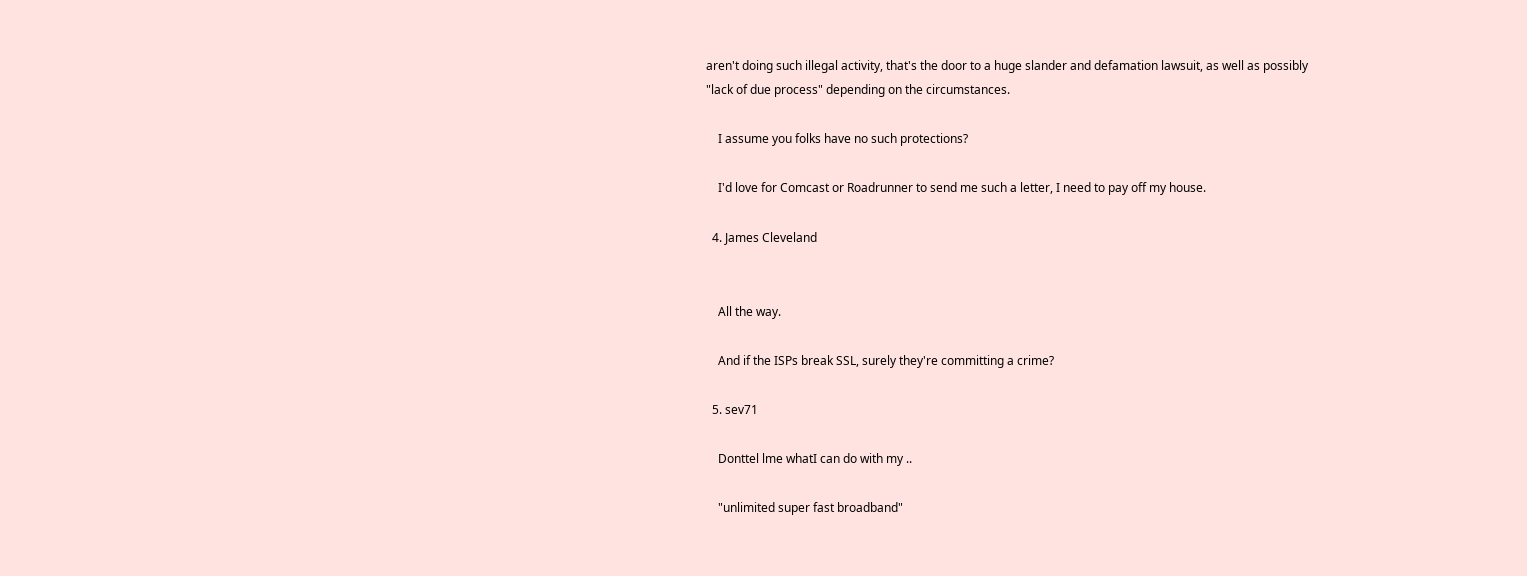aren't doing such illegal activity, that's the door to a huge slander and defamation lawsuit, as well as possibly "lack of due process" depending on the circumstances.

    I assume you folks have no such protections?

    I'd love for Comcast or Roadrunner to send me such a letter, I need to pay off my house.

  4. James Cleveland


    All the way.

    And if the ISPs break SSL, surely they're committing a crime?

  5. sev71

    Donttel lme whatI can do with my ..

    "unlimited super fast broadband"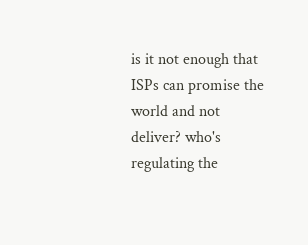is it not enough that ISPs can promise the world and not deliver? who's regulating the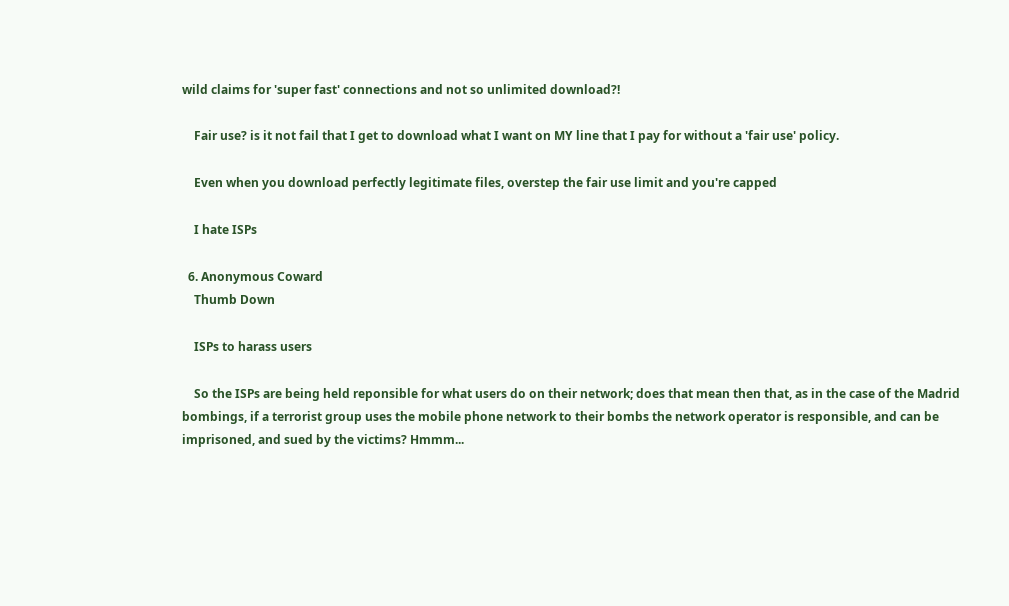wild claims for 'super fast' connections and not so unlimited download?!

    Fair use? is it not fail that I get to download what I want on MY line that I pay for without a 'fair use' policy.

    Even when you download perfectly legitimate files, overstep the fair use limit and you're capped

    I hate ISPs

  6. Anonymous Coward
    Thumb Down

    ISPs to harass users

    So the ISPs are being held reponsible for what users do on their network; does that mean then that, as in the case of the Madrid bombings, if a terrorist group uses the mobile phone network to their bombs the network operator is responsible, and can be imprisoned, and sued by the victims? Hmmm...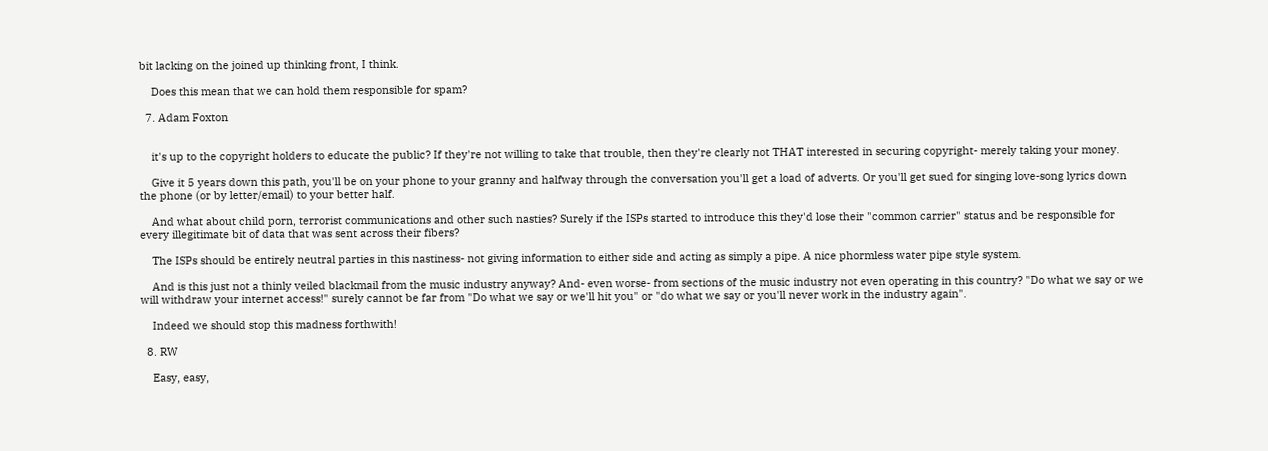bit lacking on the joined up thinking front, I think.

    Does this mean that we can hold them responsible for spam?

  7. Adam Foxton


    it's up to the copyright holders to educate the public? If they're not willing to take that trouble, then they're clearly not THAT interested in securing copyright- merely taking your money.

    Give it 5 years down this path, you'll be on your phone to your granny and halfway through the conversation you'll get a load of adverts. Or you'll get sued for singing love-song lyrics down the phone (or by letter/email) to your better half.

    And what about child porn, terrorist communications and other such nasties? Surely if the ISPs started to introduce this they'd lose their "common carrier" status and be responsible for every illegitimate bit of data that was sent across their fibers?

    The ISPs should be entirely neutral parties in this nastiness- not giving information to either side and acting as simply a pipe. A nice phormless water pipe style system.

    And is this just not a thinly veiled blackmail from the music industry anyway? And- even worse- from sections of the music industry not even operating in this country? "Do what we say or we will withdraw your internet access!" surely cannot be far from "Do what we say or we'll hit you" or "do what we say or you'll never work in the industry again".

    Indeed we should stop this madness forthwith!

  8. RW

    Easy, easy,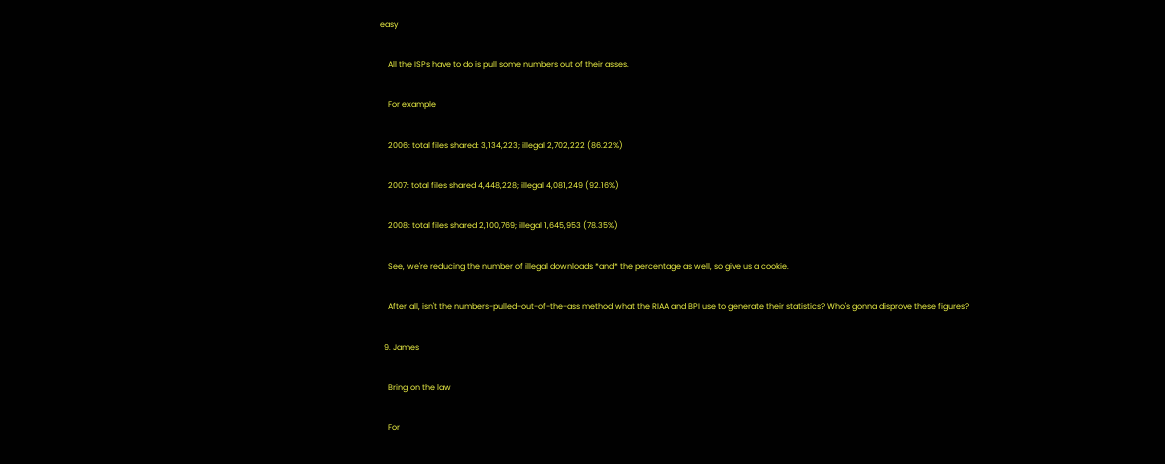easy

    All the ISPs have to do is pull some numbers out of their asses.

    For example

    2006: total files shared: 3,134,223; illegal 2,702,222 (86.22%)

    2007: total files shared 4,448,228; illegal 4,081,249 (92.16%)

    2008: total files shared 2,100,769; illegal 1,645,953 (78.35%)

    See, we're reducing the number of illegal downloads *and* the percentage as well, so give us a cookie.

    After all, isn't the numbers-pulled-out-of-the-ass method what the RIAA and BPI use to generate their statistics? Who's gonna disprove these figures?

  9. James

    Bring on the law

    For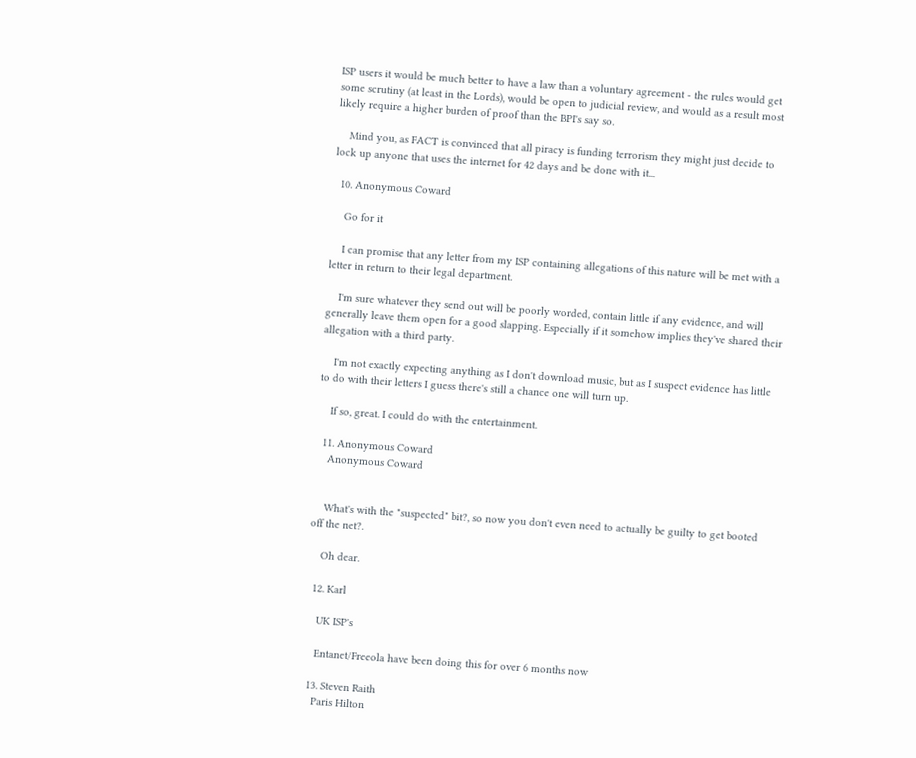ISP users it would be much better to have a law than a voluntary agreement - the rules would get some scrutiny (at least in the Lords), would be open to judicial review, and would as a result most likely require a higher burden of proof than the BPI's say so.

    Mind you, as FACT is convinced that all piracy is funding terrorism they might just decide to lock up anyone that uses the internet for 42 days and be done with it...

  10. Anonymous Coward

    Go for it

    I can promise that any letter from my ISP containing allegations of this nature will be met with a letter in return to their legal department.

    I'm sure whatever they send out will be poorly worded, contain little if any evidence, and will generally leave them open for a good slapping. Especially if it somehow implies they've shared their allegation with a third party.

    I'm not exactly expecting anything as I don't download music, but as I suspect evidence has little to do with their letters I guess there's still a chance one will turn up.

    If so, great. I could do with the entertainment.

  11. Anonymous Coward
    Anonymous Coward


    What's with the "suspected" bit?, so now you don't even need to actually be guilty to get booted off the net?.

    Oh dear.

  12. Karl

    UK ISP's

    Entanet/Freeola have been doing this for over 6 months now

  13. Steven Raith
    Paris Hilton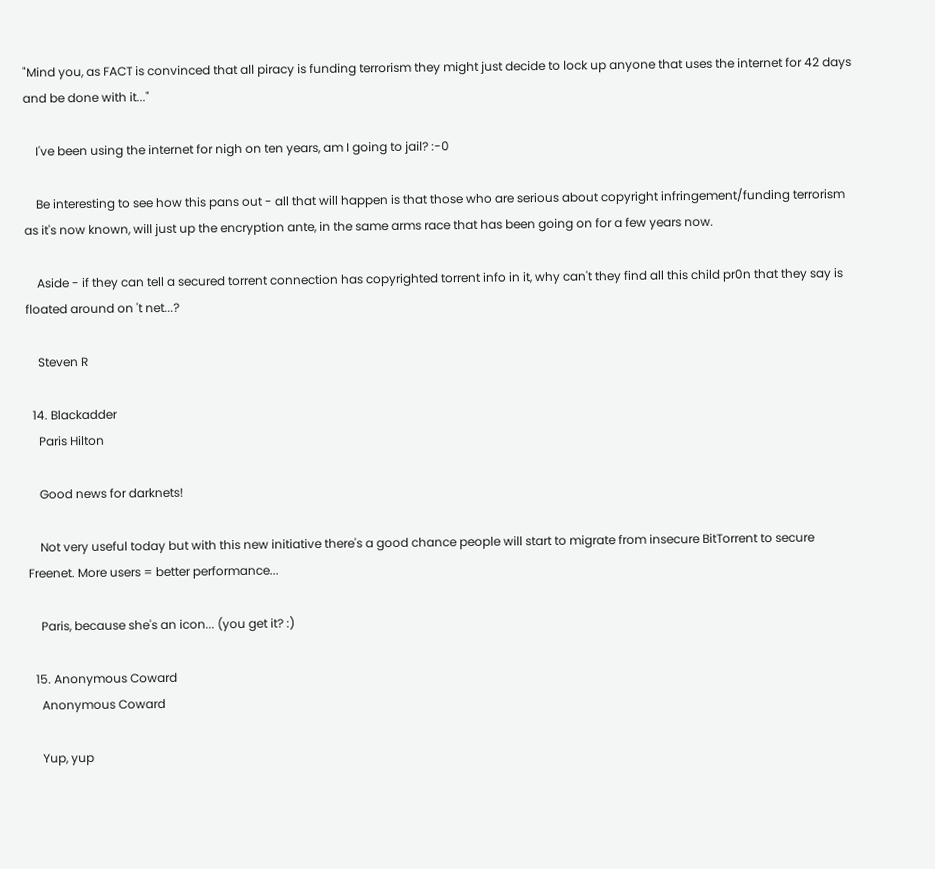"Mind you, as FACT is convinced that all piracy is funding terrorism they might just decide to lock up anyone that uses the internet for 42 days and be done with it..."

    I've been using the internet for nigh on ten years, am I going to jail? :-0

    Be interesting to see how this pans out - all that will happen is that those who are serious about copyright infringement/funding terrorism as it's now known, will just up the encryption ante, in the same arms race that has been going on for a few years now.

    Aside - if they can tell a secured torrent connection has copyrighted torrent info in it, why can't they find all this child pr0n that they say is floated around on 't net...?

    Steven R

  14. Blackadder
    Paris Hilton

    Good news for darknets!

    Not very useful today but with this new initiative there's a good chance people will start to migrate from insecure BitTorrent to secure Freenet. More users = better performance...

    Paris, because she's an icon... (you get it? :)

  15. Anonymous Coward
    Anonymous Coward

    Yup, yup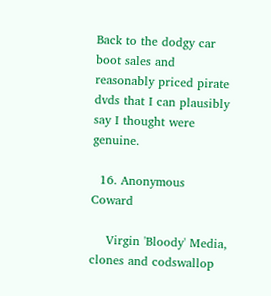Back to the dodgy car boot sales and reasonably priced pirate dvds that I can plausibly say I thought were genuine.

  16. Anonymous Coward

    Virgin 'Bloody' Media, clones and codswallop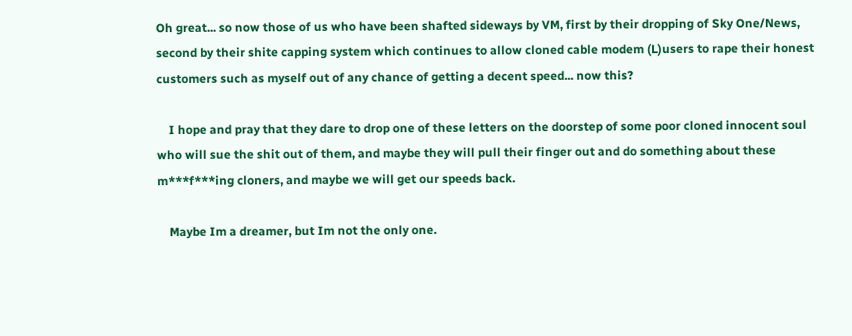Oh great... so now those of us who have been shafted sideways by VM, first by their dropping of Sky One/News, second by their shite capping system which continues to allow cloned cable modem (L)users to rape their honest customers such as myself out of any chance of getting a decent speed... now this?

    I hope and pray that they dare to drop one of these letters on the doorstep of some poor cloned innocent soul who will sue the shit out of them, and maybe they will pull their finger out and do something about these m***f***ing cloners, and maybe we will get our speeds back.

    Maybe Im a dreamer, but Im not the only one.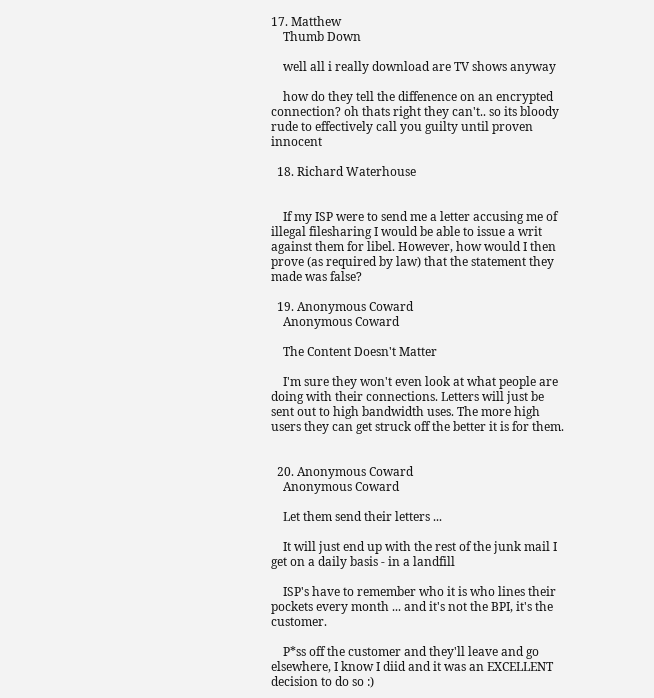17. Matthew
    Thumb Down

    well all i really download are TV shows anyway

    how do they tell the diffenence on an encrypted connection? oh thats right they can't.. so its bloody rude to effectively call you guilty until proven innocent

  18. Richard Waterhouse


    If my ISP were to send me a letter accusing me of illegal filesharing I would be able to issue a writ against them for libel. However, how would I then prove (as required by law) that the statement they made was false?

  19. Anonymous Coward
    Anonymous Coward

    The Content Doesn't Matter

    I'm sure they won't even look at what people are doing with their connections. Letters will just be sent out to high bandwidth uses. The more high users they can get struck off the better it is for them.


  20. Anonymous Coward
    Anonymous Coward

    Let them send their letters ...

    It will just end up with the rest of the junk mail I get on a daily basis - in a landfill

    ISP's have to remember who it is who lines their pockets every month ... and it's not the BPI, it's the customer.

    P*ss off the customer and they'll leave and go elsewhere, I know I diid and it was an EXCELLENT decision to do so :)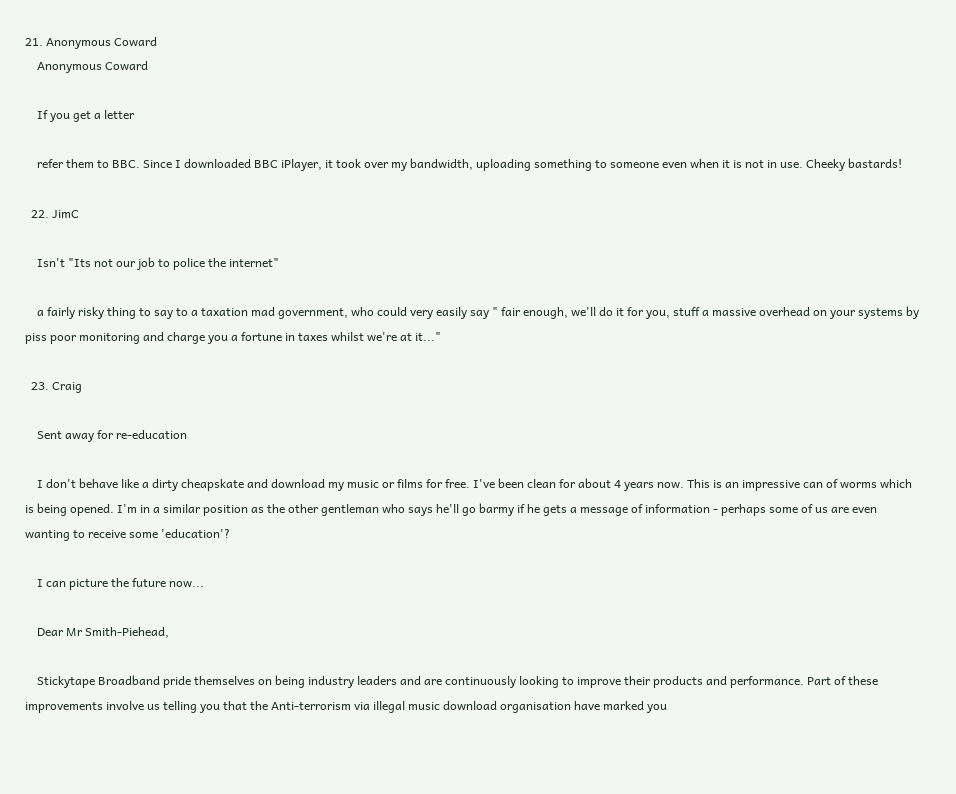21. Anonymous Coward
    Anonymous Coward

    If you get a letter

    refer them to BBC. Since I downloaded BBC iPlayer, it took over my bandwidth, uploading something to someone even when it is not in use. Cheeky bastards!

  22. JimC

    Isn't "Its not our job to police the internet"

    a fairly risky thing to say to a taxation mad government, who could very easily say " fair enough, we'll do it for you, stuff a massive overhead on your systems by piss poor monitoring and charge you a fortune in taxes whilst we're at it..."

  23. Craig

    Sent away for re-education

    I don't behave like a dirty cheapskate and download my music or films for free. I've been clean for about 4 years now. This is an impressive can of worms which is being opened. I'm in a similar position as the other gentleman who says he'll go barmy if he gets a message of information - perhaps some of us are even wanting to receive some 'education'?

    I can picture the future now...

    Dear Mr Smith-Piehead,

    Stickytape Broadband pride themselves on being industry leaders and are continuously looking to improve their products and performance. Part of these improvements involve us telling you that the Anti-terrorism via illegal music download organisation have marked you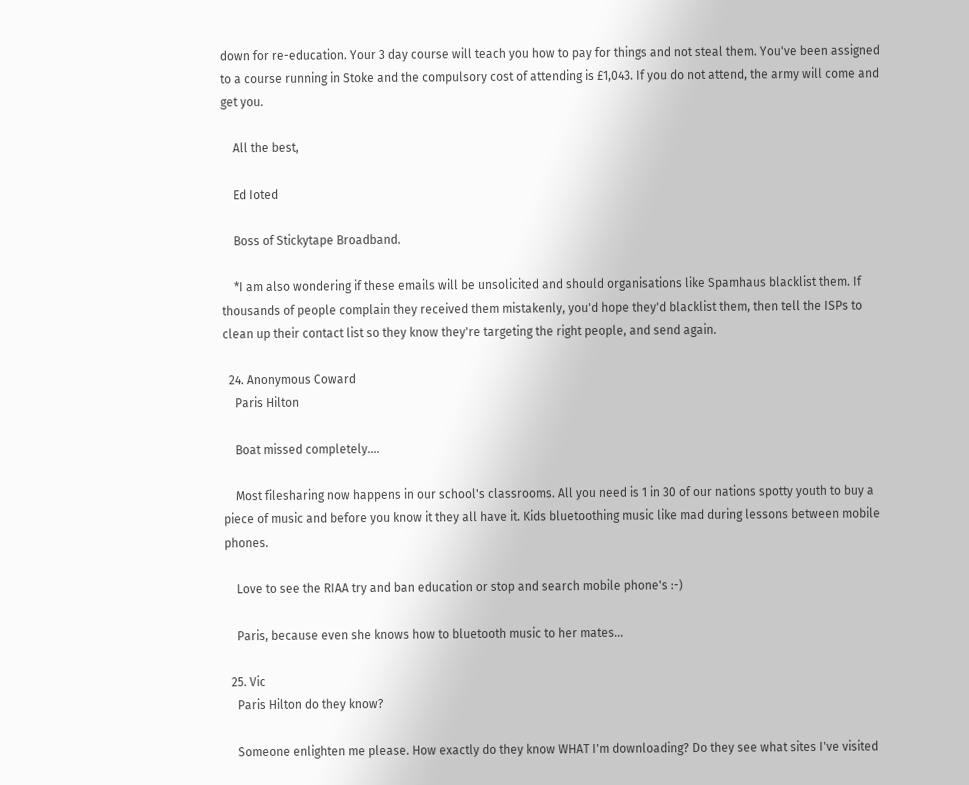down for re-education. Your 3 day course will teach you how to pay for things and not steal them. You've been assigned to a course running in Stoke and the compulsory cost of attending is £1,043. If you do not attend, the army will come and get you.

    All the best,

    Ed Ioted

    Boss of Stickytape Broadband.

    *I am also wondering if these emails will be unsolicited and should organisations like Spamhaus blacklist them. If thousands of people complain they received them mistakenly, you'd hope they'd blacklist them, then tell the ISPs to clean up their contact list so they know they're targeting the right people, and send again.

  24. Anonymous Coward
    Paris Hilton

    Boat missed completely....

    Most filesharing now happens in our school's classrooms. All you need is 1 in 30 of our nations spotty youth to buy a piece of music and before you know it they all have it. Kids bluetoothing music like mad during lessons between mobile phones.

    Love to see the RIAA try and ban education or stop and search mobile phone's :-)

    Paris, because even she knows how to bluetooth music to her mates...

  25. Vic
    Paris Hilton do they know?

    Someone enlighten me please. How exactly do they know WHAT I'm downloading? Do they see what sites I've visited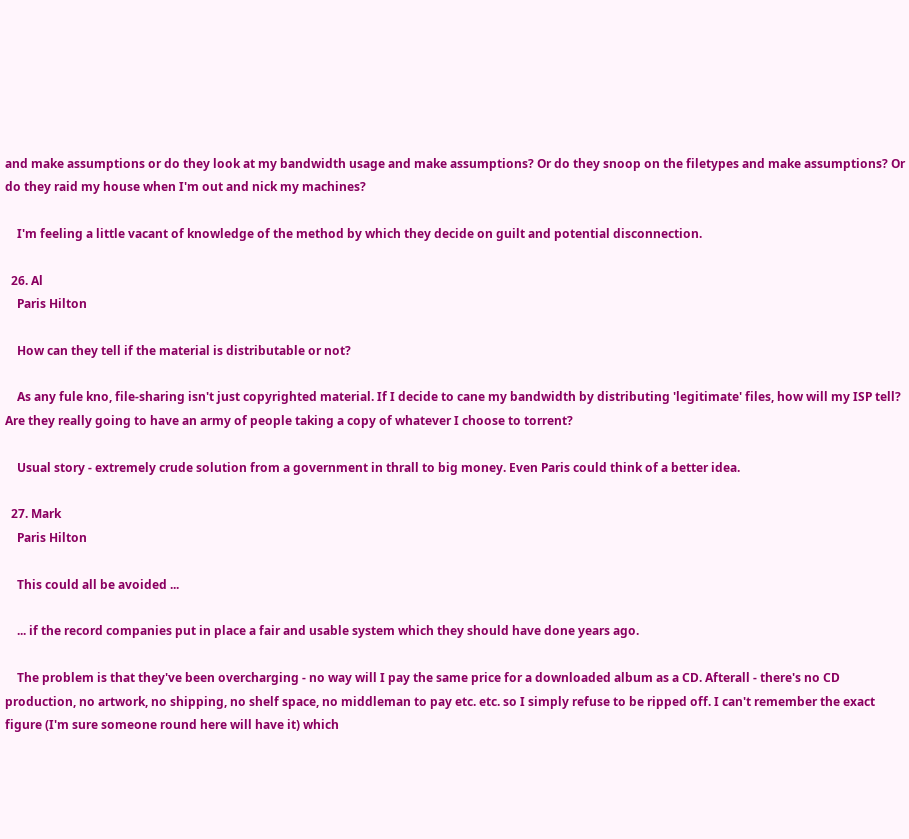and make assumptions or do they look at my bandwidth usage and make assumptions? Or do they snoop on the filetypes and make assumptions? Or do they raid my house when I'm out and nick my machines?

    I'm feeling a little vacant of knowledge of the method by which they decide on guilt and potential disconnection.

  26. Al
    Paris Hilton

    How can they tell if the material is distributable or not?

    As any fule kno, file-sharing isn't just copyrighted material. If I decide to cane my bandwidth by distributing 'legitimate' files, how will my ISP tell? Are they really going to have an army of people taking a copy of whatever I choose to torrent?

    Usual story - extremely crude solution from a government in thrall to big money. Even Paris could think of a better idea.

  27. Mark
    Paris Hilton

    This could all be avoided ...

    ... if the record companies put in place a fair and usable system which they should have done years ago.

    The problem is that they've been overcharging - no way will I pay the same price for a downloaded album as a CD. Afterall - there's no CD production, no artwork, no shipping, no shelf space, no middleman to pay etc. etc. so I simply refuse to be ripped off. I can't remember the exact figure (I'm sure someone round here will have it) which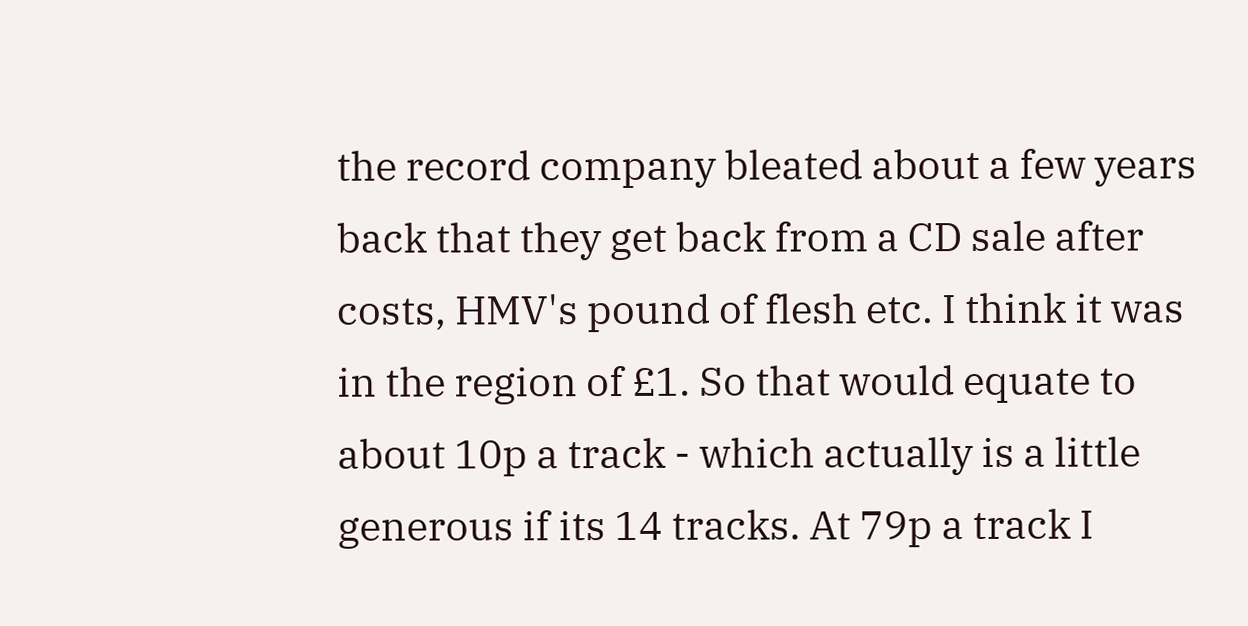the record company bleated about a few years back that they get back from a CD sale after costs, HMV's pound of flesh etc. I think it was in the region of £1. So that would equate to about 10p a track - which actually is a little generous if its 14 tracks. At 79p a track I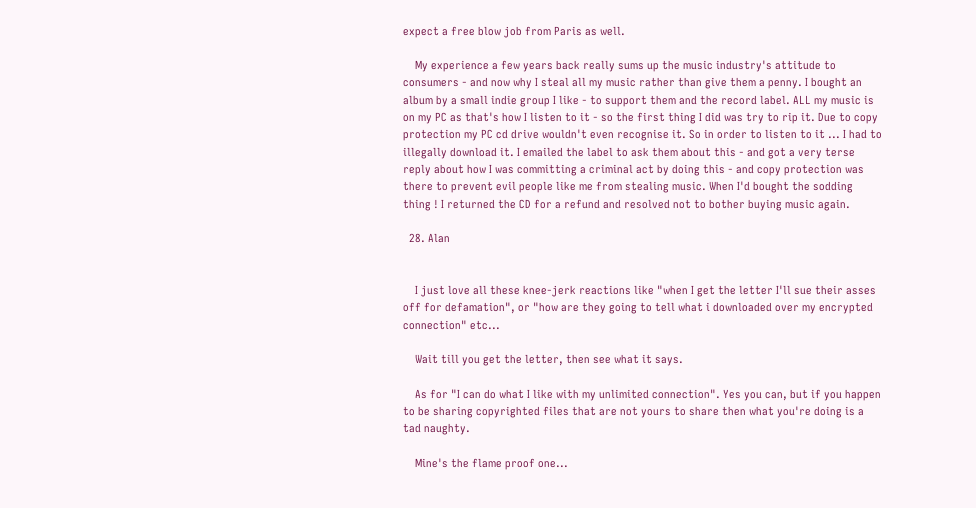expect a free blow job from Paris as well.

    My experience a few years back really sums up the music industry's attitude to consumers - and now why I steal all my music rather than give them a penny. I bought an album by a small indie group I like - to support them and the record label. ALL my music is on my PC as that's how I listen to it - so the first thing I did was try to rip it. Due to copy protection my PC cd drive wouldn't even recognise it. So in order to listen to it ... I had to illegally download it. I emailed the label to ask them about this - and got a very terse reply about how I was committing a criminal act by doing this - and copy protection was there to prevent evil people like me from stealing music. When I'd bought the sodding thing ! I returned the CD for a refund and resolved not to bother buying music again.

  28. Alan


    I just love all these knee-jerk reactions like "when I get the letter I'll sue their asses off for defamation", or "how are they going to tell what i downloaded over my encrypted connection" etc...

    Wait till you get the letter, then see what it says.

    As for "I can do what I like with my unlimited connection". Yes you can, but if you happen to be sharing copyrighted files that are not yours to share then what you're doing is a tad naughty.

    Mine's the flame proof one...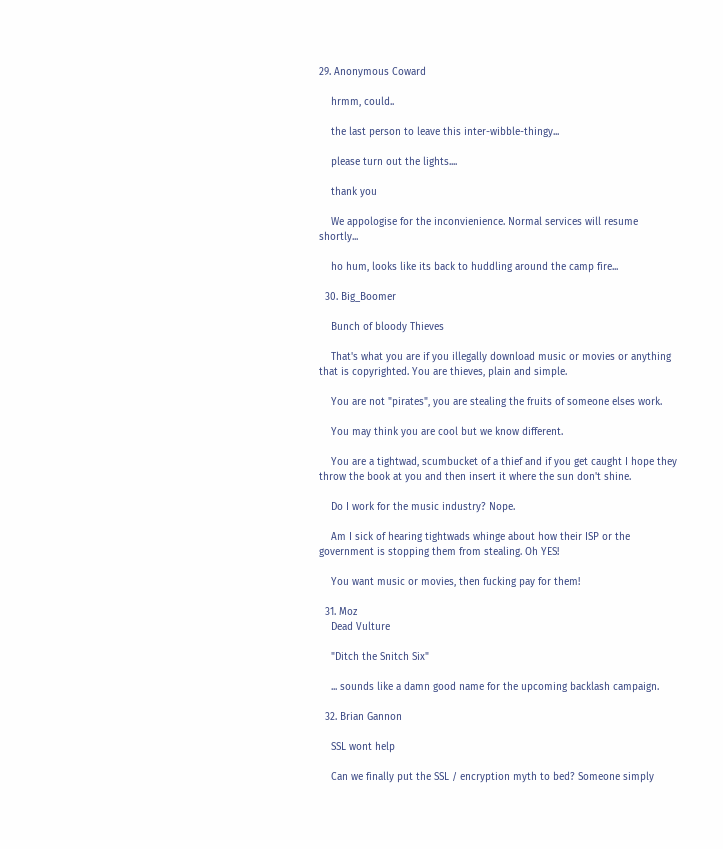29. Anonymous Coward

    hrmm, could..

    the last person to leave this inter-wibble-thingy...

    please turn out the lights....

    thank you

    We appologise for the inconvienience. Normal services will resume shortly...

    ho hum, looks like its back to huddling around the camp fire...

  30. Big_Boomer

    Bunch of bloody Thieves

    That's what you are if you illegally download music or movies or anything that is copyrighted. You are thieves, plain and simple.

    You are not "pirates", you are stealing the fruits of someone elses work.

    You may think you are cool but we know different.

    You are a tightwad, scumbucket of a thief and if you get caught I hope they throw the book at you and then insert it where the sun don't shine.

    Do I work for the music industry? Nope.

    Am I sick of hearing tightwads whinge about how their ISP or the government is stopping them from stealing. Oh YES!

    You want music or movies, then fucking pay for them!

  31. Moz
    Dead Vulture

    "Ditch the Snitch Six"

    ... sounds like a damn good name for the upcoming backlash campaign.

  32. Brian Gannon

    SSL wont help

    Can we finally put the SSL / encryption myth to bed? Someone simply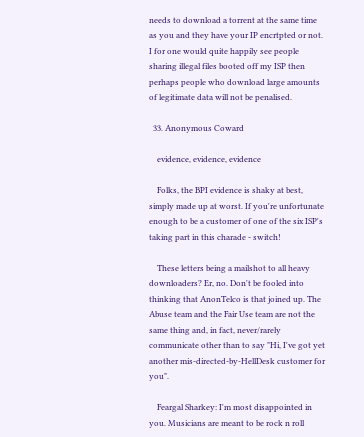needs to download a torrent at the same time as you and they have your IP encrtpted or not. I for one would quite happily see people sharing illegal files booted off my ISP then perhaps people who download large amounts of legitimate data will not be penalised.

  33. Anonymous Coward

    evidence, evidence, evidence

    Folks, the BPI evidence is shaky at best, simply made up at worst. If you're unfortunate enough to be a customer of one of the six ISP's taking part in this charade - switch!

    These letters being a mailshot to all heavy downloaders? Er, no. Don't be fooled into thinking that AnonTelco is that joined up. The Abuse team and the Fair Use team are not the same thing and, in fact, never/rarely communicate other than to say "Hi, I've got yet another mis-directed-by-HellDesk customer for you".

    Feargal Sharkey: I'm most disappointed in you. Musicians are meant to be rock n roll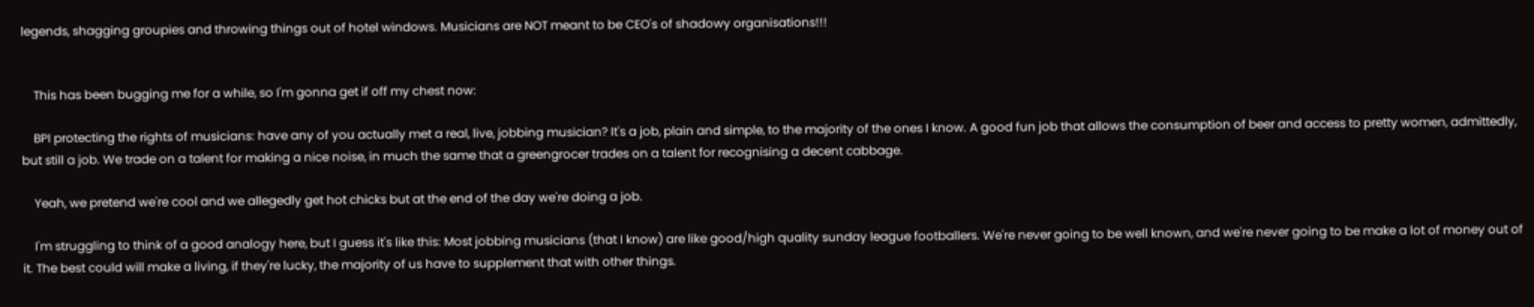legends, shagging groupies and throwing things out of hotel windows. Musicians are NOT meant to be CEO's of shadowy organisations!!!


    This has been bugging me for a while, so I'm gonna get if off my chest now:

    BPI protecting the rights of musicians: have any of you actually met a real, live, jobbing musician? It's a job, plain and simple, to the majority of the ones I know. A good fun job that allows the consumption of beer and access to pretty women, admittedly, but still a job. We trade on a talent for making a nice noise, in much the same that a greengrocer trades on a talent for recognising a decent cabbage.

    Yeah, we pretend we're cool and we allegedly get hot chicks but at the end of the day we're doing a job.

    I'm struggling to think of a good analogy here, but I guess it's like this: Most jobbing musicians (that I know) are like good/high quality sunday league footballers. We're never going to be well known, and we're never going to be make a lot of money out of it. The best could will make a living, if they're lucky, the majority of us have to supplement that with other things.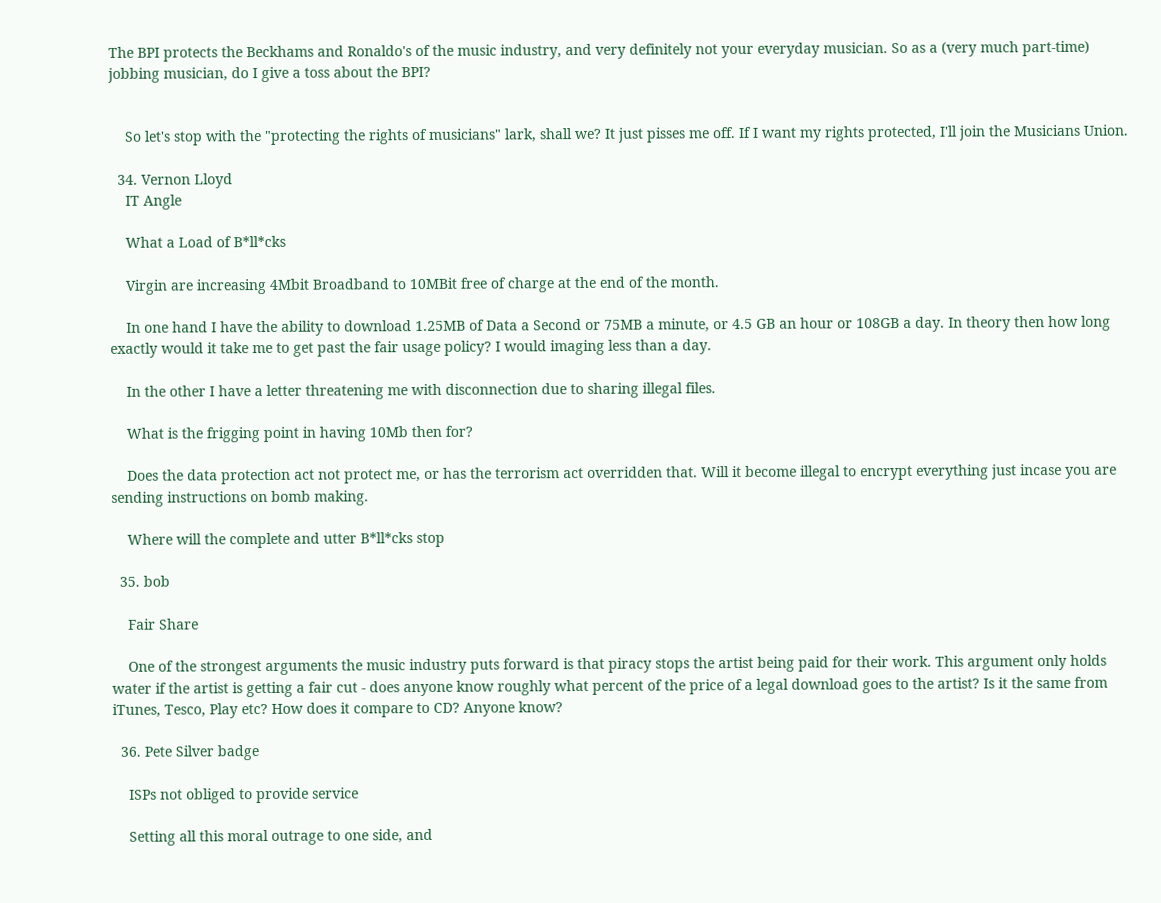The BPI protects the Beckhams and Ronaldo's of the music industry, and very definitely not your everyday musician. So as a (very much part-time) jobbing musician, do I give a toss about the BPI?


    So let's stop with the "protecting the rights of musicians" lark, shall we? It just pisses me off. If I want my rights protected, I'll join the Musicians Union.

  34. Vernon Lloyd
    IT Angle

    What a Load of B*ll*cks

    Virgin are increasing 4Mbit Broadband to 10MBit free of charge at the end of the month.

    In one hand I have the ability to download 1.25MB of Data a Second or 75MB a minute, or 4.5 GB an hour or 108GB a day. In theory then how long exactly would it take me to get past the fair usage policy? I would imaging less than a day.

    In the other I have a letter threatening me with disconnection due to sharing illegal files.

    What is the frigging point in having 10Mb then for?

    Does the data protection act not protect me, or has the terrorism act overridden that. Will it become illegal to encrypt everything just incase you are sending instructions on bomb making.

    Where will the complete and utter B*ll*cks stop

  35. bob

    Fair Share

    One of the strongest arguments the music industry puts forward is that piracy stops the artist being paid for their work. This argument only holds water if the artist is getting a fair cut - does anyone know roughly what percent of the price of a legal download goes to the artist? Is it the same from iTunes, Tesco, Play etc? How does it compare to CD? Anyone know?

  36. Pete Silver badge

    ISPs not obliged to provide service

    Setting all this moral outrage to one side, and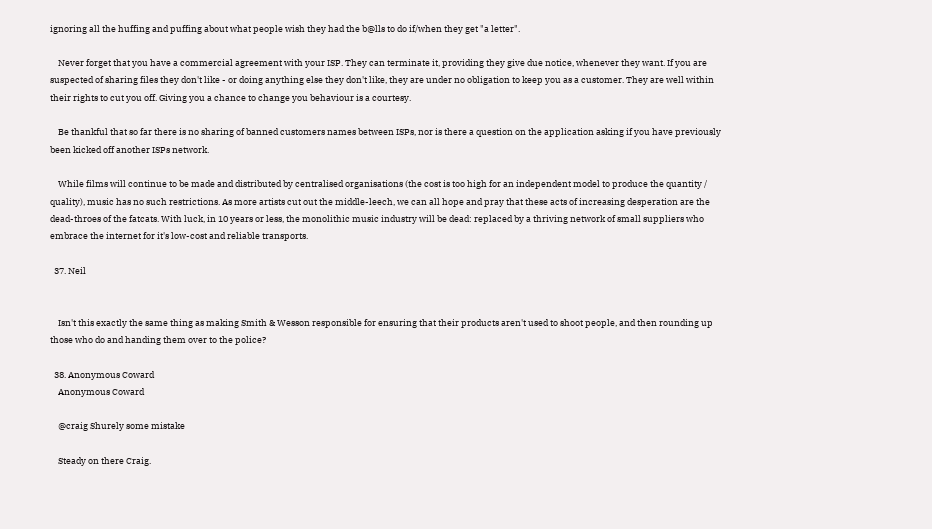ignoring all the huffing and puffing about what people wish they had the b@lls to do if/when they get "a letter".

    Never forget that you have a commercial agreement with your ISP. They can terminate it, providing they give due notice, whenever they want. If you are suspected of sharing files they don't like - or doing anything else they don't like, they are under no obligation to keep you as a customer. They are well within their rights to cut you off. Giving you a chance to change you behaviour is a courtesy.

    Be thankful that so far there is no sharing of banned customers names between ISPs, nor is there a question on the application asking if you have previously been kicked off another ISPs network.

    While films will continue to be made and distributed by centralised organisations (the cost is too high for an independent model to produce the quantity / quality), music has no such restrictions. As more artists cut out the middle-leech, we can all hope and pray that these acts of increasing desperation are the dead-throes of the fatcats. With luck, in 10 years or less, the monolithic music industry will be dead: replaced by a thriving network of small suppliers who embrace the internet for it's low-cost and reliable transports.

  37. Neil


    Isn't this exactly the same thing as making Smith & Wesson responsible for ensuring that their products aren't used to shoot people, and then rounding up those who do and handing them over to the police?

  38. Anonymous Coward
    Anonymous Coward

    @craig Shurely some mistake

    Steady on there Craig.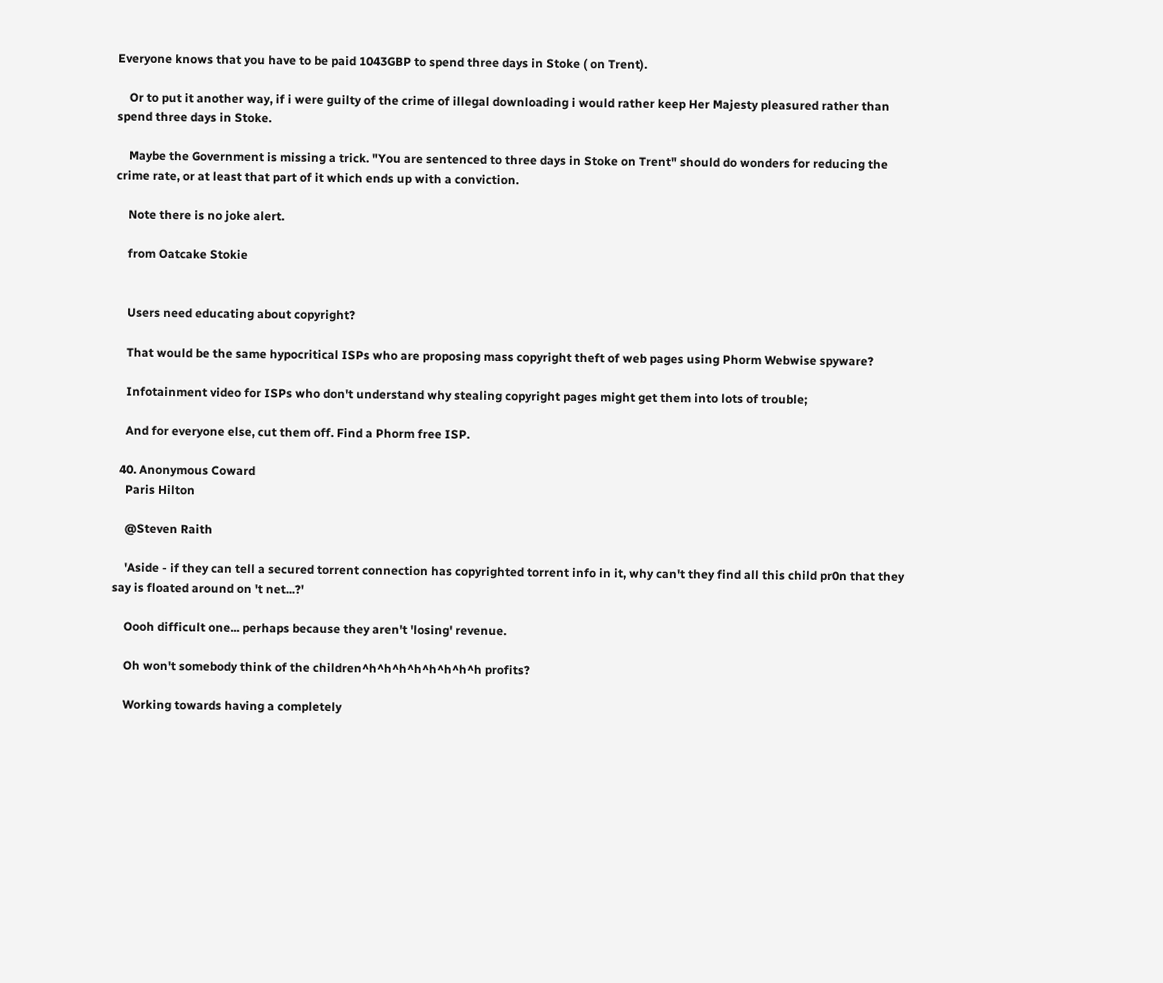Everyone knows that you have to be paid 1043GBP to spend three days in Stoke ( on Trent).

    Or to put it another way, if i were guilty of the crime of illegal downloading i would rather keep Her Majesty pleasured rather than spend three days in Stoke.

    Maybe the Government is missing a trick. "You are sentenced to three days in Stoke on Trent" should do wonders for reducing the crime rate, or at least that part of it which ends up with a conviction.

    Note there is no joke alert.

    from Oatcake Stokie


    Users need educating about copyright?

    That would be the same hypocritical ISPs who are proposing mass copyright theft of web pages using Phorm Webwise spyware?

    Infotainment video for ISPs who don't understand why stealing copyright pages might get them into lots of trouble;

    And for everyone else, cut them off. Find a Phorm free ISP.

  40. Anonymous Coward
    Paris Hilton

    @Steven Raith

    'Aside - if they can tell a secured torrent connection has copyrighted torrent info in it, why can't they find all this child pr0n that they say is floated around on 't net...?'

    Oooh difficult one... perhaps because they aren't 'losing' revenue.

    Oh won't somebody think of the children^h^h^h^h^h^h^h^h profits?

    Working towards having a completely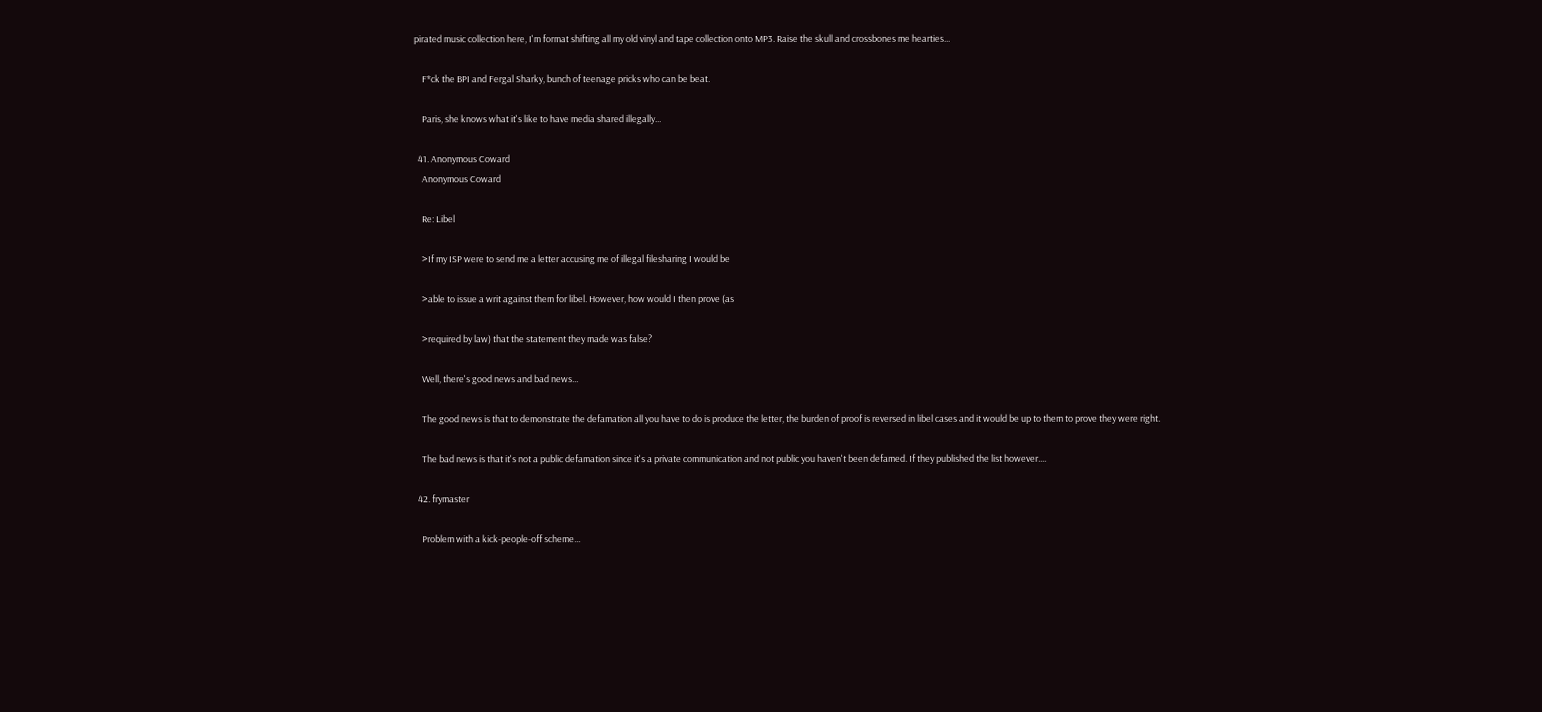pirated music collection here, I'm format shifting all my old vinyl and tape collection onto MP3. Raise the skull and crossbones me hearties...

    F*ck the BPI and Fergal Sharky, bunch of teenage pricks who can be beat.

    Paris, she knows what it's like to have media shared illegally...

  41. Anonymous Coward
    Anonymous Coward

    Re: Libel

    >If my ISP were to send me a letter accusing me of illegal filesharing I would be

    >able to issue a writ against them for libel. However, how would I then prove (as

    >required by law) that the statement they made was false?

    Well, there's good news and bad news...

    The good news is that to demonstrate the defamation all you have to do is produce the letter, the burden of proof is reversed in libel cases and it would be up to them to prove they were right.

    The bad news is that it's not a public defamation since it's a private communication and not public you haven't been defamed. If they published the list however....

  42. frymaster

    Problem with a kick-people-off scheme...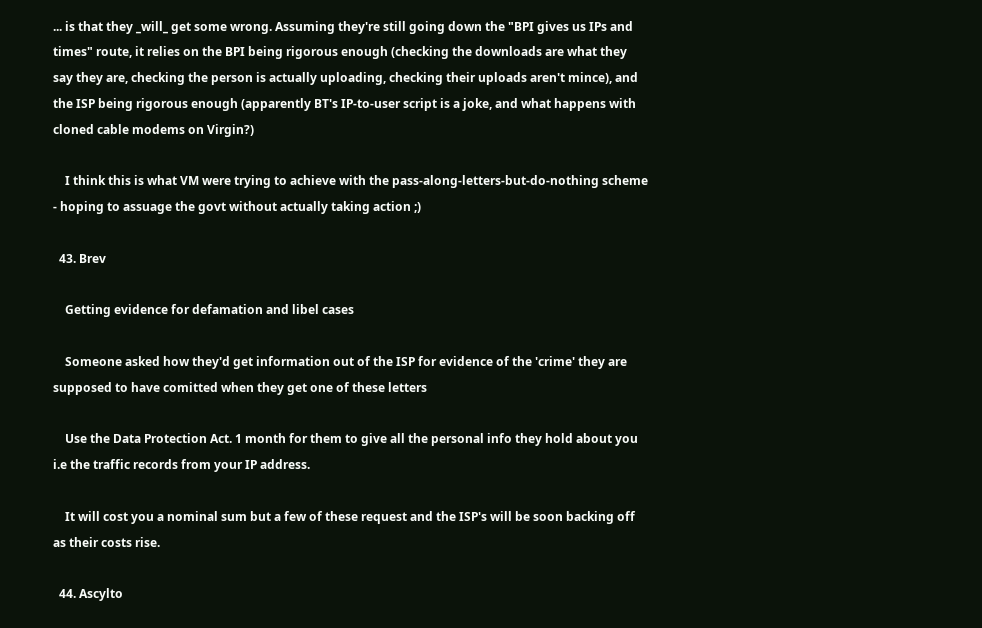... is that they _will_ get some wrong. Assuming they're still going down the "BPI gives us IPs and times" route, it relies on the BPI being rigorous enough (checking the downloads are what they say they are, checking the person is actually uploading, checking their uploads aren't mince), and the ISP being rigorous enough (apparently BT's IP-to-user script is a joke, and what happens with cloned cable modems on Virgin?)

    I think this is what VM were trying to achieve with the pass-along-letters-but-do-nothing scheme - hoping to assuage the govt without actually taking action ;)

  43. Brev

    Getting evidence for defamation and libel cases

    Someone asked how they'd get information out of the ISP for evidence of the 'crime' they are supposed to have comitted when they get one of these letters

    Use the Data Protection Act. 1 month for them to give all the personal info they hold about you i.e the traffic records from your IP address.

    It will cost you a nominal sum but a few of these request and the ISP's will be soon backing off as their costs rise.

  44. Ascylto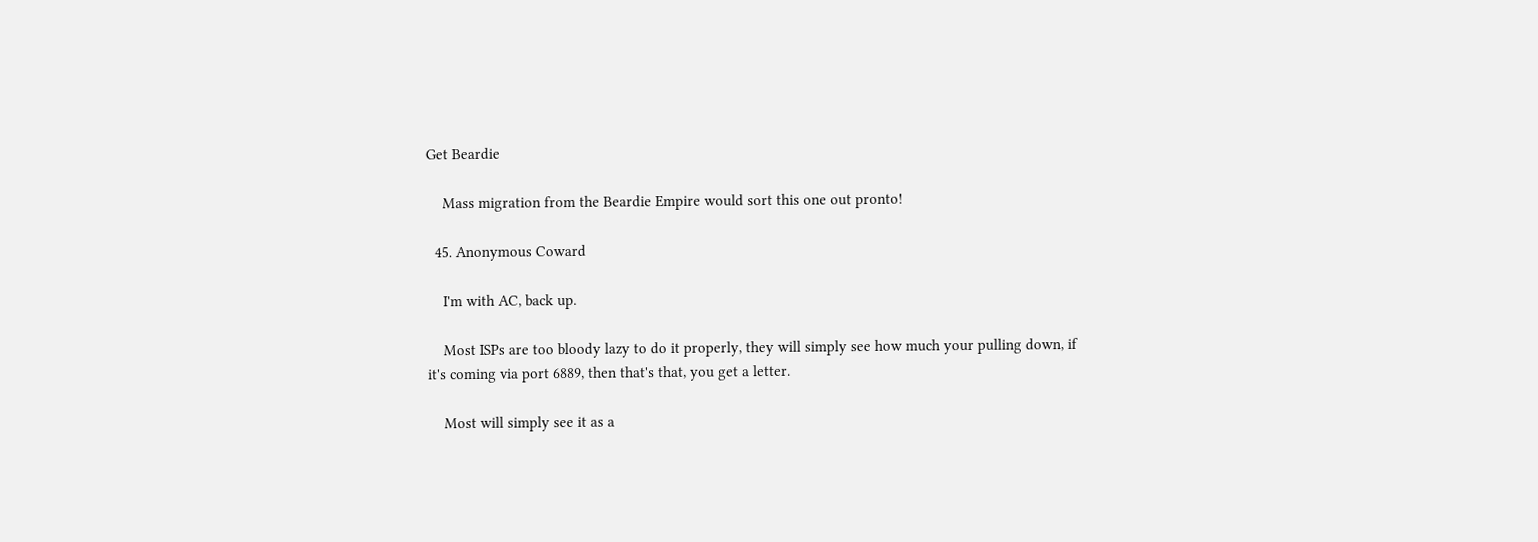Get Beardie

    Mass migration from the Beardie Empire would sort this one out pronto!

  45. Anonymous Coward

    I'm with AC, back up.

    Most ISPs are too bloody lazy to do it properly, they will simply see how much your pulling down, if it's coming via port 6889, then that's that, you get a letter.

    Most will simply see it as a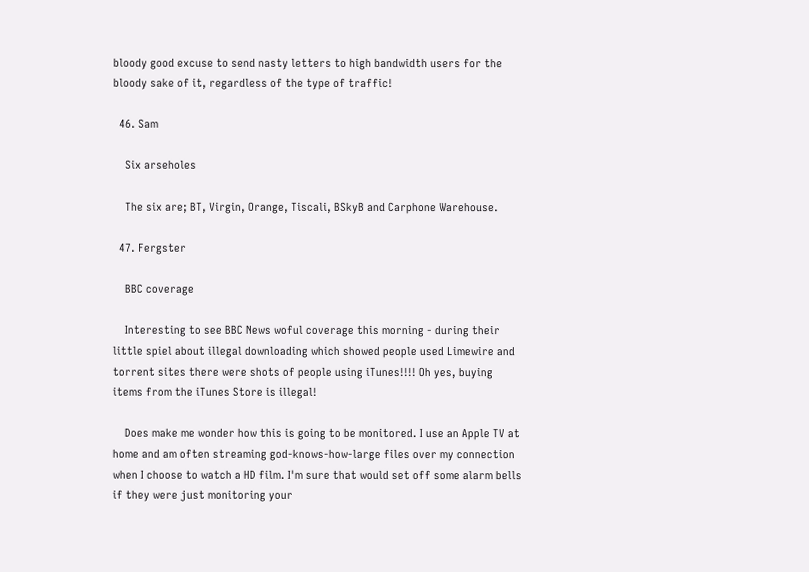bloody good excuse to send nasty letters to high bandwidth users for the bloody sake of it, regardless of the type of traffic!

  46. Sam

    Six arseholes

    The six are; BT, Virgin, Orange, Tiscali, BSkyB and Carphone Warehouse.

  47. Fergster

    BBC coverage

    Interesting to see BBC News woful coverage this morning - during their little spiel about illegal downloading which showed people used Limewire and torrent sites there were shots of people using iTunes!!!! Oh yes, buying items from the iTunes Store is illegal!

    Does make me wonder how this is going to be monitored. I use an Apple TV at home and am often streaming god-knows-how-large files over my connection when I choose to watch a HD film. I'm sure that would set off some alarm bells if they were just monitoring your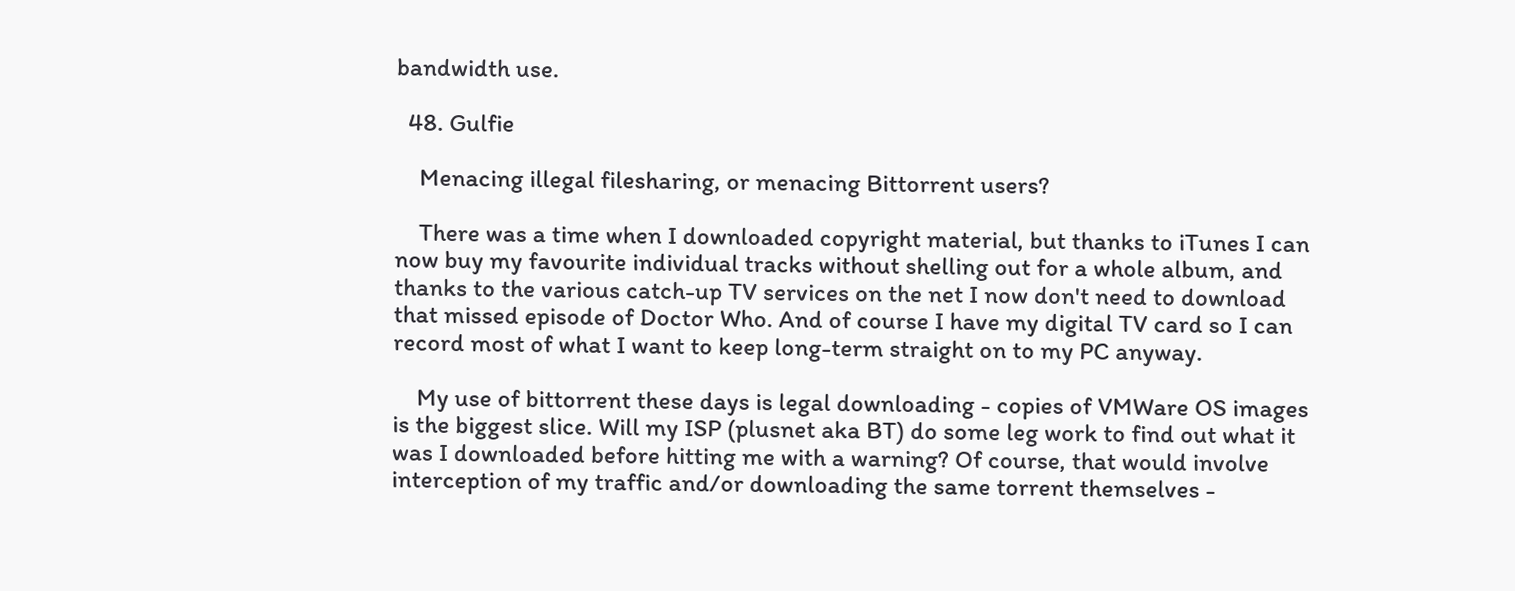bandwidth use.

  48. Gulfie

    Menacing illegal filesharing, or menacing Bittorrent users?

    There was a time when I downloaded copyright material, but thanks to iTunes I can now buy my favourite individual tracks without shelling out for a whole album, and thanks to the various catch-up TV services on the net I now don't need to download that missed episode of Doctor Who. And of course I have my digital TV card so I can record most of what I want to keep long-term straight on to my PC anyway.

    My use of bittorrent these days is legal downloading - copies of VMWare OS images is the biggest slice. Will my ISP (plusnet aka BT) do some leg work to find out what it was I downloaded before hitting me with a warning? Of course, that would involve interception of my traffic and/or downloading the same torrent themselves -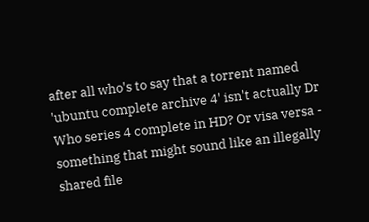after all who's to say that a torrent named 'ubuntu complete archive 4' isn't actually Dr Who series 4 complete in HD? Or visa versa - something that might sound like an illegally shared file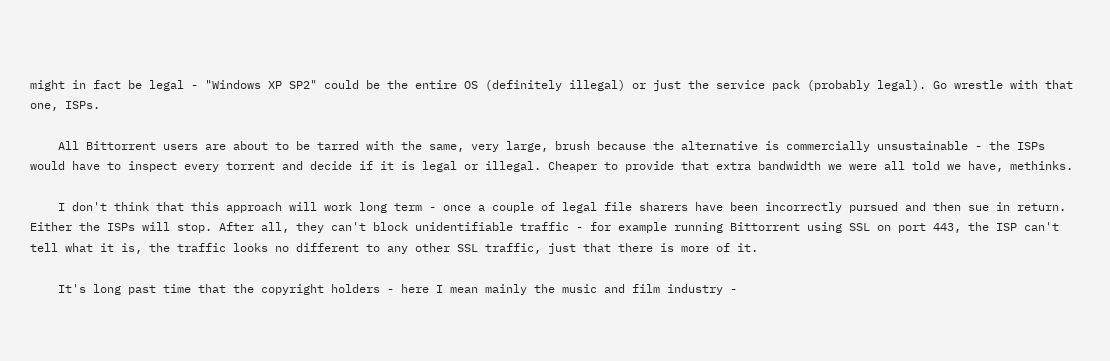might in fact be legal - "Windows XP SP2" could be the entire OS (definitely illegal) or just the service pack (probably legal). Go wrestle with that one, ISPs.

    All Bittorrent users are about to be tarred with the same, very large, brush because the alternative is commercially unsustainable - the ISPs would have to inspect every torrent and decide if it is legal or illegal. Cheaper to provide that extra bandwidth we were all told we have, methinks.

    I don't think that this approach will work long term - once a couple of legal file sharers have been incorrectly pursued and then sue in return. Either the ISPs will stop. After all, they can't block unidentifiable traffic - for example running Bittorrent using SSL on port 443, the ISP can't tell what it is, the traffic looks no different to any other SSL traffic, just that there is more of it.

    It's long past time that the copyright holders - here I mean mainly the music and film industry -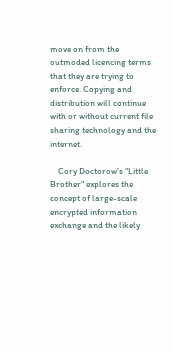move on from the outmoded licencing terms that they are trying to enforce. Copying and distribution will continue with or without current file sharing technology and the internet.

    Cory Doctorow's "Little Brother" explores the concept of large-scale encrypted information exchange and the likely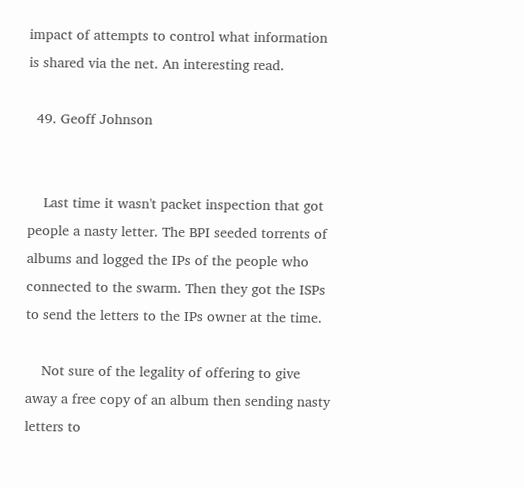impact of attempts to control what information is shared via the net. An interesting read.

  49. Geoff Johnson


    Last time it wasn't packet inspection that got people a nasty letter. The BPI seeded torrents of albums and logged the IPs of the people who connected to the swarm. Then they got the ISPs to send the letters to the IPs owner at the time.

    Not sure of the legality of offering to give away a free copy of an album then sending nasty letters to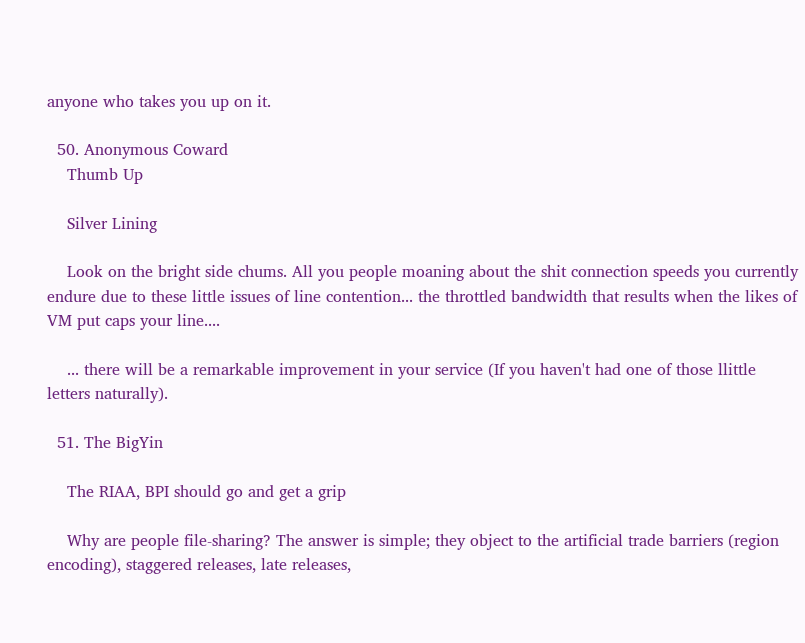anyone who takes you up on it.

  50. Anonymous Coward
    Thumb Up

    Silver Lining

    Look on the bright side chums. All you people moaning about the shit connection speeds you currently endure due to these little issues of line contention... the throttled bandwidth that results when the likes of VM put caps your line....

    ... there will be a remarkable improvement in your service (If you haven't had one of those llittle letters naturally).

  51. The BigYin

    The RIAA, BPI should go and get a grip

    Why are people file-sharing? The answer is simple; they object to the artificial trade barriers (region encoding), staggered releases, late releases,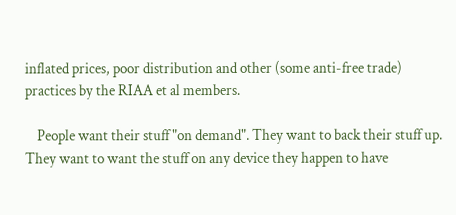inflated prices, poor distribution and other (some anti-free trade) practices by the RIAA et al members.

    People want their stuff "on demand". They want to back their stuff up. They want to want the stuff on any device they happen to have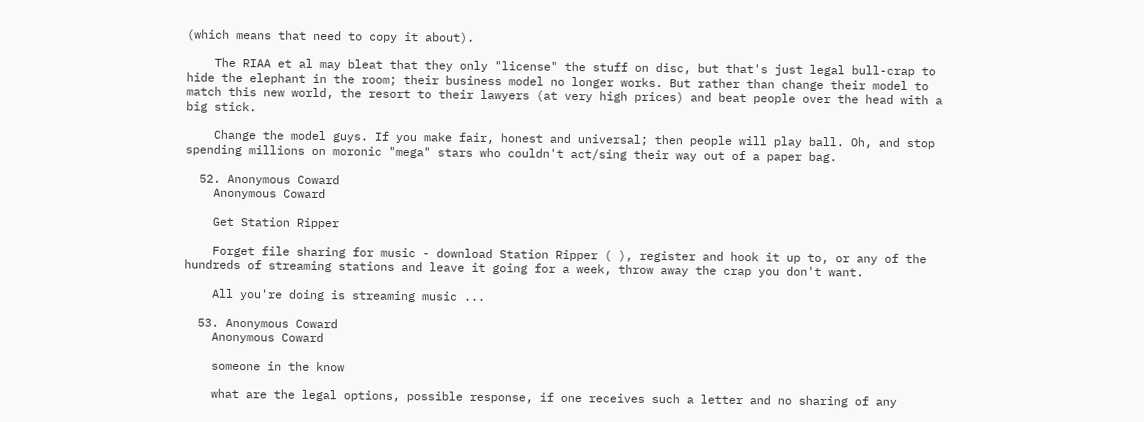(which means that need to copy it about).

    The RIAA et al may bleat that they only "license" the stuff on disc, but that's just legal bull-crap to hide the elephant in the room; their business model no longer works. But rather than change their model to match this new world, the resort to their lawyers (at very high prices) and beat people over the head with a big stick.

    Change the model guys. If you make fair, honest and universal; then people will play ball. Oh, and stop spending millions on moronic "mega" stars who couldn't act/sing their way out of a paper bag.

  52. Anonymous Coward
    Anonymous Coward

    Get Station Ripper

    Forget file sharing for music - download Station Ripper ( ), register and hook it up to, or any of the hundreds of streaming stations and leave it going for a week, throw away the crap you don't want.

    All you're doing is streaming music ...

  53. Anonymous Coward
    Anonymous Coward

    someone in the know

    what are the legal options, possible response, if one receives such a letter and no sharing of any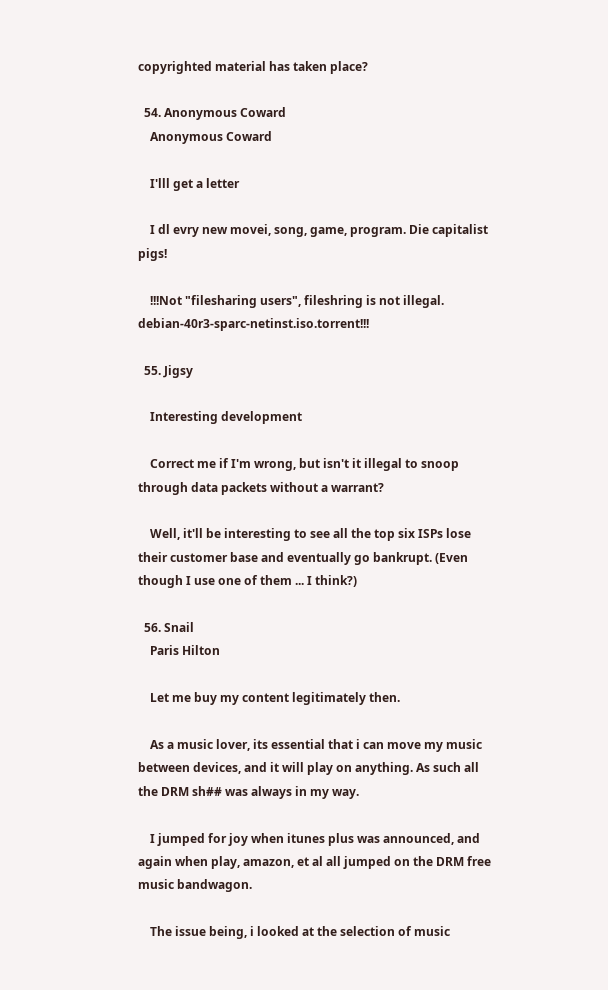copyrighted material has taken place?

  54. Anonymous Coward
    Anonymous Coward

    I'lll get a letter

    I dl evry new movei, song, game, program. Die capitalist pigs!

    !!!Not "filesharing users", fileshring is not illegal. debian-40r3-sparc-netinst.iso.torrent!!!

  55. Jigsy

    Interesting development

    Correct me if I'm wrong, but isn't it illegal to snoop through data packets without a warrant?

    Well, it'll be interesting to see all the top six ISPs lose their customer base and eventually go bankrupt. (Even though I use one of them ... I think?)

  56. Snail
    Paris Hilton

    Let me buy my content legitimately then.

    As a music lover, its essential that i can move my music between devices, and it will play on anything. As such all the DRM sh## was always in my way.

    I jumped for joy when itunes plus was announced, and again when play, amazon, et al all jumped on the DRM free music bandwagon.

    The issue being, i looked at the selection of music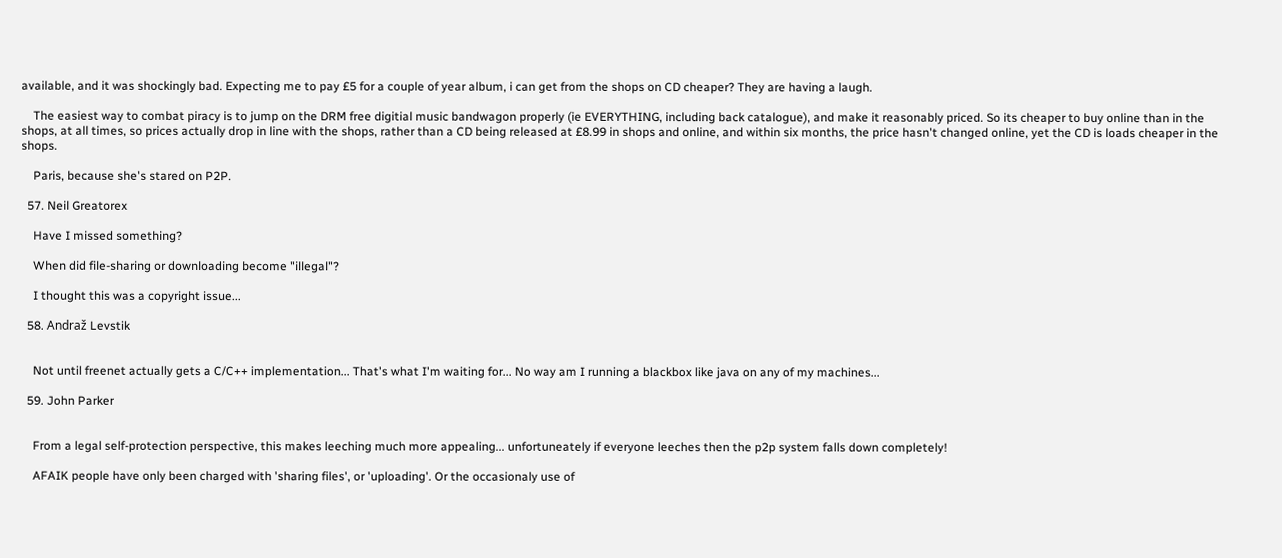available, and it was shockingly bad. Expecting me to pay £5 for a couple of year album, i can get from the shops on CD cheaper? They are having a laugh.

    The easiest way to combat piracy is to jump on the DRM free digitial music bandwagon properly (ie EVERYTHING, including back catalogue), and make it reasonably priced. So its cheaper to buy online than in the shops, at all times, so prices actually drop in line with the shops, rather than a CD being released at £8.99 in shops and online, and within six months, the price hasn't changed online, yet the CD is loads cheaper in the shops.

    Paris, because she's stared on P2P.

  57. Neil Greatorex

    Have I missed something?

    When did file-sharing or downloading become "illegal"?

    I thought this was a copyright issue...

  58. Andraž Levstik


    Not until freenet actually gets a C/C++ implementation... That's what I'm waiting for... No way am I running a blackbox like java on any of my machines...

  59. John Parker


    From a legal self-protection perspective, this makes leeching much more appealing... unfortuneately if everyone leeches then the p2p system falls down completely!

    AFAIK people have only been charged with 'sharing files', or 'uploading'. Or the occasionaly use of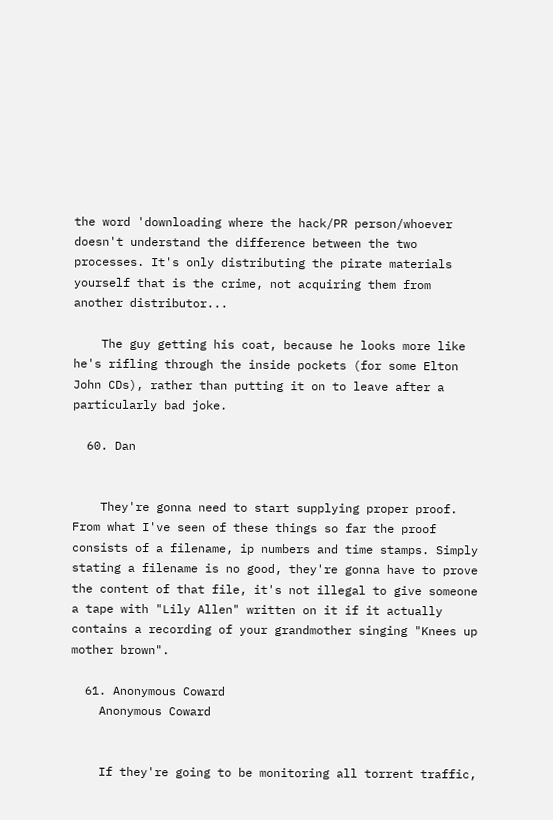the word 'downloading where the hack/PR person/whoever doesn't understand the difference between the two processes. It's only distributing the pirate materials yourself that is the crime, not acquiring them from another distributor...

    The guy getting his coat, because he looks more like he's rifling through the inside pockets (for some Elton John CDs), rather than putting it on to leave after a particularly bad joke.

  60. Dan


    They're gonna need to start supplying proper proof. From what I've seen of these things so far the proof consists of a filename, ip numbers and time stamps. Simply stating a filename is no good, they're gonna have to prove the content of that file, it's not illegal to give someone a tape with "Lily Allen" written on it if it actually contains a recording of your grandmother singing "Knees up mother brown".

  61. Anonymous Coward
    Anonymous Coward


    If they're going to be monitoring all torrent traffic,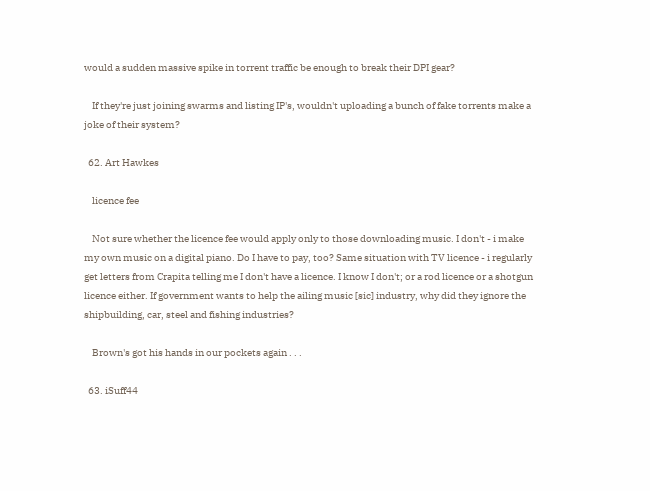would a sudden massive spike in torrent traffic be enough to break their DPI gear?

    If they're just joining swarms and listing IP's, wouldn't uploading a bunch of fake torrents make a joke of their system?

  62. Art Hawkes

    licence fee

    Not sure whether the licence fee would apply only to those downloading music. I don't - i make my own music on a digital piano. Do I have to pay, too? Same situation with TV licence - i regularly get letters from Crapita telling me I don't have a licence. I know I don't; or a rod licence or a shotgun licence either. If government wants to help the ailing music [sic] industry, why did they ignore the shipbuilding, car, steel and fishing industries?

    Brown's got his hands in our pockets again . . .

  63. iSuff44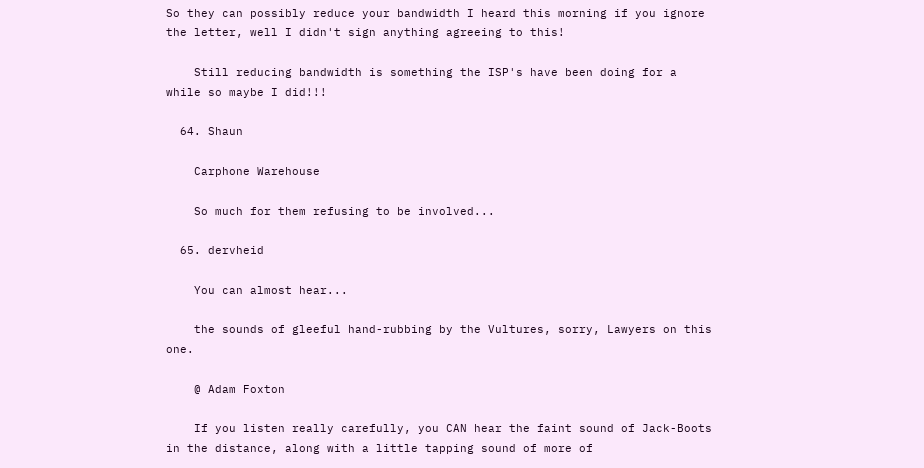So they can possibly reduce your bandwidth I heard this morning if you ignore the letter, well I didn't sign anything agreeing to this!

    Still reducing bandwidth is something the ISP's have been doing for a while so maybe I did!!!

  64. Shaun

    Carphone Warehouse

    So much for them refusing to be involved...

  65. dervheid

    You can almost hear...

    the sounds of gleeful hand-rubbing by the Vultures, sorry, Lawyers on this one.

    @ Adam Foxton

    If you listen really carefully, you CAN hear the faint sound of Jack-Boots in the distance, along with a little tapping sound of more of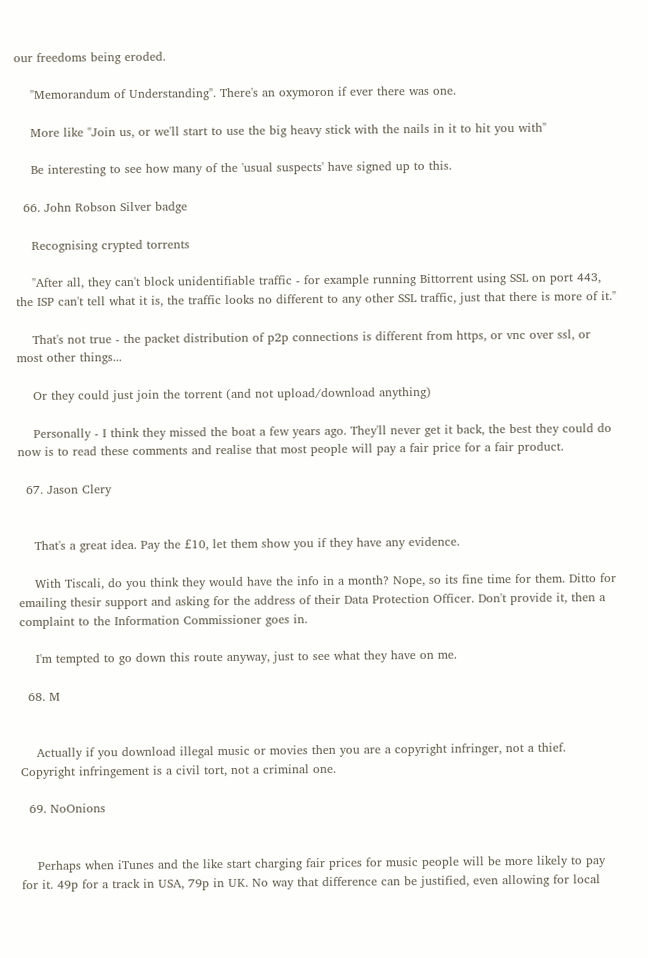our freedoms being eroded.

    "Memorandum of Understanding". There's an oxymoron if ever there was one.

    More like "Join us, or we'll start to use the big heavy stick with the nails in it to hit you with"

    Be interesting to see how many of the 'usual suspects' have signed up to this.

  66. John Robson Silver badge

    Recognising crypted torrents

    "After all, they can't block unidentifiable traffic - for example running Bittorrent using SSL on port 443, the ISP can't tell what it is, the traffic looks no different to any other SSL traffic, just that there is more of it."

    That's not true - the packet distribution of p2p connections is different from https, or vnc over ssl, or most other things...

    Or they could just join the torrent (and not upload/download anything)

    Personally - I think they missed the boat a few years ago. They'll never get it back, the best they could do now is to read these comments and realise that most people will pay a fair price for a fair product.

  67. Jason Clery


    That's a great idea. Pay the £10, let them show you if they have any evidence.

    With Tiscali, do you think they would have the info in a month? Nope, so its fine time for them. Ditto for emailing thesir support and asking for the address of their Data Protection Officer. Don't provide it, then a complaint to the Information Commissioner goes in.

    I'm tempted to go down this route anyway, just to see what they have on me.

  68. M


    Actually if you download illegal music or movies then you are a copyright infringer, not a thief. Copyright infringement is a civil tort, not a criminal one.

  69. NoOnions


    Perhaps when iTunes and the like start charging fair prices for music people will be more likely to pay for it. 49p for a track in USA, 79p in UK. No way that difference can be justified, even allowing for local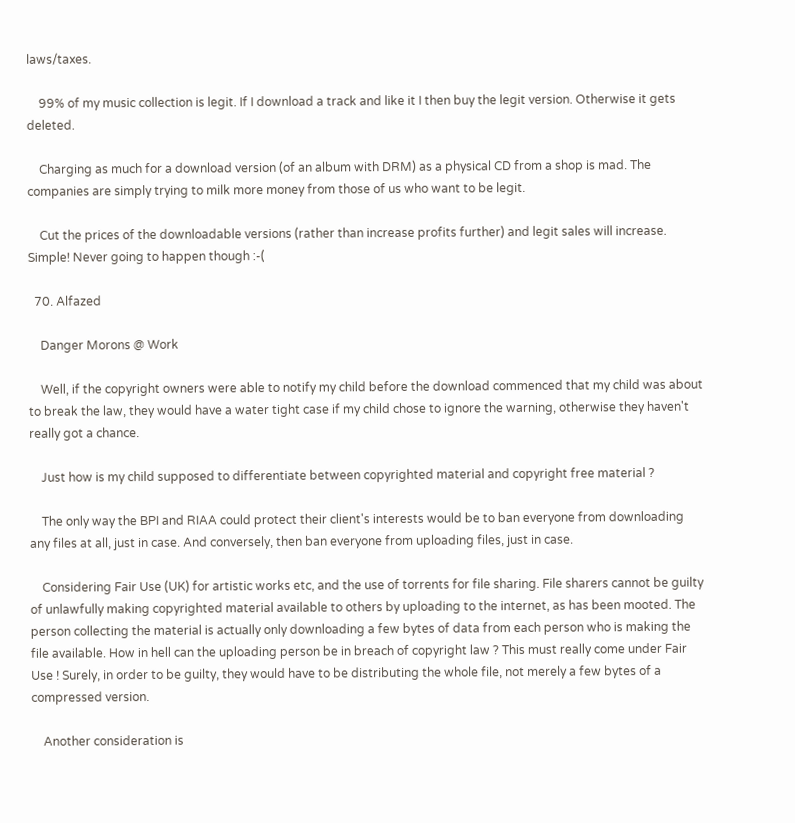laws/taxes.

    99% of my music collection is legit. If I download a track and like it I then buy the legit version. Otherwise it gets deleted.

    Charging as much for a download version (of an album with DRM) as a physical CD from a shop is mad. The companies are simply trying to milk more money from those of us who want to be legit.

    Cut the prices of the downloadable versions (rather than increase profits further) and legit sales will increase. Simple! Never going to happen though :-(

  70. Alfazed

    Danger Morons @ Work

    Well, if the copyright owners were able to notify my child before the download commenced that my child was about to break the law, they would have a water tight case if my child chose to ignore the warning, otherwise they haven't really got a chance.

    Just how is my child supposed to differentiate between copyrighted material and copyright free material ?

    The only way the BPI and RIAA could protect their client's interests would be to ban everyone from downloading any files at all, just in case. And conversely, then ban everyone from uploading files, just in case.

    Considering Fair Use (UK) for artistic works etc, and the use of torrents for file sharing. File sharers cannot be guilty of unlawfully making copyrighted material available to others by uploading to the internet, as has been mooted. The person collecting the material is actually only downloading a few bytes of data from each person who is making the file available. How in hell can the uploading person be in breach of copyright law ? This must really come under Fair Use ! Surely, in order to be guilty, they would have to be distributing the whole file, not merely a few bytes of a compressed version.

    Another consideration is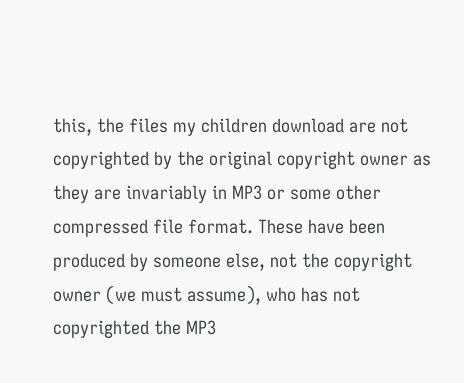this, the files my children download are not copyrighted by the original copyright owner as they are invariably in MP3 or some other compressed file format. These have been produced by someone else, not the copyright owner (we must assume), who has not copyrighted the MP3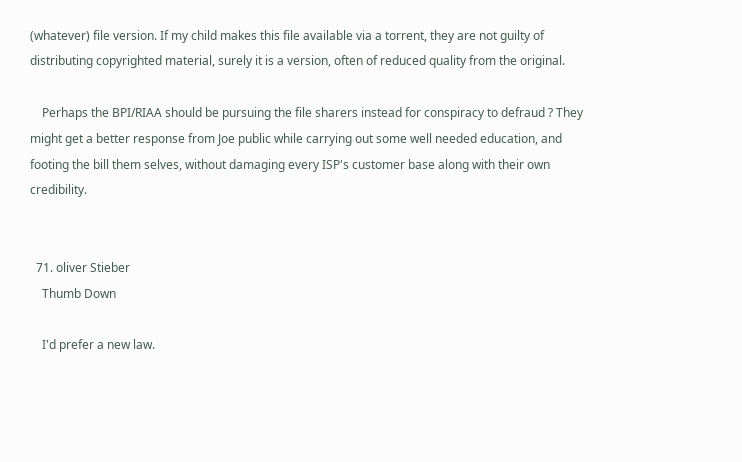(whatever) file version. If my child makes this file available via a torrent, they are not guilty of distributing copyrighted material, surely it is a version, often of reduced quality from the original.

    Perhaps the BPI/RIAA should be pursuing the file sharers instead for conspiracy to defraud ? They might get a better response from Joe public while carrying out some well needed education, and footing the bill them selves, without damaging every ISP's customer base along with their own credibility.


  71. oliver Stieber
    Thumb Down

    I'd prefer a new law.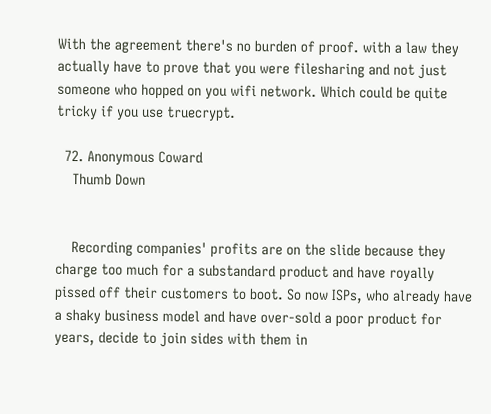With the agreement there's no burden of proof. with a law they actually have to prove that you were filesharing and not just someone who hopped on you wifi network. Which could be quite tricky if you use truecrypt.

  72. Anonymous Coward
    Thumb Down


    Recording companies' profits are on the slide because they charge too much for a substandard product and have royally pissed off their customers to boot. So now ISPs, who already have a shaky business model and have over-sold a poor product for years, decide to join sides with them in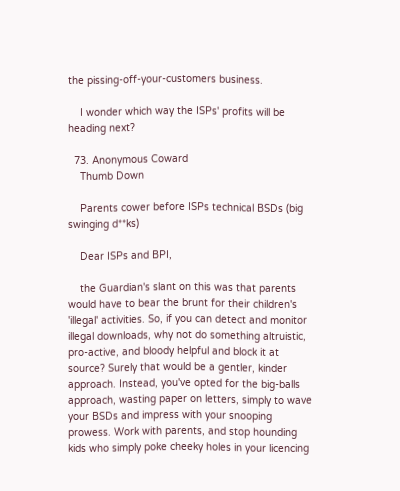the pissing-off-your-customers business.

    I wonder which way the ISPs' profits will be heading next?

  73. Anonymous Coward
    Thumb Down

    Parents cower before ISPs technical BSDs (big swinging d**ks)

    Dear ISPs and BPI,

    the Guardian's slant on this was that parents would have to bear the brunt for their children's 'illegal' activities. So, if you can detect and monitor illegal downloads, why not do something altruistic, pro-active, and bloody helpful and block it at source? Surely that would be a gentler, kinder approach. Instead, you've opted for the big-balls approach, wasting paper on letters, simply to wave your BSDs and impress with your snooping prowess. Work with parents, and stop hounding kids who simply poke cheeky holes in your licencing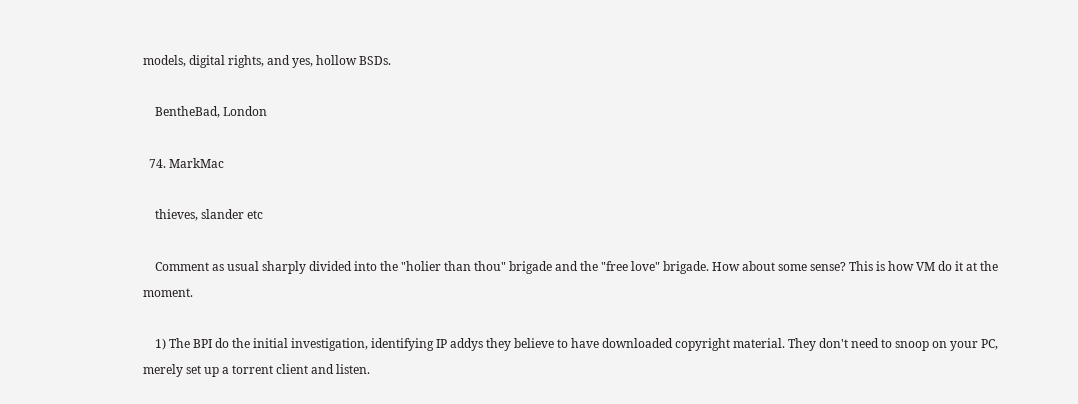models, digital rights, and yes, hollow BSDs.

    BentheBad, London

  74. MarkMac

    thieves, slander etc

    Comment as usual sharply divided into the "holier than thou" brigade and the "free love" brigade. How about some sense? This is how VM do it at the moment.

    1) The BPI do the initial investigation, identifying IP addys they believe to have downloaded copyright material. They don't need to snoop on your PC, merely set up a torrent client and listen.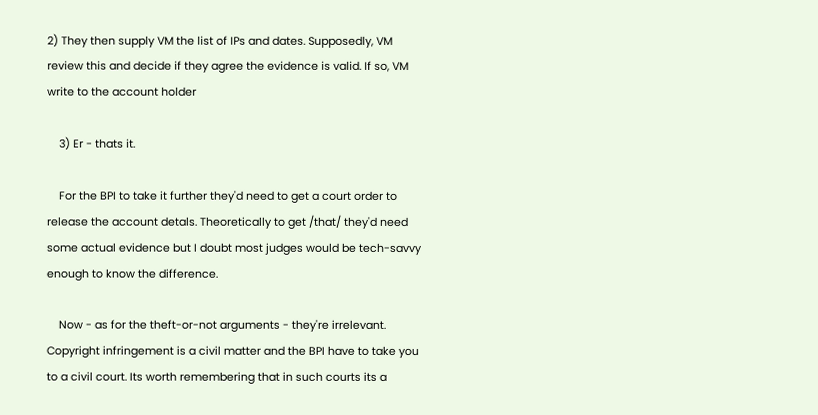2) They then supply VM the list of IPs and dates. Supposedly, VM review this and decide if they agree the evidence is valid. If so, VM write to the account holder

    3) Er - thats it.

    For the BPI to take it further they'd need to get a court order to release the account detals. Theoretically to get /that/ they'd need some actual evidence but I doubt most judges would be tech-savvy enough to know the difference.

    Now - as for the theft-or-not arguments - they're irrelevant. Copyright infringement is a civil matter and the BPI have to take you to a civil court. Its worth remembering that in such courts its a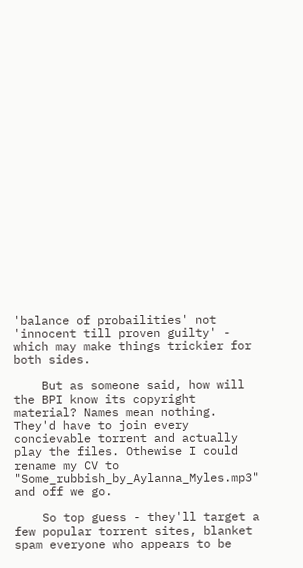'balance of probailities' not 'innocent till proven guilty' - which may make things trickier for both sides.

    But as someone said, how will the BPI know its copyright material? Names mean nothing. They'd have to join every concievable torrent and actually play the files. Othewise I could rename my CV to "Some_rubbish_by_Aylanna_Myles.mp3" and off we go.

    So top guess - they'll target a few popular torrent sites, blanket spam everyone who appears to be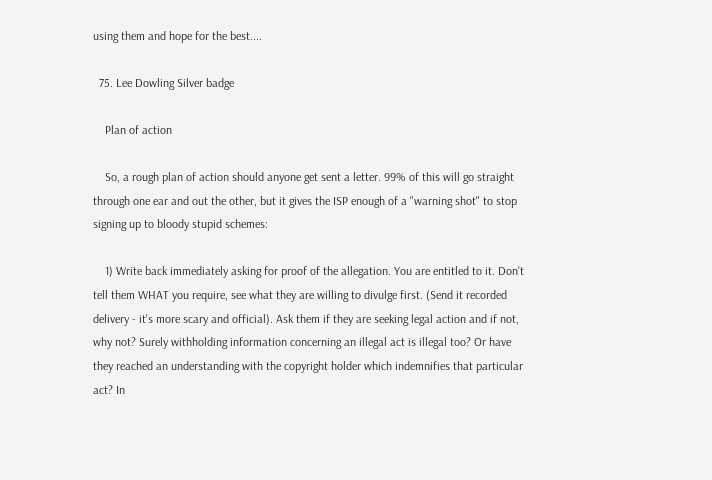using them and hope for the best....

  75. Lee Dowling Silver badge

    Plan of action

    So, a rough plan of action should anyone get sent a letter. 99% of this will go straight through one ear and out the other, but it gives the ISP enough of a "warning shot" to stop signing up to bloody stupid schemes:

    1) Write back immediately asking for proof of the allegation. You are entitled to it. Don't tell them WHAT you require, see what they are willing to divulge first. (Send it recorded delivery - it's more scary and official). Ask them if they are seeking legal action and if not, why not? Surely withholding information concerning an illegal act is illegal too? Or have they reached an understanding with the copyright holder which indemnifies that particular act? In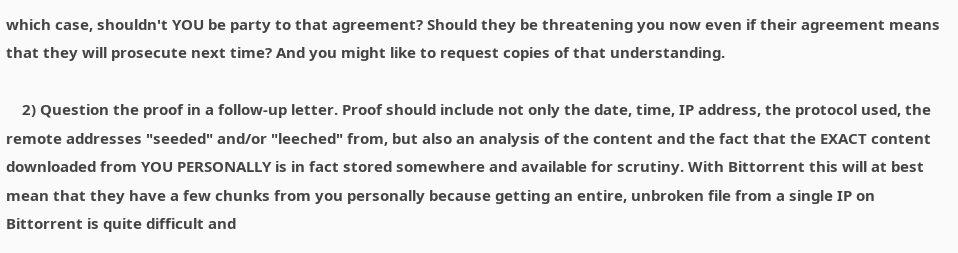which case, shouldn't YOU be party to that agreement? Should they be threatening you now even if their agreement means that they will prosecute next time? And you might like to request copies of that understanding.

    2) Question the proof in a follow-up letter. Proof should include not only the date, time, IP address, the protocol used, the remote addresses "seeded" and/or "leeched" from, but also an analysis of the content and the fact that the EXACT content downloaded from YOU PERSONALLY is in fact stored somewhere and available for scrutiny. With Bittorrent this will at best mean that they have a few chunks from you personally because getting an entire, unbroken file from a single IP on Bittorrent is quite difficult and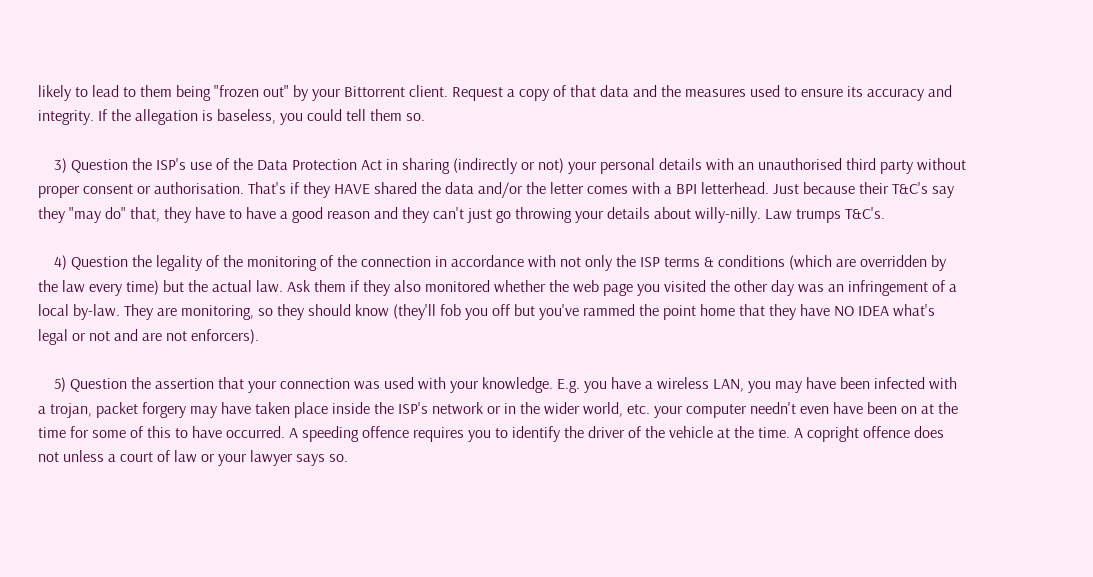likely to lead to them being "frozen out" by your Bittorrent client. Request a copy of that data and the measures used to ensure its accuracy and integrity. If the allegation is baseless, you could tell them so.

    3) Question the ISP's use of the Data Protection Act in sharing (indirectly or not) your personal details with an unauthorised third party without proper consent or authorisation. That's if they HAVE shared the data and/or the letter comes with a BPI letterhead. Just because their T&C's say they "may do" that, they have to have a good reason and they can't just go throwing your details about willy-nilly. Law trumps T&C's.

    4) Question the legality of the monitoring of the connection in accordance with not only the ISP terms & conditions (which are overridden by the law every time) but the actual law. Ask them if they also monitored whether the web page you visited the other day was an infringement of a local by-law. They are monitoring, so they should know (they'll fob you off but you've rammed the point home that they have NO IDEA what's legal or not and are not enforcers).

    5) Question the assertion that your connection was used with your knowledge. E.g. you have a wireless LAN, you may have been infected with a trojan, packet forgery may have taken place inside the ISP's network or in the wider world, etc. your computer needn't even have been on at the time for some of this to have occurred. A speeding offence requires you to identify the driver of the vehicle at the time. A copright offence does not unless a court of law or your lawyer says so.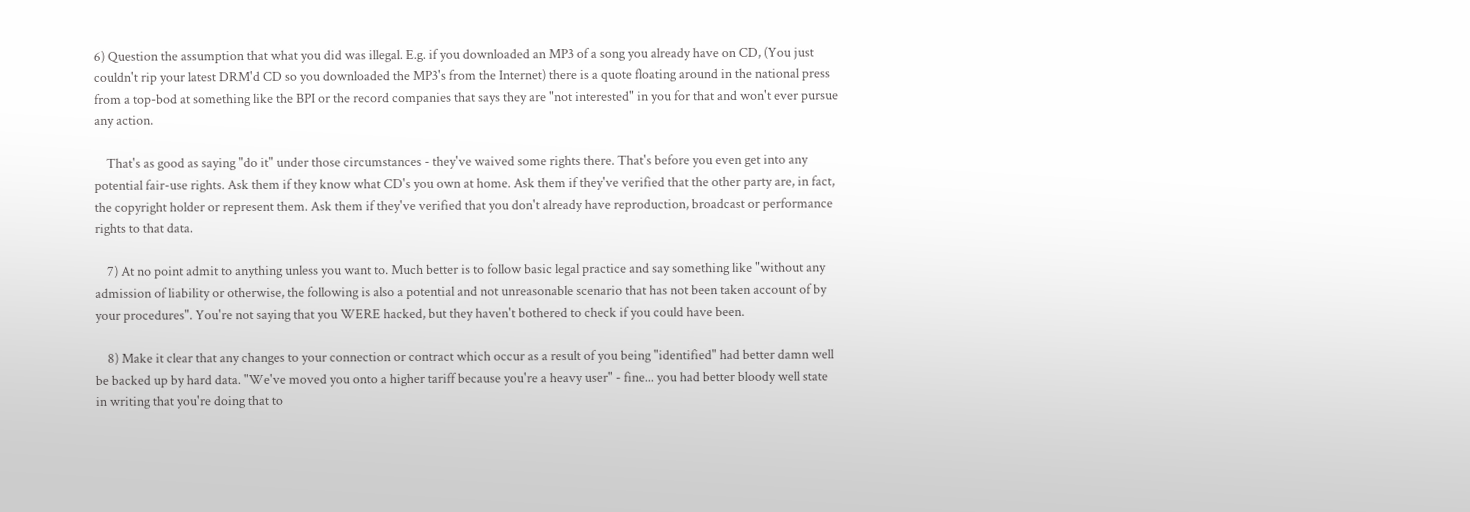6) Question the assumption that what you did was illegal. E.g. if you downloaded an MP3 of a song you already have on CD, (You just couldn't rip your latest DRM'd CD so you downloaded the MP3's from the Internet) there is a quote floating around in the national press from a top-bod at something like the BPI or the record companies that says they are "not interested" in you for that and won't ever pursue any action.

    That's as good as saying "do it" under those circumstances - they've waived some rights there. That's before you even get into any potential fair-use rights. Ask them if they know what CD's you own at home. Ask them if they've verified that the other party are, in fact, the copyright holder or represent them. Ask them if they've verified that you don't already have reproduction, broadcast or performance rights to that data.

    7) At no point admit to anything unless you want to. Much better is to follow basic legal practice and say something like "without any admission of liability or otherwise, the following is also a potential and not unreasonable scenario that has not been taken account of by your procedures". You're not saying that you WERE hacked, but they haven't bothered to check if you could have been.

    8) Make it clear that any changes to your connection or contract which occur as a result of you being "identified" had better damn well be backed up by hard data. "We've moved you onto a higher tariff because you're a heavy user" - fine... you had better bloody well state in writing that you're doing that to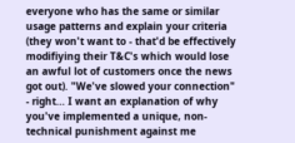everyone who has the same or similar usage patterns and explain your criteria (they won't want to - that'd be effectively modifiying their T&C's which would lose an awful lot of customers once the news got out). "We've slowed your connection" - right... I want an explanation of why you've implemented a unique, non-technical punishment against me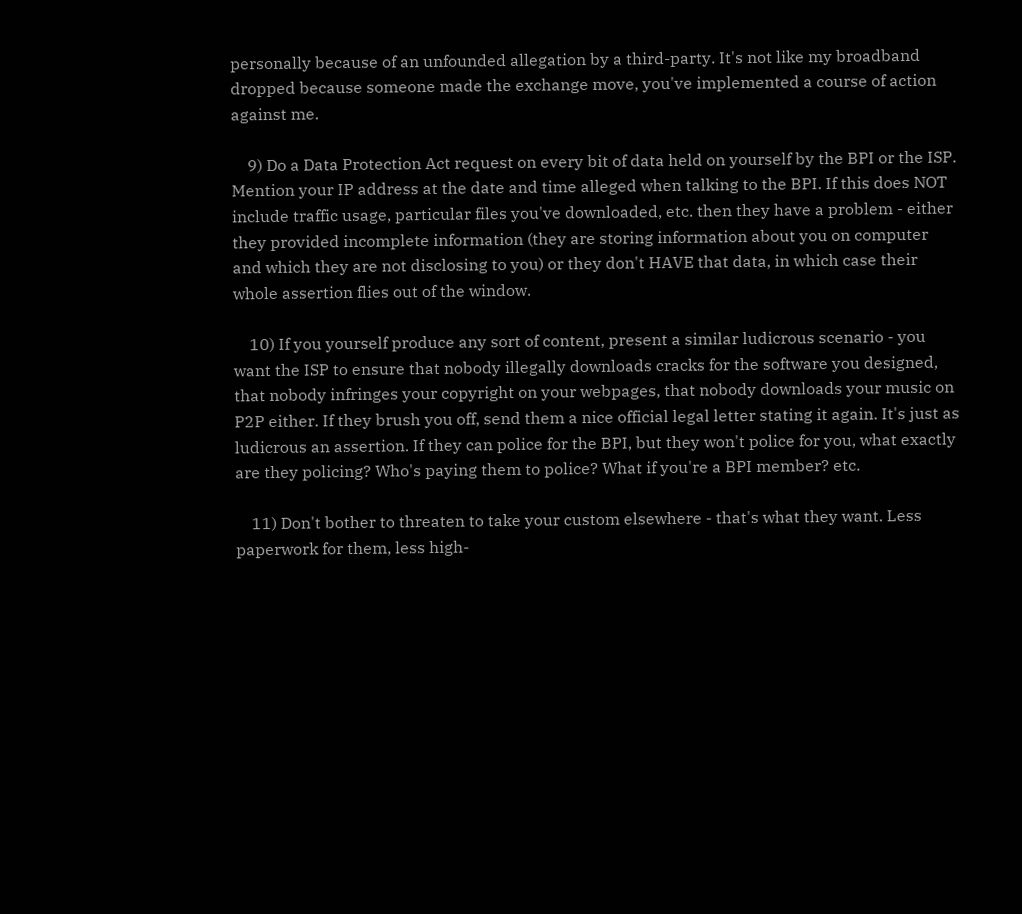personally because of an unfounded allegation by a third-party. It's not like my broadband dropped because someone made the exchange move, you've implemented a course of action against me.

    9) Do a Data Protection Act request on every bit of data held on yourself by the BPI or the ISP. Mention your IP address at the date and time alleged when talking to the BPI. If this does NOT include traffic usage, particular files you've downloaded, etc. then they have a problem - either they provided incomplete information (they are storing information about you on computer and which they are not disclosing to you) or they don't HAVE that data, in which case their whole assertion flies out of the window.

    10) If you yourself produce any sort of content, present a similar ludicrous scenario - you want the ISP to ensure that nobody illegally downloads cracks for the software you designed, that nobody infringes your copyright on your webpages, that nobody downloads your music on P2P either. If they brush you off, send them a nice official legal letter stating it again. It's just as ludicrous an assertion. If they can police for the BPI, but they won't police for you, what exactly are they policing? Who's paying them to police? What if you're a BPI member? etc.

    11) Don't bother to threaten to take your custom elsewhere - that's what they want. Less paperwork for them, less high-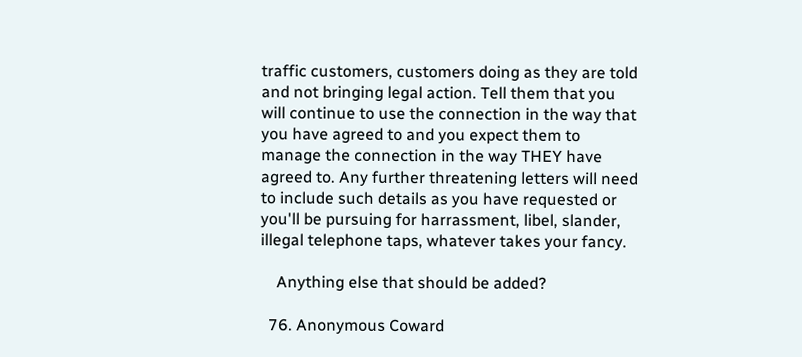traffic customers, customers doing as they are told and not bringing legal action. Tell them that you will continue to use the connection in the way that you have agreed to and you expect them to manage the connection in the way THEY have agreed to. Any further threatening letters will need to include such details as you have requested or you'll be pursuing for harrassment, libel, slander, illegal telephone taps, whatever takes your fancy.

    Anything else that should be added?

  76. Anonymous Coward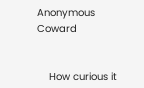Anonymous Coward


    How curious it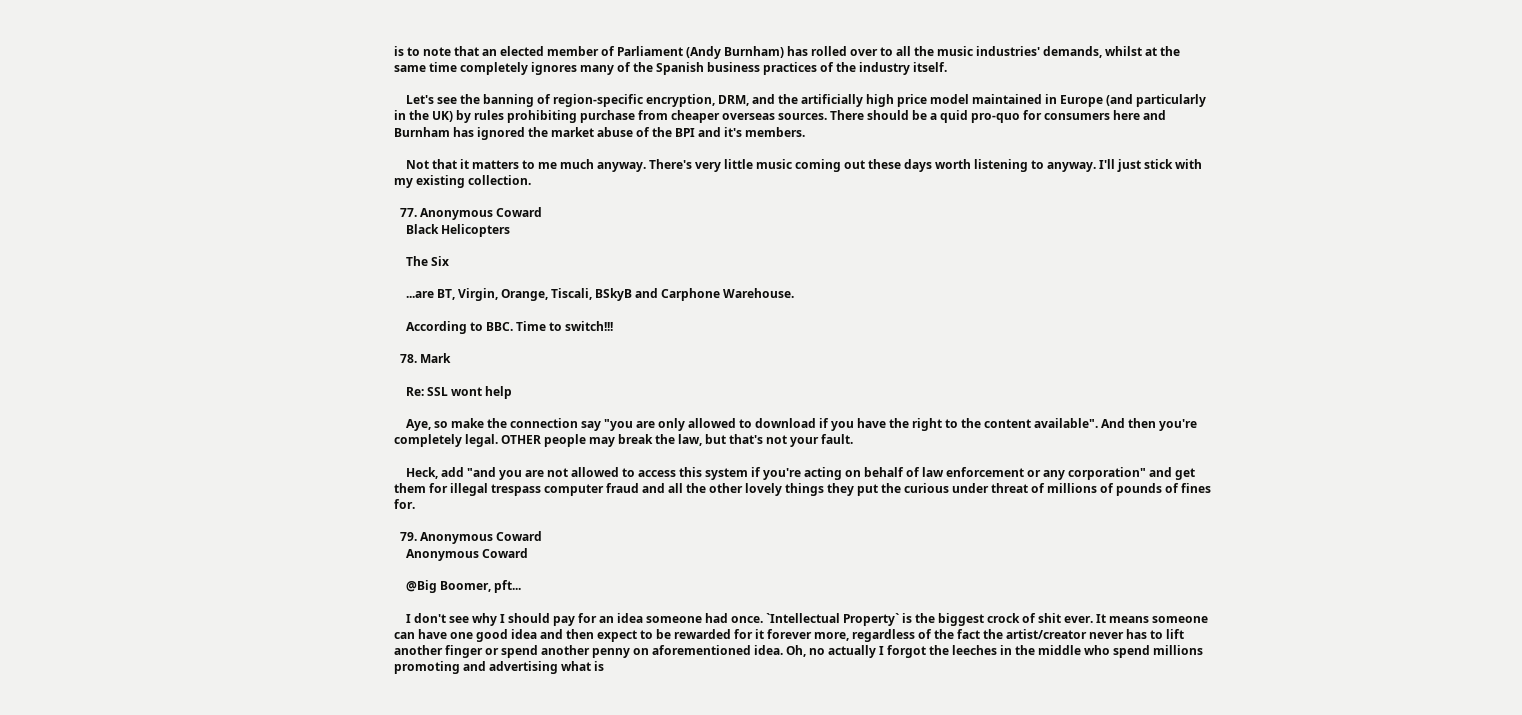is to note that an elected member of Parliament (Andy Burnham) has rolled over to all the music industries' demands, whilst at the same time completely ignores many of the Spanish business practices of the industry itself.

    Let's see the banning of region-specific encryption, DRM, and the artificially high price model maintained in Europe (and particularly in the UK) by rules prohibiting purchase from cheaper overseas sources. There should be a quid pro-quo for consumers here and Burnham has ignored the market abuse of the BPI and it's members.

    Not that it matters to me much anyway. There's very little music coming out these days worth listening to anyway. I'll just stick with my existing collection.

  77. Anonymous Coward
    Black Helicopters

    The Six

    ...are BT, Virgin, Orange, Tiscali, BSkyB and Carphone Warehouse.

    According to BBC. Time to switch!!!

  78. Mark

    Re: SSL wont help

    Aye, so make the connection say "you are only allowed to download if you have the right to the content available". And then you're completely legal. OTHER people may break the law, but that's not your fault.

    Heck, add "and you are not allowed to access this system if you're acting on behalf of law enforcement or any corporation" and get them for illegal trespass computer fraud and all the other lovely things they put the curious under threat of millions of pounds of fines for.

  79. Anonymous Coward
    Anonymous Coward

    @Big Boomer, pft...

    I don't see why I should pay for an idea someone had once. `Intellectual Property` is the biggest crock of shit ever. It means someone can have one good idea and then expect to be rewarded for it forever more, regardless of the fact the artist/creator never has to lift another finger or spend another penny on aforementioned idea. Oh, no actually I forgot the leeches in the middle who spend millions promoting and advertising what is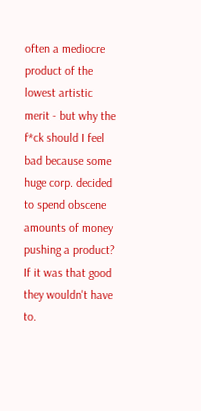often a mediocre product of the lowest artistic merit - but why the f*ck should I feel bad because some huge corp. decided to spend obscene amounts of money pushing a product? If it was that good they wouldn't have to.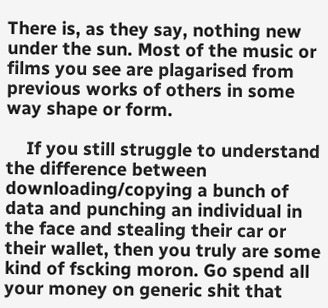There is, as they say, nothing new under the sun. Most of the music or films you see are plagarised from previous works of others in some way shape or form.

    If you still struggle to understand the difference between downloading/copying a bunch of data and punching an individual in the face and stealing their car or their wallet, then you truly are some kind of fscking moron. Go spend all your money on generic shit that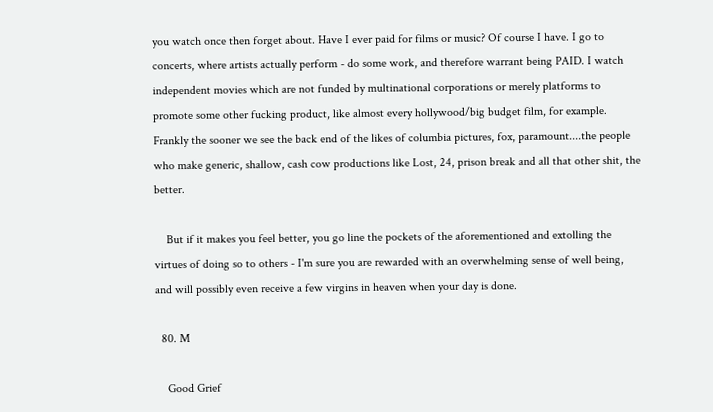you watch once then forget about. Have I ever paid for films or music? Of course I have. I go to concerts, where artists actually perform - do some work, and therefore warrant being PAID. I watch independent movies which are not funded by multinational corporations or merely platforms to promote some other fucking product, like almost every hollywood/big budget film, for example. Frankly the sooner we see the back end of the likes of columbia pictures, fox, paramount....the people who make generic, shallow, cash cow productions like Lost, 24, prison break and all that other shit, the better.

    But if it makes you feel better, you go line the pockets of the aforementioned and extolling the virtues of doing so to others - I'm sure you are rewarded with an overwhelming sense of well being, and will possibly even receive a few virgins in heaven when your day is done.

  80. M

    Good Grief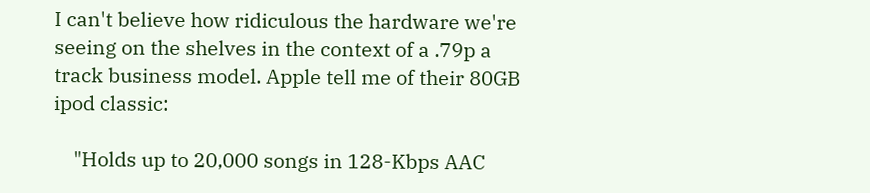I can't believe how ridiculous the hardware we're seeing on the shelves in the context of a .79p a track business model. Apple tell me of their 80GB ipod classic:

    "Holds up to 20,000 songs in 128-Kbps AAC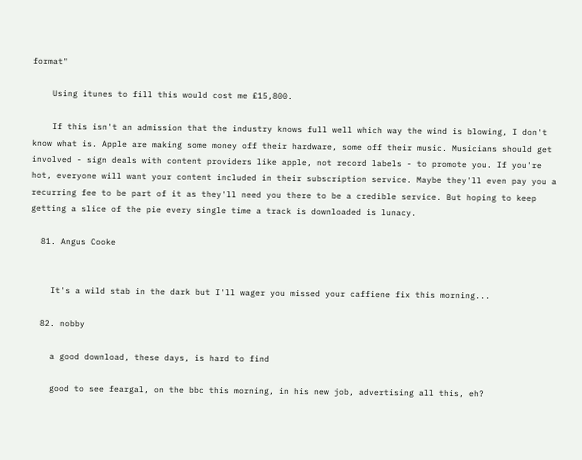format"

    Using itunes to fill this would cost me £15,800.

    If this isn't an admission that the industry knows full well which way the wind is blowing, I don't know what is. Apple are making some money off their hardware, some off their music. Musicians should get involved - sign deals with content providers like apple, not record labels - to promote you. If you're hot, everyone will want your content included in their subscription service. Maybe they'll even pay you a recurring fee to be part of it as they'll need you there to be a credible service. But hoping to keep getting a slice of the pie every single time a track is downloaded is lunacy.

  81. Angus Cooke


    It's a wild stab in the dark but I'll wager you missed your caffiene fix this morning...

  82. nobby

    a good download, these days, is hard to find

    good to see feargal, on the bbc this morning, in his new job, advertising all this, eh?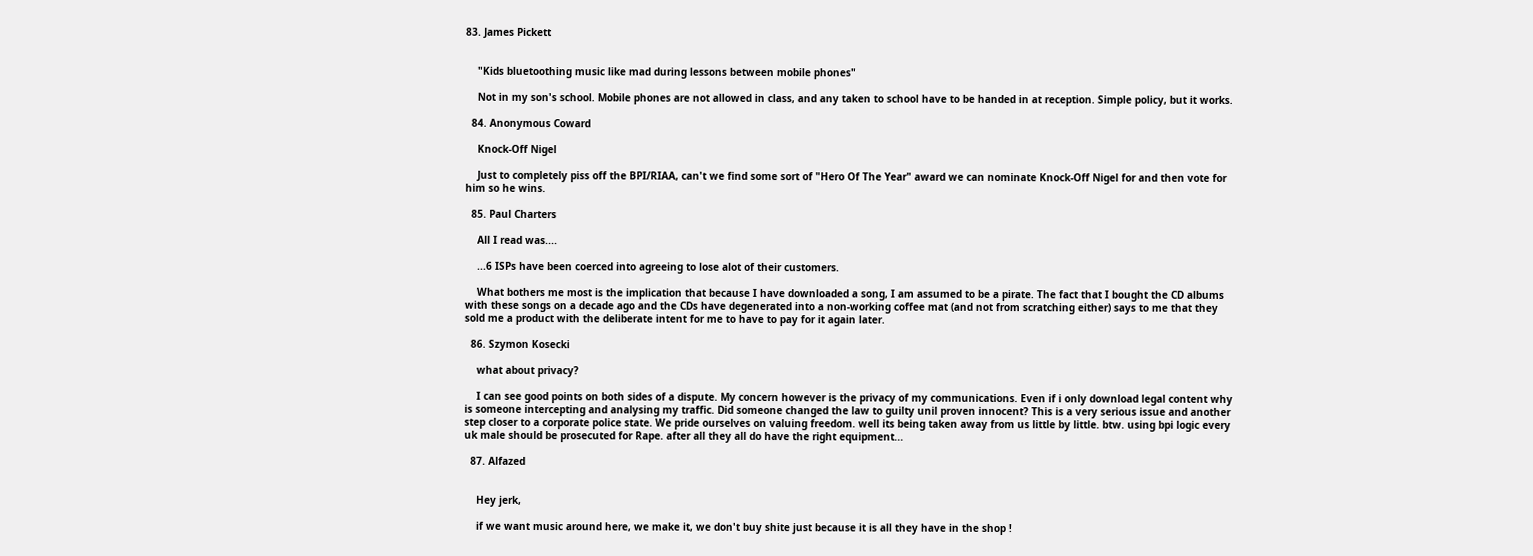83. James Pickett


    "Kids bluetoothing music like mad during lessons between mobile phones"

    Not in my son's school. Mobile phones are not allowed in class, and any taken to school have to be handed in at reception. Simple policy, but it works.

  84. Anonymous Coward

    Knock-Off Nigel

    Just to completely piss off the BPI/RIAA, can't we find some sort of "Hero Of The Year" award we can nominate Knock-Off Nigel for and then vote for him so he wins.

  85. Paul Charters

    All I read was....

    ...6 ISPs have been coerced into agreeing to lose alot of their customers.

    What bothers me most is the implication that because I have downloaded a song, I am assumed to be a pirate. The fact that I bought the CD albums with these songs on a decade ago and the CDs have degenerated into a non-working coffee mat (and not from scratching either) says to me that they sold me a product with the deliberate intent for me to have to pay for it again later.

  86. Szymon Kosecki

    what about privacy?

    I can see good points on both sides of a dispute. My concern however is the privacy of my communications. Even if i only download legal content why is someone intercepting and analysing my traffic. Did someone changed the law to guilty unil proven innocent? This is a very serious issue and another step closer to a corporate police state. We pride ourselves on valuing freedom. well its being taken away from us little by little. btw. using bpi logic every uk male should be prosecuted for Rape. after all they all do have the right equipment...

  87. Alfazed


    Hey jerk,

    if we want music around here, we make it, we don't buy shite just because it is all they have in the shop !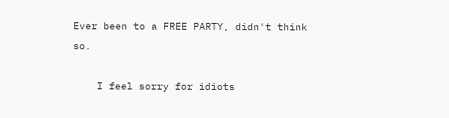Ever been to a FREE PARTY, didn't think so.

    I feel sorry for idiots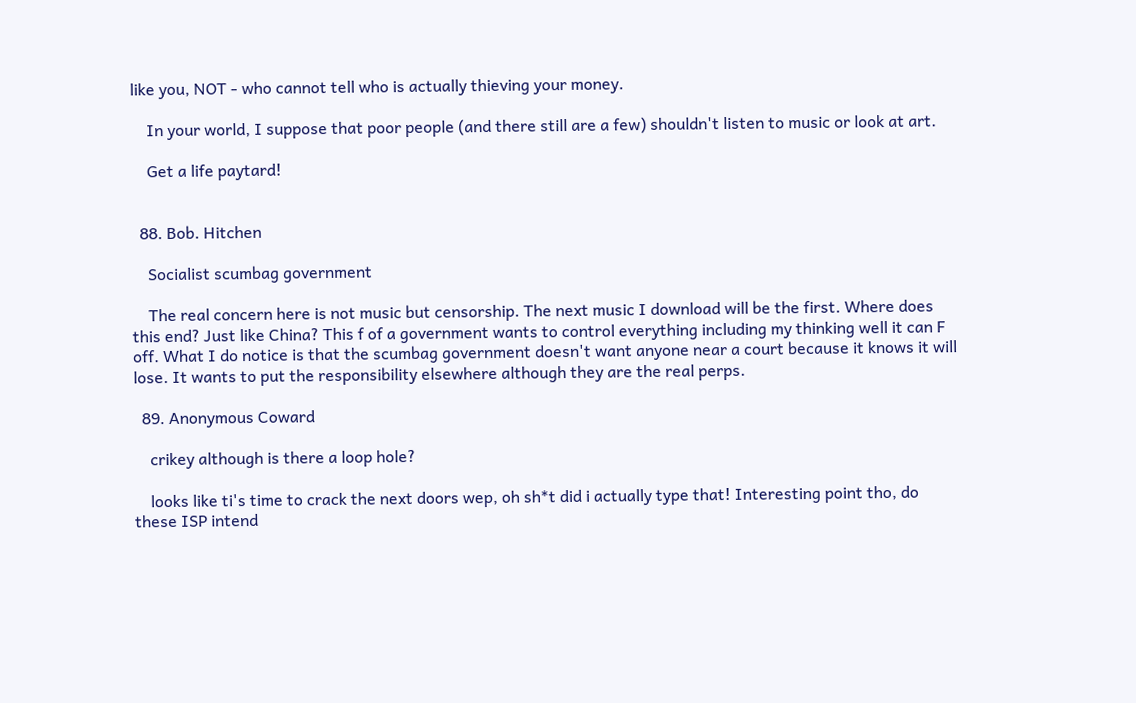like you, NOT - who cannot tell who is actually thieving your money.

    In your world, I suppose that poor people (and there still are a few) shouldn't listen to music or look at art.

    Get a life paytard!


  88. Bob. Hitchen

    Socialist scumbag government

    The real concern here is not music but censorship. The next music I download will be the first. Where does this end? Just like China? This f of a government wants to control everything including my thinking well it can F off. What I do notice is that the scumbag government doesn't want anyone near a court because it knows it will lose. It wants to put the responsibility elsewhere although they are the real perps.

  89. Anonymous Coward

    crikey although is there a loop hole?

    looks like ti's time to crack the next doors wep, oh sh*t did i actually type that! Interesting point tho, do these ISP intend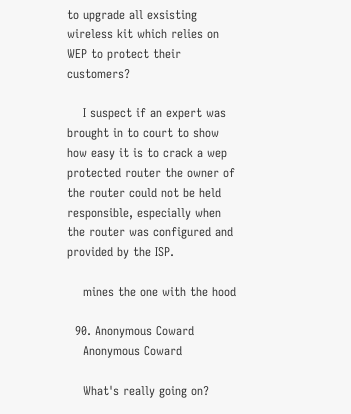to upgrade all exsisting wireless kit which relies on WEP to protect their customers?

    I suspect if an expert was brought in to court to show how easy it is to crack a wep protected router the owner of the router could not be held responsible, especially when the router was configured and provided by the ISP.

    mines the one with the hood

  90. Anonymous Coward
    Anonymous Coward

    What's really going on?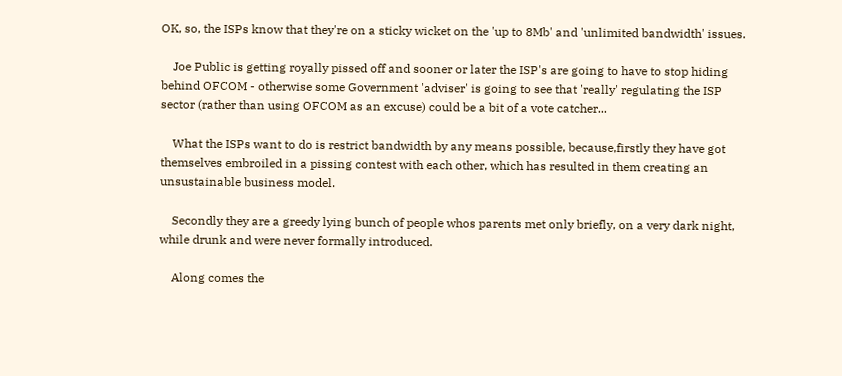OK, so, the ISPs know that they're on a sticky wicket on the 'up to 8Mb' and 'unlimited bandwidth' issues.

    Joe Public is getting royally pissed off and sooner or later the ISP's are going to have to stop hiding behind OFCOM - otherwise some Government 'adviser' is going to see that 'really' regulating the ISP sector (rather than using OFCOM as an excuse) could be a bit of a vote catcher...

    What the ISPs want to do is restrict bandwidth by any means possible, because,firstly they have got themselves embroiled in a pissing contest with each other, which has resulted in them creating an unsustainable business model.

    Secondly they are a greedy lying bunch of people whos parents met only briefly, on a very dark night, while drunk and were never formally introduced.

    Along comes the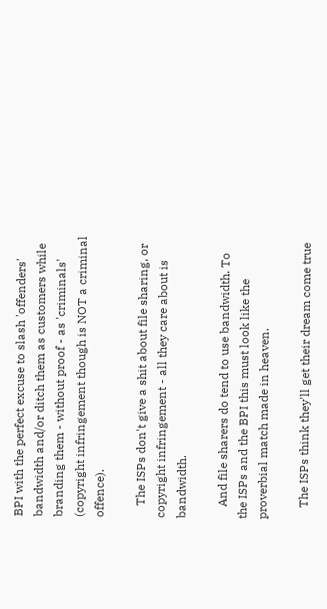BPI with the perfect excuse to slash 'offenders' bandwidth and/or ditch them as customers while branding them - without proof - as 'criminals' (copyright infringement though is NOT a criminal offence).

    The ISPs don't give a shit about file sharing, or copyright infringement - all they care about is bandwidth.

    And file sharers do tend to use bandwidth. To the ISPs and the BPI this must look like the proverbial match made in heaven.

    The ISPs think they'll get their dream come true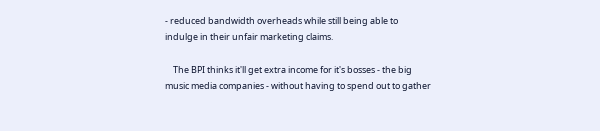- reduced bandwidth overheads while still being able to indulge in their unfair marketing claims.

    The BPI thinks it'll get extra income for it's bosses - the big music media companies - without having to spend out to gather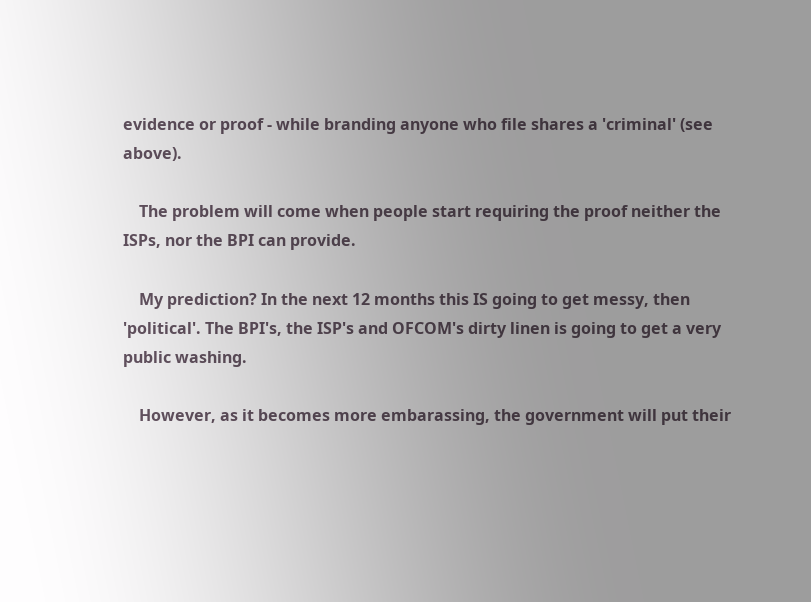evidence or proof - while branding anyone who file shares a 'criminal' (see above).

    The problem will come when people start requiring the proof neither the ISPs, nor the BPI can provide.

    My prediction? In the next 12 months this IS going to get messy, then 'political'. The BPI's, the ISP's and OFCOM's dirty linen is going to get a very public washing.

    However, as it becomes more embarassing, the government will put their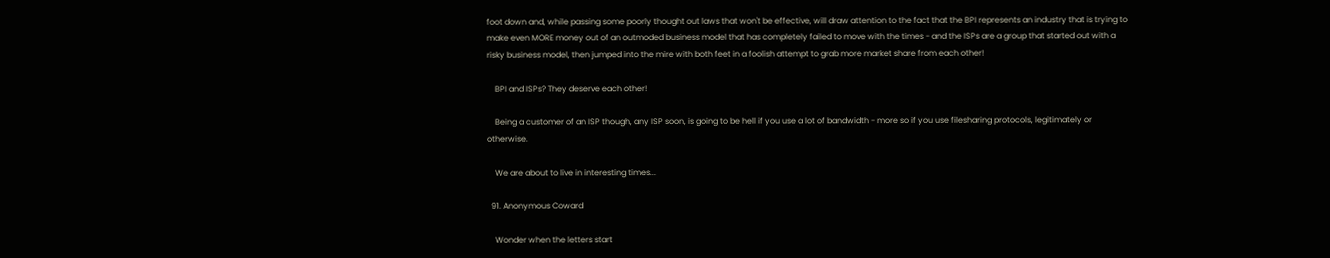foot down and, while passing some poorly thought out laws that won't be effective, will draw attention to the fact that the BPI represents an industry that is trying to make even MORE money out of an outmoded business model that has completely failed to move with the times - and the ISPs are a group that started out with a risky business model, then jumped into the mire with both feet in a foolish attempt to grab more market share from each other!

    BPI and ISPs? They deserve each other!

    Being a customer of an ISP though, any ISP soon, is going to be hell if you use a lot of bandwidth - more so if you use filesharing protocols, legitimately or otherwise.

    We are about to live in interesting times...

  91. Anonymous Coward

    Wonder when the letters start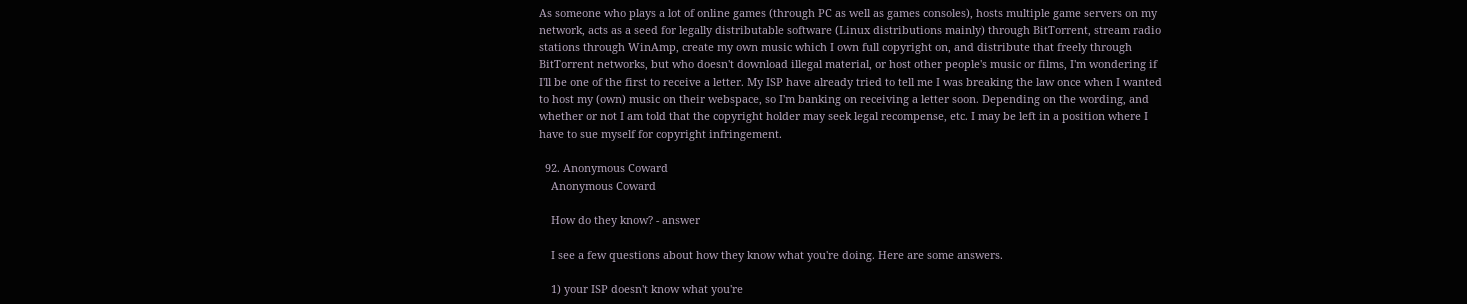As someone who plays a lot of online games (through PC as well as games consoles), hosts multiple game servers on my network, acts as a seed for legally distributable software (Linux distributions mainly) through BitTorrent, stream radio stations through WinAmp, create my own music which I own full copyright on, and distribute that freely through BitTorrent networks, but who doesn't download illegal material, or host other people's music or films, I'm wondering if I'll be one of the first to receive a letter. My ISP have already tried to tell me I was breaking the law once when I wanted to host my (own) music on their webspace, so I'm banking on receiving a letter soon. Depending on the wording, and whether or not I am told that the copyright holder may seek legal recompense, etc. I may be left in a position where I have to sue myself for copyright infringement.

  92. Anonymous Coward
    Anonymous Coward

    How do they know? - answer

    I see a few questions about how they know what you're doing. Here are some answers.

    1) your ISP doesn't know what you're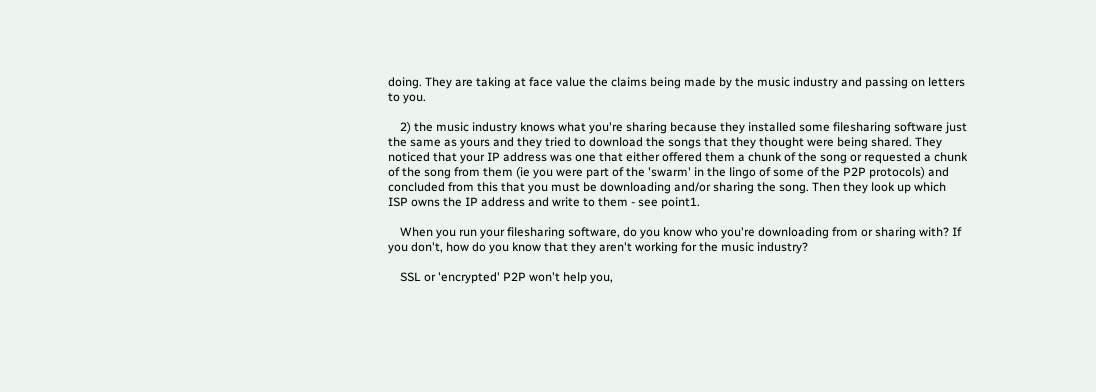doing. They are taking at face value the claims being made by the music industry and passing on letters to you.

    2) the music industry knows what you're sharing because they installed some filesharing software just the same as yours and they tried to download the songs that they thought were being shared. They noticed that your IP address was one that either offered them a chunk of the song or requested a chunk of the song from them (ie you were part of the 'swarm' in the lingo of some of the P2P protocols) and concluded from this that you must be downloading and/or sharing the song. Then they look up which ISP owns the IP address and write to them - see point1.

    When you run your filesharing software, do you know who you're downloading from or sharing with? If you don't, how do you know that they aren't working for the music industry?

    SSL or 'encrypted' P2P won't help you,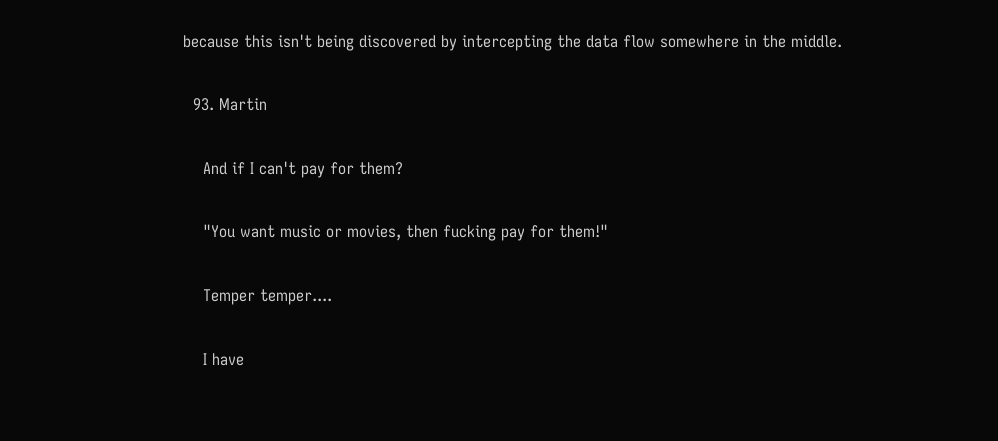because this isn't being discovered by intercepting the data flow somewhere in the middle.

  93. Martin

    And if I can't pay for them?

    "You want music or movies, then fucking pay for them!"

    Temper temper....

    I have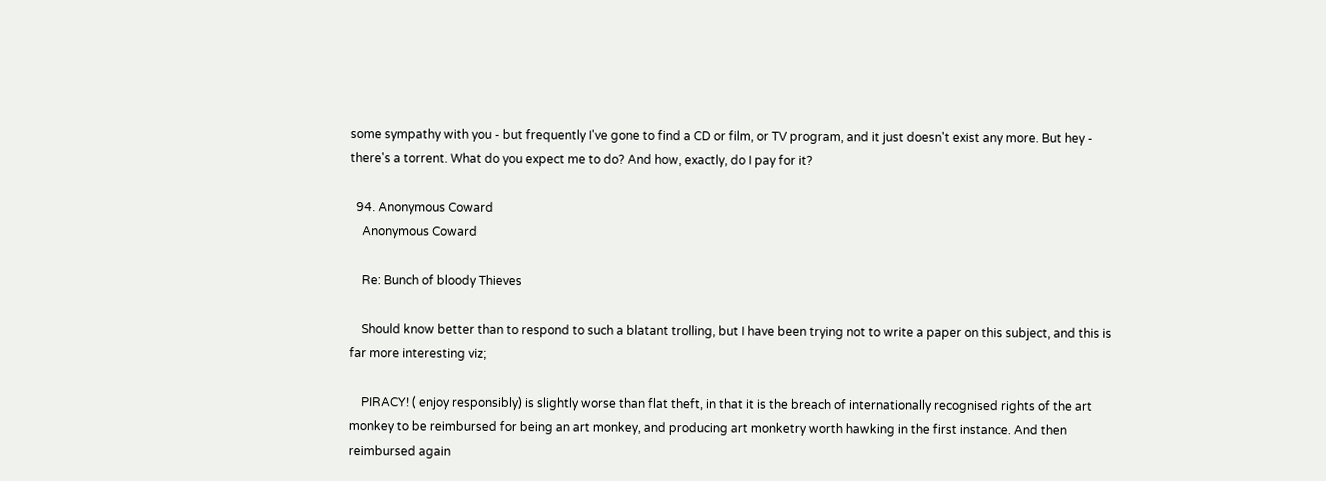some sympathy with you - but frequently I've gone to find a CD or film, or TV program, and it just doesn't exist any more. But hey - there's a torrent. What do you expect me to do? And how, exactly, do I pay for it?

  94. Anonymous Coward
    Anonymous Coward

    Re: Bunch of bloody Thieves

    Should know better than to respond to such a blatant trolling, but I have been trying not to write a paper on this subject, and this is far more interesting viz;

    PIRACY! ( enjoy responsibly) is slightly worse than flat theft, in that it is the breach of internationally recognised rights of the art monkey to be reimbursed for being an art monkey, and producing art monketry worth hawking in the first instance. And then reimbursed again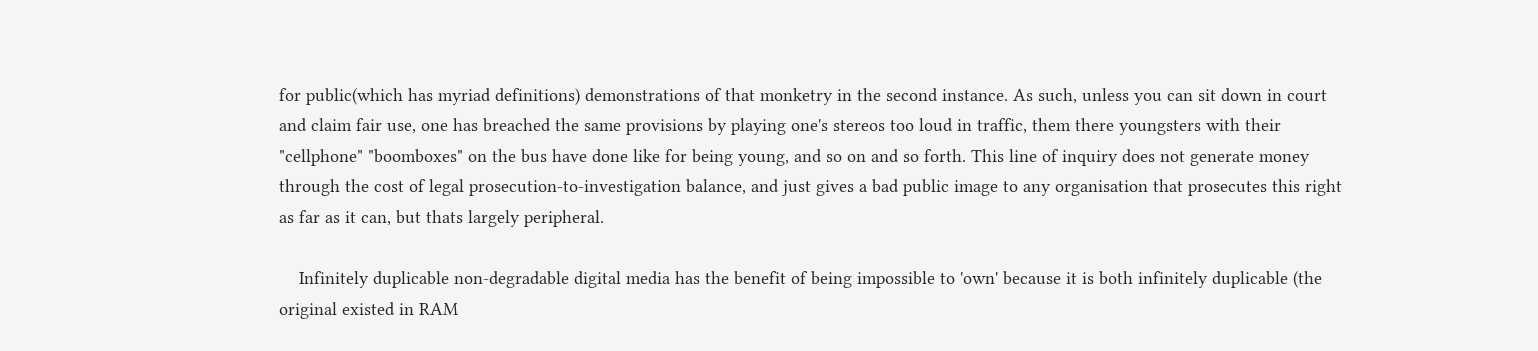for public(which has myriad definitions) demonstrations of that monketry in the second instance. As such, unless you can sit down in court and claim fair use, one has breached the same provisions by playing one's stereos too loud in traffic, them there youngsters with their "cellphone" "boomboxes" on the bus have done like for being young, and so on and so forth. This line of inquiry does not generate money through the cost of legal prosecution-to-investigation balance, and just gives a bad public image to any organisation that prosecutes this right as far as it can, but thats largely peripheral.

    Infinitely duplicable non-degradable digital media has the benefit of being impossible to 'own' because it is both infinitely duplicable (the original existed in RAM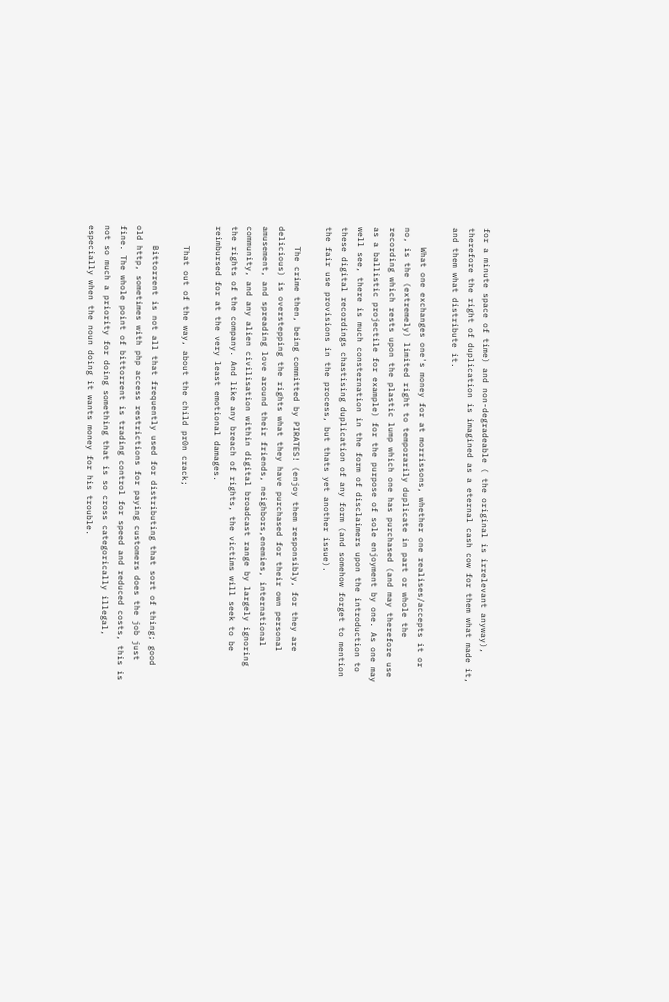for a minute space of time) and non-degradeable ( the original is irrelevant anyway), therefore the right of duplication is imagined as a eternal cash cow for them what made it, and them what distribute it.

    What one exchanges one's money for at morrissons, whether one realises/accepts it or no, is the (extremely) limited right to temporarily duplicate in part or whole the recording which rests upon the plastic lump which one has purchased (and may therefore use as a ballistic projectile for example) for the purpose of sole enjoyment by one. As one may well see, there is much consternation in the form of disclaimers upon the introduction to these digital recordings chastising duplication of any form (and somehow forget to mention the fair use provisions in the process, but thats yet another issue).

    The crime then, being committed by PIRATES! (enjoy them responsibly, for they are delicious) is overstepping the rights what they have purchased for their own personal amusement, and spreading love around their friends, neighbors,enemies, international community, and any alien civilisation within digital broadcast range by largely ignoring the rights of the company. And like any breach of rights, the victims will seek to be reimbursed for at the very least emotional damages.

    That out of the way, about the child pr0n crack;

    Bittorrent is not all that frequently used for distributing that sort of thing; good old http, sometimes with php access restrictions for paying customers does the job just fine. The whole point of bittorrent is trading control for speed and reduced costs, this is not so much a priority for doing something that is so cross categorically illegal, especially when the noun doing it wants money for his trouble.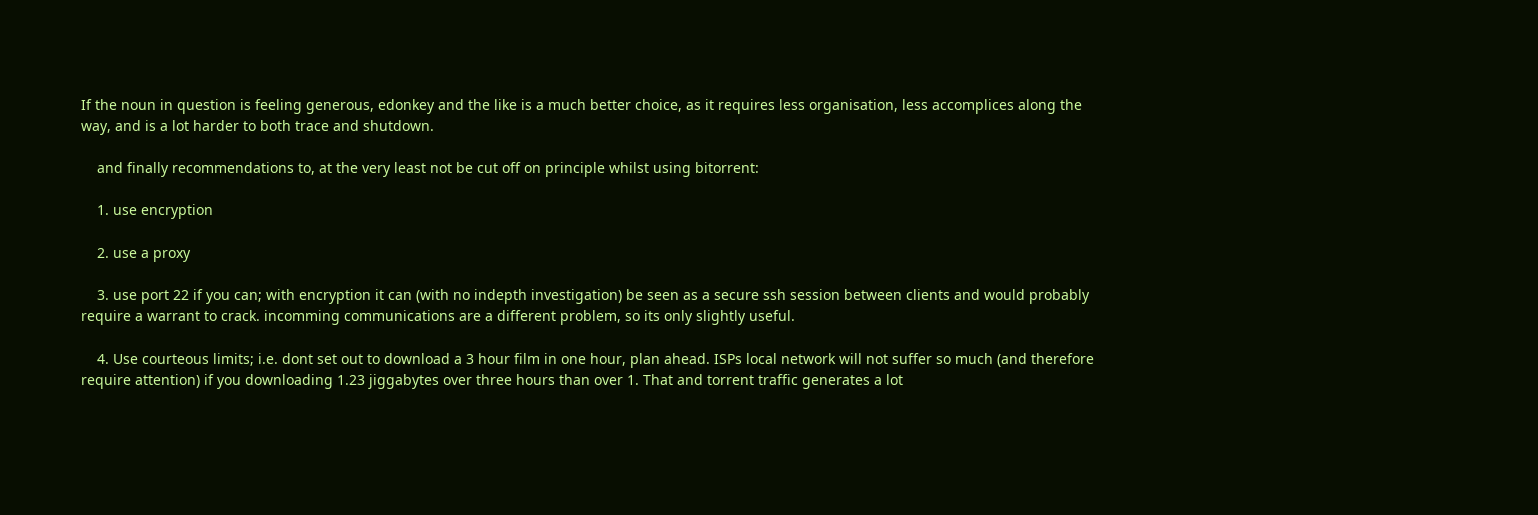If the noun in question is feeling generous, edonkey and the like is a much better choice, as it requires less organisation, less accomplices along the way, and is a lot harder to both trace and shutdown.

    and finally recommendations to, at the very least not be cut off on principle whilst using bitorrent:

    1. use encryption

    2. use a proxy

    3. use port 22 if you can; with encryption it can (with no indepth investigation) be seen as a secure ssh session between clients and would probably require a warrant to crack. incomming communications are a different problem, so its only slightly useful.

    4. Use courteous limits; i.e. dont set out to download a 3 hour film in one hour, plan ahead. ISPs local network will not suffer so much (and therefore require attention) if you downloading 1.23 jiggabytes over three hours than over 1. That and torrent traffic generates a lot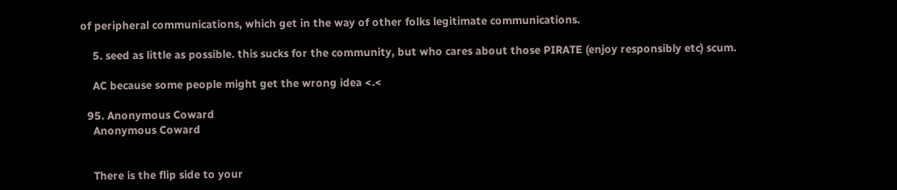of peripheral communications, which get in the way of other folks legitimate communications.

    5. seed as little as possible. this sucks for the community, but who cares about those PIRATE (enjoy responsibly etc) scum.

    AC because some people might get the wrong idea <.<

  95. Anonymous Coward
    Anonymous Coward


    There is the flip side to your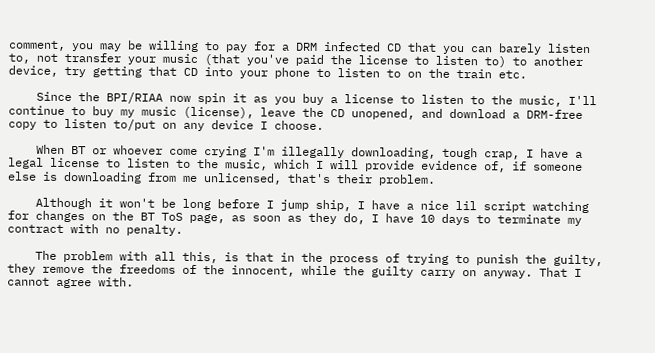comment, you may be willing to pay for a DRM infected CD that you can barely listen to, not transfer your music (that you've paid the license to listen to) to another device, try getting that CD into your phone to listen to on the train etc.

    Since the BPI/RIAA now spin it as you buy a license to listen to the music, I'll continue to buy my music (license), leave the CD unopened, and download a DRM-free copy to listen to/put on any device I choose.

    When BT or whoever come crying I'm illegally downloading, tough crap, I have a legal license to listen to the music, which I will provide evidence of, if someone else is downloading from me unlicensed, that's their problem.

    Although it won't be long before I jump ship, I have a nice lil script watching for changes on the BT ToS page, as soon as they do, I have 10 days to terminate my contract with no penalty.

    The problem with all this, is that in the process of trying to punish the guilty, they remove the freedoms of the innocent, while the guilty carry on anyway. That I cannot agree with.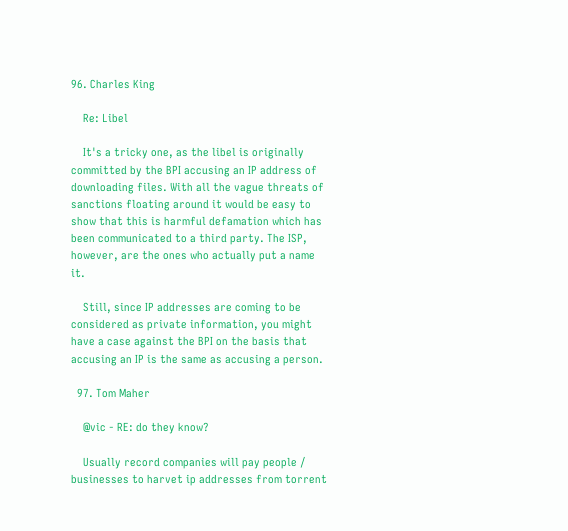96. Charles King

    Re: Libel

    It's a tricky one, as the libel is originally committed by the BPI accusing an IP address of downloading files. With all the vague threats of sanctions floating around it would be easy to show that this is harmful defamation which has been communicated to a third party. The ISP, however, are the ones who actually put a name it.

    Still, since IP addresses are coming to be considered as private information, you might have a case against the BPI on the basis that accusing an IP is the same as accusing a person.

  97. Tom Maher

    @vic - RE: do they know?

    Usually record companies will pay people / businesses to harvet ip addresses from torrent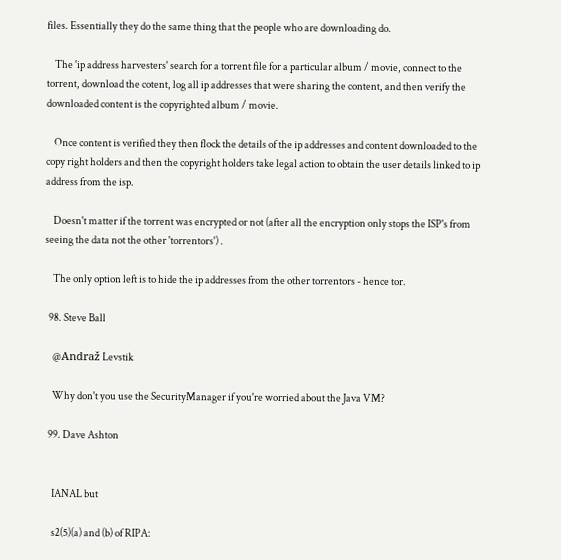files. Essentially they do the same thing that the people who are downloading do.

    The 'ip address harvesters' search for a torrent file for a particular album / movie, connect to the torrent, download the cotent, log all ip addresses that were sharing the content, and then verify the downloaded content is the copyrighted album / movie.

    Once content is verified they then flock the details of the ip addresses and content downloaded to the copy right holders and then the copyright holders take legal action to obtain the user details linked to ip address from the isp.

    Doesn't matter if the torrent was encrypted or not (after all the encryption only stops the ISP's from seeing the data not the other 'torrentors') .

    The only option left is to hide the ip addresses from the other torrentors - hence tor.

  98. Steve Ball

    @Andraž Levstik

    Why don't you use the SecurityManager if you're worried about the Java VM?

  99. Dave Ashton


    IANAL but

    s2(5)(a) and (b) of RIPA: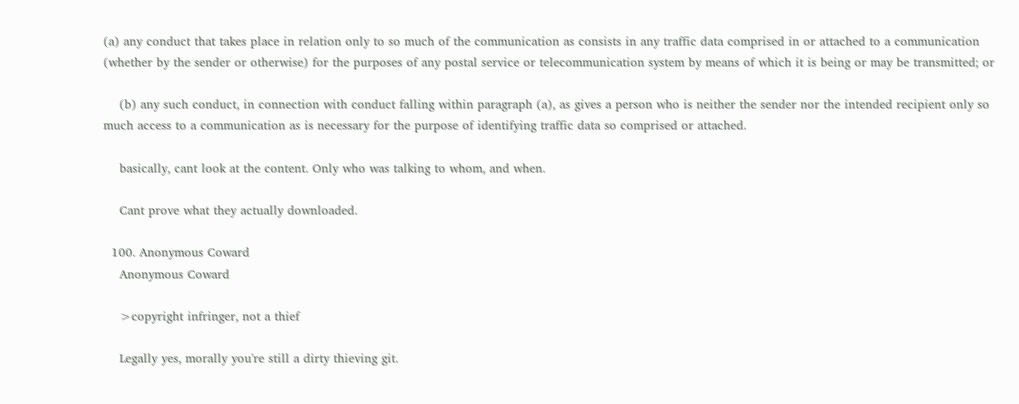(a) any conduct that takes place in relation only to so much of the communication as consists in any traffic data comprised in or attached to a communication (whether by the sender or otherwise) for the purposes of any postal service or telecommunication system by means of which it is being or may be transmitted; or

    (b) any such conduct, in connection with conduct falling within paragraph (a), as gives a person who is neither the sender nor the intended recipient only so much access to a communication as is necessary for the purpose of identifying traffic data so comprised or attached.

    basically, cant look at the content. Only who was talking to whom, and when.

    Cant prove what they actually downloaded.

  100. Anonymous Coward
    Anonymous Coward

    >copyright infringer, not a thief

    Legally yes, morally you're still a dirty thieving git.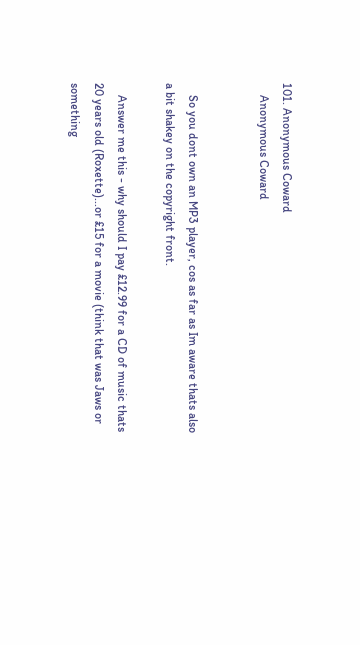101. Anonymous Coward
    Anonymous Coward


    So you dont own an MP3 player, cos as far as Im aware thats also a bit shakey on the copyright front.

    Answer me this - why should I pay £12.99 for a CD of music thats 20 years old (Roxette)...or £15 for a movie (think that was Jaws or something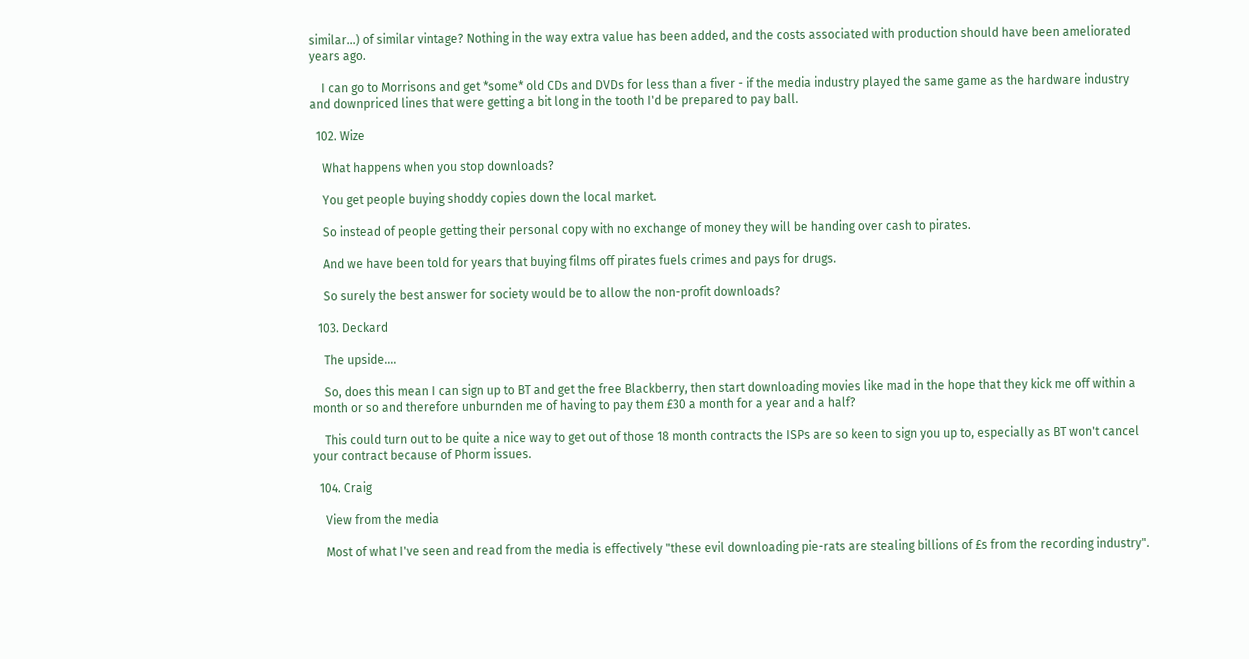similar...) of similar vintage? Nothing in the way extra value has been added, and the costs associated with production should have been ameliorated years ago.

    I can go to Morrisons and get *some* old CDs and DVDs for less than a fiver - if the media industry played the same game as the hardware industry and downpriced lines that were getting a bit long in the tooth I'd be prepared to pay ball.

  102. Wize

    What happens when you stop downloads?

    You get people buying shoddy copies down the local market.

    So instead of people getting their personal copy with no exchange of money they will be handing over cash to pirates.

    And we have been told for years that buying films off pirates fuels crimes and pays for drugs.

    So surely the best answer for society would be to allow the non-profit downloads?

  103. Deckard

    The upside....

    So, does this mean I can sign up to BT and get the free Blackberry, then start downloading movies like mad in the hope that they kick me off within a month or so and therefore unburnden me of having to pay them £30 a month for a year and a half?

    This could turn out to be quite a nice way to get out of those 18 month contracts the ISPs are so keen to sign you up to, especially as BT won't cancel your contract because of Phorm issues.

  104. Craig

    View from the media

    Most of what I've seen and read from the media is effectively "these evil downloading pie-rats are stealing billions of £s from the recording industry".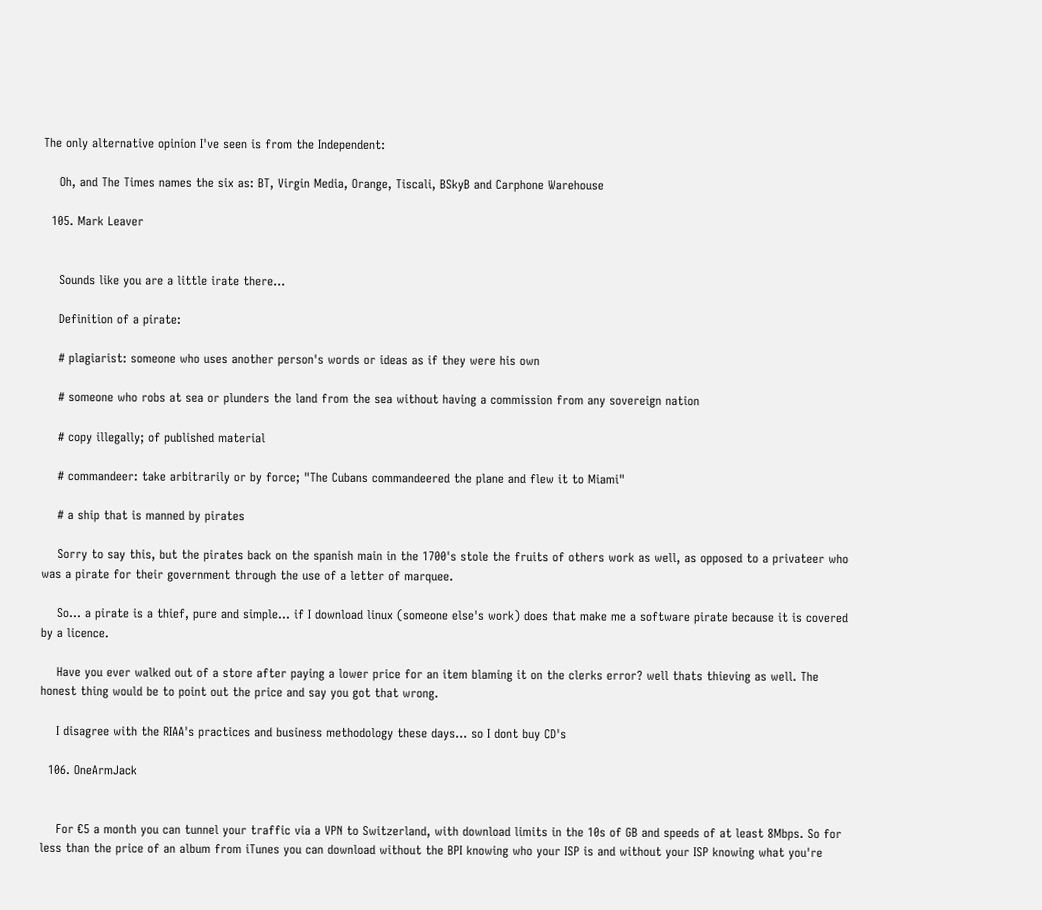The only alternative opinion I've seen is from the Independent:

    Oh, and The Times names the six as: BT, Virgin Media, Orange, Tiscali, BSkyB and Carphone Warehouse

  105. Mark Leaver


    Sounds like you are a little irate there...

    Definition of a pirate:

    # plagiarist: someone who uses another person's words or ideas as if they were his own

    # someone who robs at sea or plunders the land from the sea without having a commission from any sovereign nation

    # copy illegally; of published material

    # commandeer: take arbitrarily or by force; "The Cubans commandeered the plane and flew it to Miami"

    # a ship that is manned by pirates

    Sorry to say this, but the pirates back on the spanish main in the 1700's stole the fruits of others work as well, as opposed to a privateer who was a pirate for their government through the use of a letter of marquee.

    So... a pirate is a thief, pure and simple... if I download linux (someone else's work) does that make me a software pirate because it is covered by a licence.

    Have you ever walked out of a store after paying a lower price for an item blaming it on the clerks error? well thats thieving as well. The honest thing would be to point out the price and say you got that wrong.

    I disagree with the RIAA's practices and business methodology these days... so I dont buy CD's

  106. OneArmJack


    For €5 a month you can tunnel your traffic via a VPN to Switzerland, with download limits in the 10s of GB and speeds of at least 8Mbps. So for less than the price of an album from iTunes you can download without the BPI knowing who your ISP is and without your ISP knowing what you're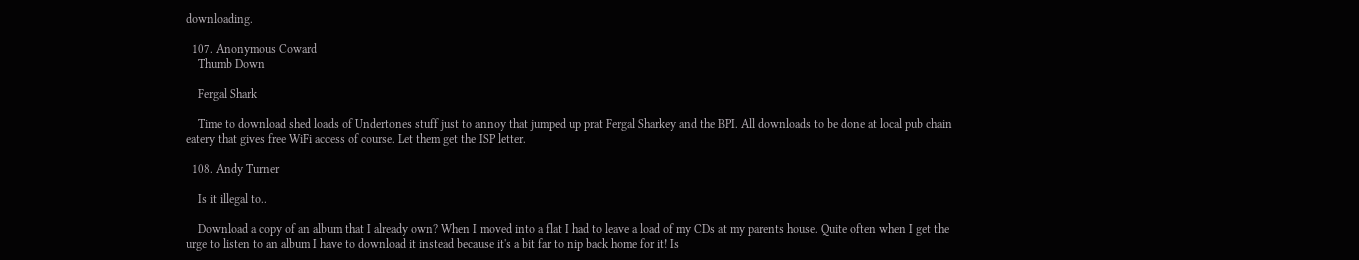downloading.

  107. Anonymous Coward
    Thumb Down

    Fergal Shark

    Time to download shed loads of Undertones stuff just to annoy that jumped up prat Fergal Sharkey and the BPI. All downloads to be done at local pub chain eatery that gives free WiFi access of course. Let them get the ISP letter.

  108. Andy Turner

    Is it illegal to..

    Download a copy of an album that I already own? When I moved into a flat I had to leave a load of my CDs at my parents house. Quite often when I get the urge to listen to an album I have to download it instead because it's a bit far to nip back home for it! Is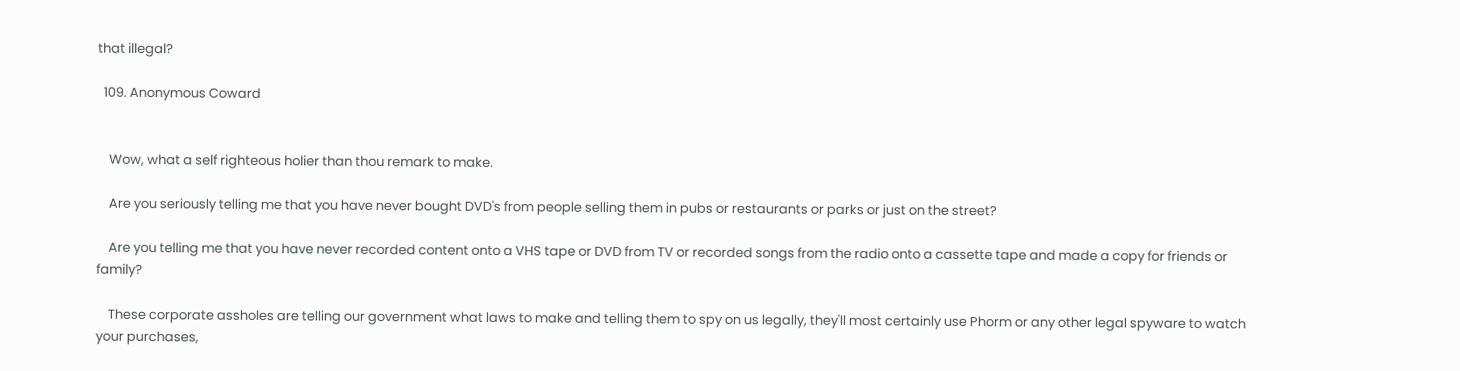that illegal?

  109. Anonymous Coward


    Wow, what a self righteous holier than thou remark to make.

    Are you seriously telling me that you have never bought DVD's from people selling them in pubs or restaurants or parks or just on the street?

    Are you telling me that you have never recorded content onto a VHS tape or DVD from TV or recorded songs from the radio onto a cassette tape and made a copy for friends or family?

    These corporate assholes are telling our government what laws to make and telling them to spy on us legally, they'll most certainly use Phorm or any other legal spyware to watch your purchases,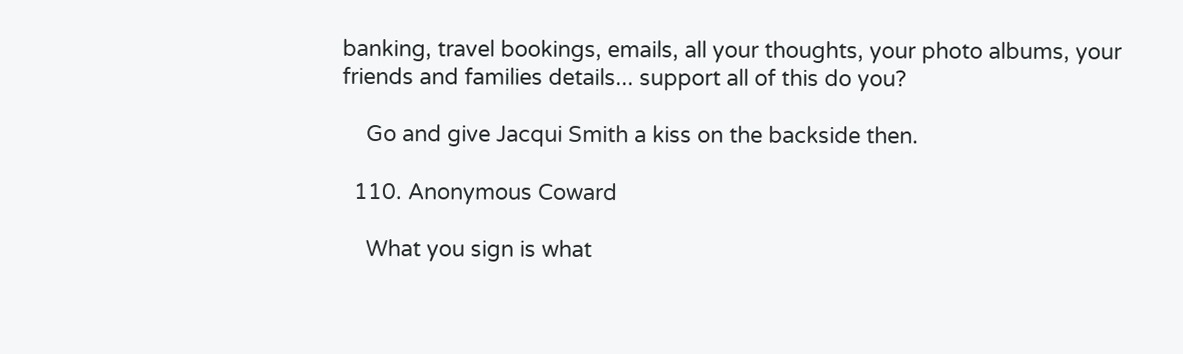banking, travel bookings, emails, all your thoughts, your photo albums, your friends and families details... support all of this do you?

    Go and give Jacqui Smith a kiss on the backside then.

  110. Anonymous Coward

    What you sign is what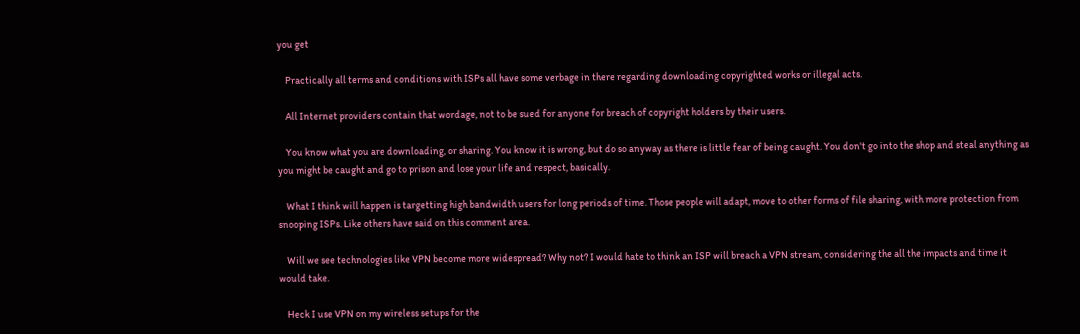you get

    Practically all terms and conditions with ISPs all have some verbage in there regarding downloading copyrighted works or illegal acts.

    All Internet providers contain that wordage, not to be sued for anyone for breach of copyright holders by their users.

    You know what you are downloading, or sharing. You know it is wrong, but do so anyway as there is little fear of being caught. You don't go into the shop and steal anything as you might be caught and go to prison and lose your life and respect, basically.

    What I think will happen is targetting high bandwidth users for long periods of time. Those people will adapt, move to other forms of file sharing, with more protection from snooping ISPs. Like others have said on this comment area.

    Will we see technologies like VPN become more widespread? Why not? I would hate to think an ISP will breach a VPN stream, considering the all the impacts and time it would take.

    Heck I use VPN on my wireless setups for the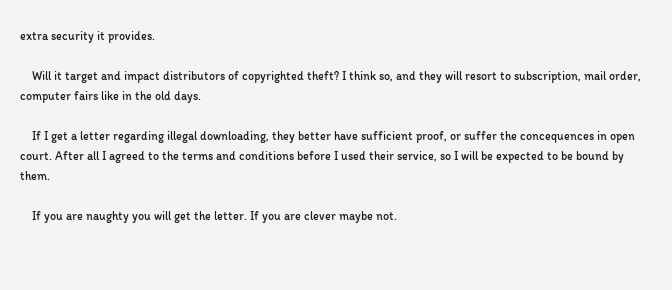extra security it provides.

    Will it target and impact distributors of copyrighted theft? I think so, and they will resort to subscription, mail order, computer fairs like in the old days.

    If I get a letter regarding illegal downloading, they better have sufficient proof, or suffer the concequences in open court. After all I agreed to the terms and conditions before I used their service, so I will be expected to be bound by them.

    If you are naughty you will get the letter. If you are clever maybe not.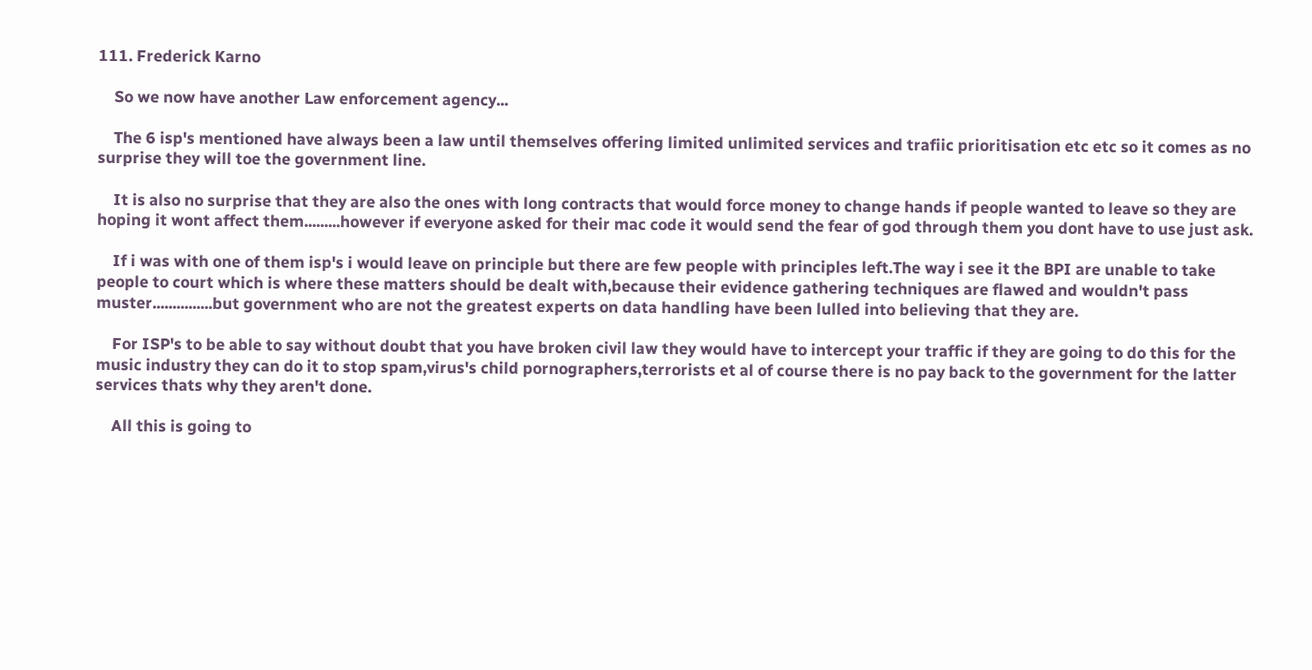111. Frederick Karno

    So we now have another Law enforcement agency...

    The 6 isp's mentioned have always been a law until themselves offering limited unlimited services and trafiic prioritisation etc etc so it comes as no surprise they will toe the government line.

    It is also no surprise that they are also the ones with long contracts that would force money to change hands if people wanted to leave so they are hoping it wont affect them.........however if everyone asked for their mac code it would send the fear of god through them you dont have to use just ask.

    If i was with one of them isp's i would leave on principle but there are few people with principles left.The way i see it the BPI are unable to take people to court which is where these matters should be dealt with,because their evidence gathering techniques are flawed and wouldn't pass muster...............but government who are not the greatest experts on data handling have been lulled into believing that they are.

    For ISP's to be able to say without doubt that you have broken civil law they would have to intercept your traffic if they are going to do this for the music industry they can do it to stop spam,virus's child pornographers,terrorists et al of course there is no pay back to the government for the latter services thats why they aren't done.

    All this is going to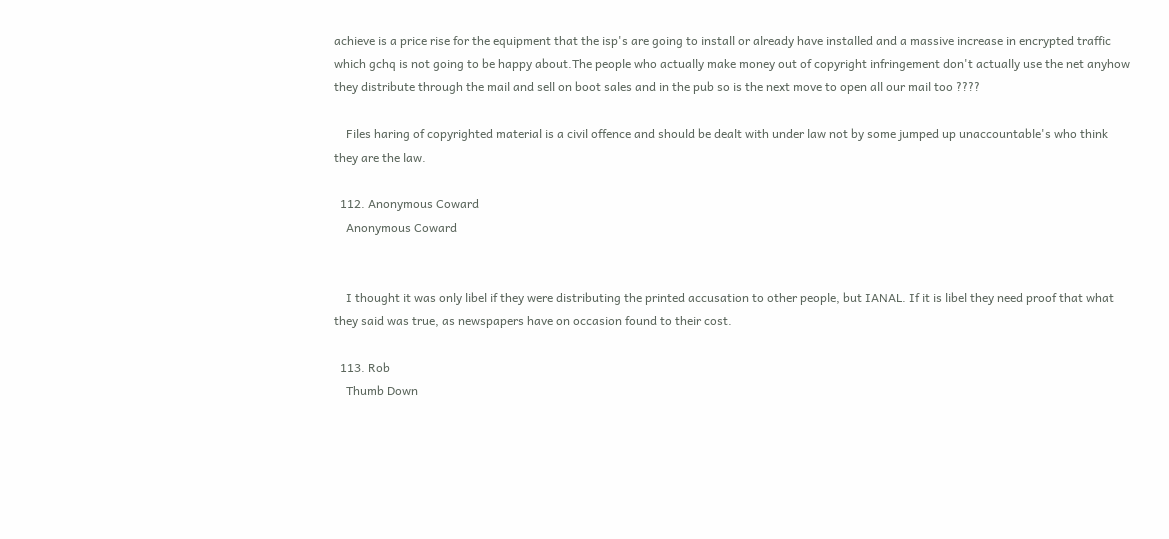achieve is a price rise for the equipment that the isp's are going to install or already have installed and a massive increase in encrypted traffic which gchq is not going to be happy about.The people who actually make money out of copyright infringement don't actually use the net anyhow they distribute through the mail and sell on boot sales and in the pub so is the next move to open all our mail too ????

    Files haring of copyrighted material is a civil offence and should be dealt with under law not by some jumped up unaccountable's who think they are the law.

  112. Anonymous Coward
    Anonymous Coward


    I thought it was only libel if they were distributing the printed accusation to other people, but IANAL. If it is libel they need proof that what they said was true, as newspapers have on occasion found to their cost.

  113. Rob
    Thumb Down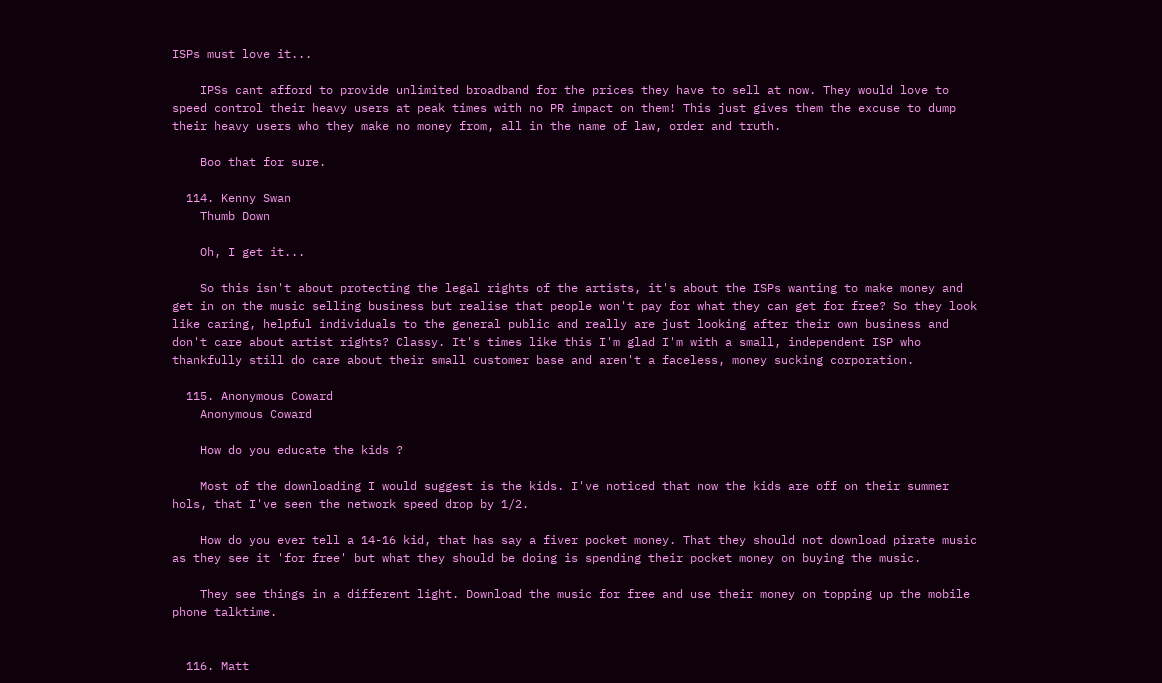ISPs must love it...

    IPSs cant afford to provide unlimited broadband for the prices they have to sell at now. They would love to speed control their heavy users at peak times with no PR impact on them! This just gives them the excuse to dump their heavy users who they make no money from, all in the name of law, order and truth.

    Boo that for sure.

  114. Kenny Swan
    Thumb Down

    Oh, I get it...

    So this isn't about protecting the legal rights of the artists, it's about the ISPs wanting to make money and get in on the music selling business but realise that people won't pay for what they can get for free? So they look like caring, helpful individuals to the general public and really are just looking after their own business and don't care about artist rights? Classy. It's times like this I'm glad I'm with a small, independent ISP who thankfully still do care about their small customer base and aren't a faceless, money sucking corporation.

  115. Anonymous Coward
    Anonymous Coward

    How do you educate the kids ?

    Most of the downloading I would suggest is the kids. I've noticed that now the kids are off on their summer hols, that I've seen the network speed drop by 1/2.

    How do you ever tell a 14-16 kid, that has say a fiver pocket money. That they should not download pirate music as they see it 'for free' but what they should be doing is spending their pocket money on buying the music.

    They see things in a different light. Download the music for free and use their money on topping up the mobile phone talktime.


  116. Matt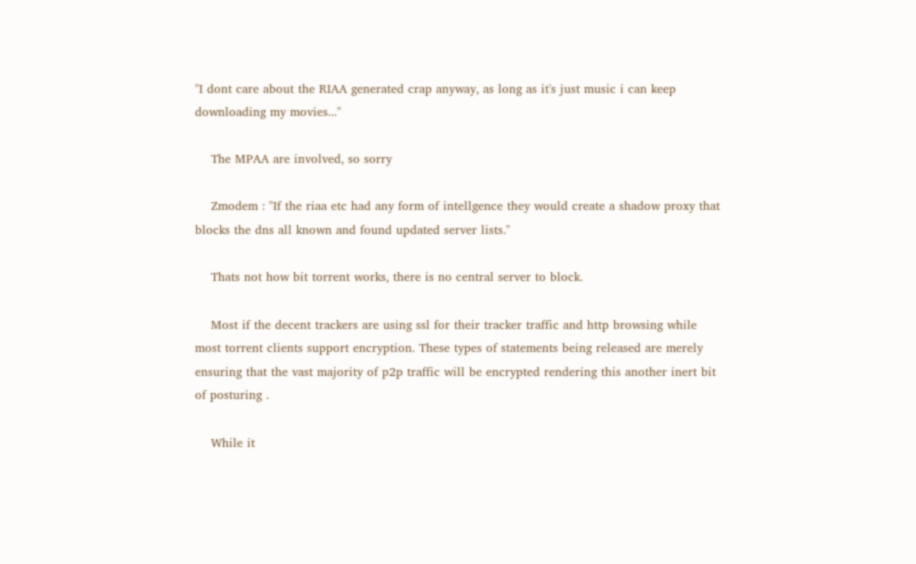"I dont care about the RIAA generated crap anyway, as long as it's just music i can keep downloading my movies..."

    The MPAA are involved, so sorry

    Zmodem : "If the riaa etc had any form of intellgence they would create a shadow proxy that blocks the dns all known and found updated server lists."

    Thats not how bit torrent works, there is no central server to block.

    Most if the decent trackers are using ssl for their tracker traffic and http browsing while most torrent clients support encryption. These types of statements being released are merely ensuring that the vast majority of p2p traffic will be encrypted rendering this another inert bit of posturing .

    While it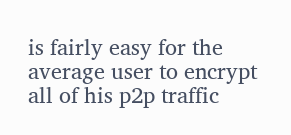is fairly easy for the average user to encrypt all of his p2p traffic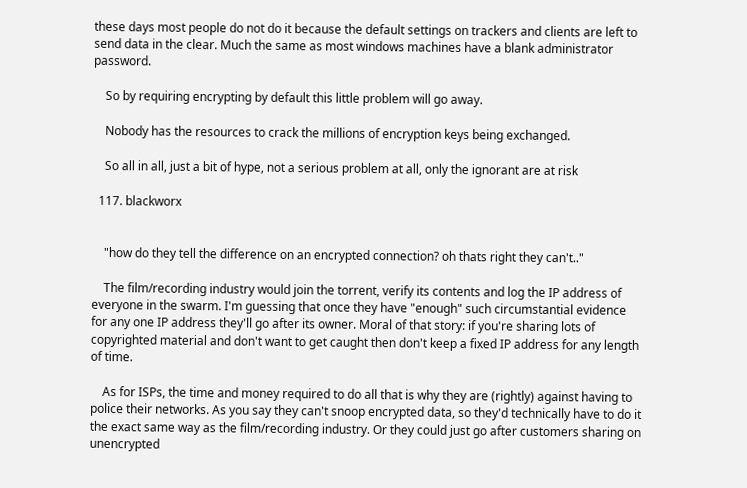these days most people do not do it because the default settings on trackers and clients are left to send data in the clear. Much the same as most windows machines have a blank administrator password.

    So by requiring encrypting by default this little problem will go away.

    Nobody has the resources to crack the millions of encryption keys being exchanged.

    So all in all, just a bit of hype, not a serious problem at all, only the ignorant are at risk

  117. blackworx


    "how do they tell the difference on an encrypted connection? oh thats right they can't.."

    The film/recording industry would join the torrent, verify its contents and log the IP address of everyone in the swarm. I'm guessing that once they have "enough" such circumstantial evidence for any one IP address they'll go after its owner. Moral of that story: if you're sharing lots of copyrighted material and don't want to get caught then don't keep a fixed IP address for any length of time.

    As for ISPs, the time and money required to do all that is why they are (rightly) against having to police their networks. As you say they can't snoop encrypted data, so they'd technically have to do it the exact same way as the film/recording industry. Or they could just go after customers sharing on unencrypted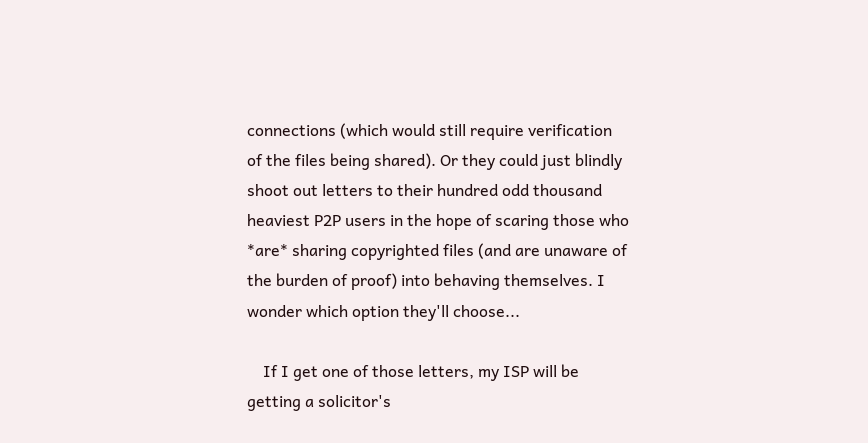connections (which would still require verification of the files being shared). Or they could just blindly shoot out letters to their hundred odd thousand heaviest P2P users in the hope of scaring those who *are* sharing copyrighted files (and are unaware of the burden of proof) into behaving themselves. I wonder which option they'll choose...

    If I get one of those letters, my ISP will be getting a solicitor's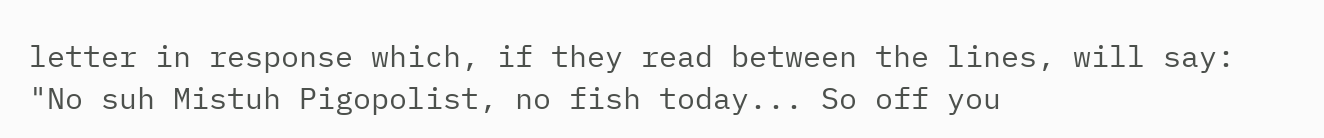letter in response which, if they read between the lines, will say: "No suh Mistuh Pigopolist, no fish today... So off you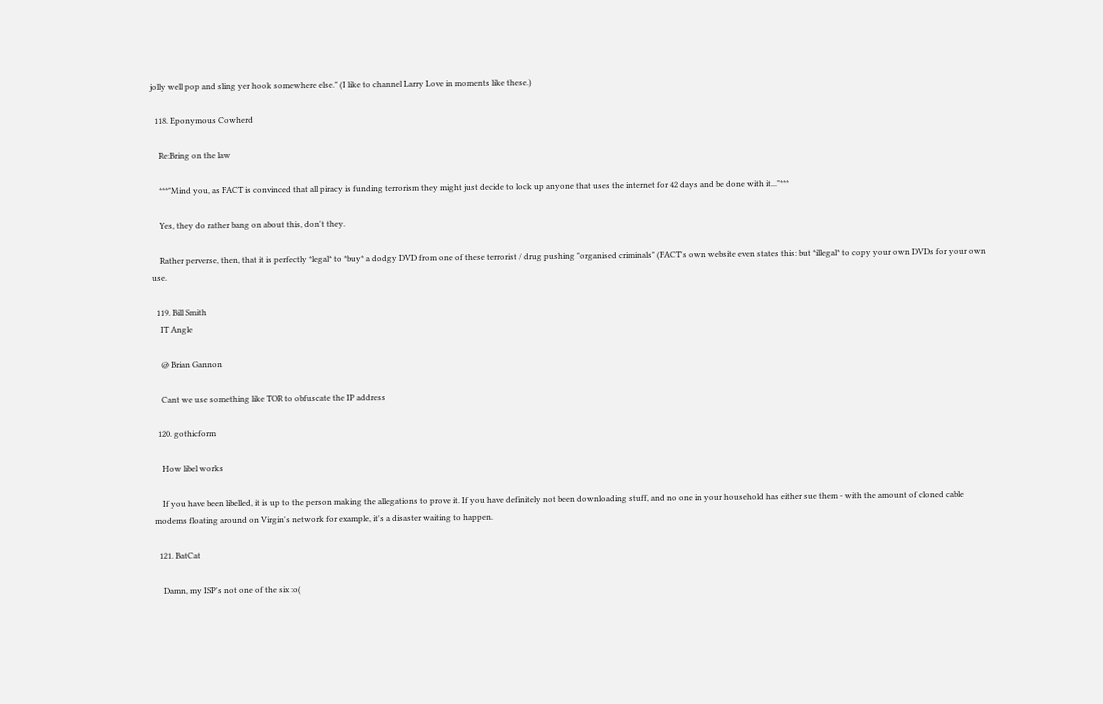jolly well pop and sling yer hook somewhere else." (I like to channel Larry Love in moments like these.)

  118. Eponymous Cowherd

    Re:Bring on the law

    ***"Mind you, as FACT is convinced that all piracy is funding terrorism they might just decide to lock up anyone that uses the internet for 42 days and be done with it..."***

    Yes, they do rather bang on about this, don't they.

    Rather perverse, then, that it is perfectly *legal* to *buy* a dodgy DVD from one of these terrorist / drug pushing "organised criminals" (FACT's own website even states this: but *illegal* to copy your own DVDs for your own use.

  119. Bill Smith
    IT Angle

    @ Brian Gannon

    Cant we use something like TOR to obfuscate the IP address

  120. gothicform

    How libel works

    If you have been libelled, it is up to the person making the allegations to prove it. If you have definitely not been downloading stuff, and no one in your household has either sue them - with the amount of cloned cable modems floating around on Virgin's network for example, it's a disaster waiting to happen.

  121. BatCat

    Damn, my ISP's not one of the six :o(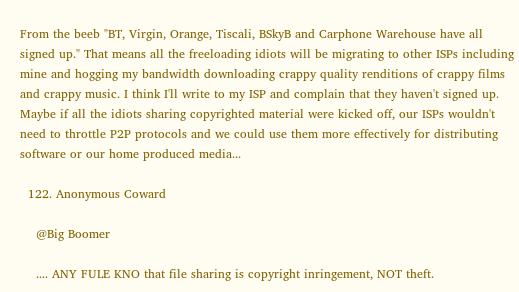From the beeb "BT, Virgin, Orange, Tiscali, BSkyB and Carphone Warehouse have all signed up." That means all the freeloading idiots will be migrating to other ISPs including mine and hogging my bandwidth downloading crappy quality renditions of crappy films and crappy music. I think I'll write to my ISP and complain that they haven't signed up. Maybe if all the idiots sharing copyrighted material were kicked off, our ISPs wouldn't need to throttle P2P protocols and we could use them more effectively for distributing software or our home produced media...

  122. Anonymous Coward

    @Big Boomer

    .... ANY FULE KNO that file sharing is copyright inringement, NOT theft.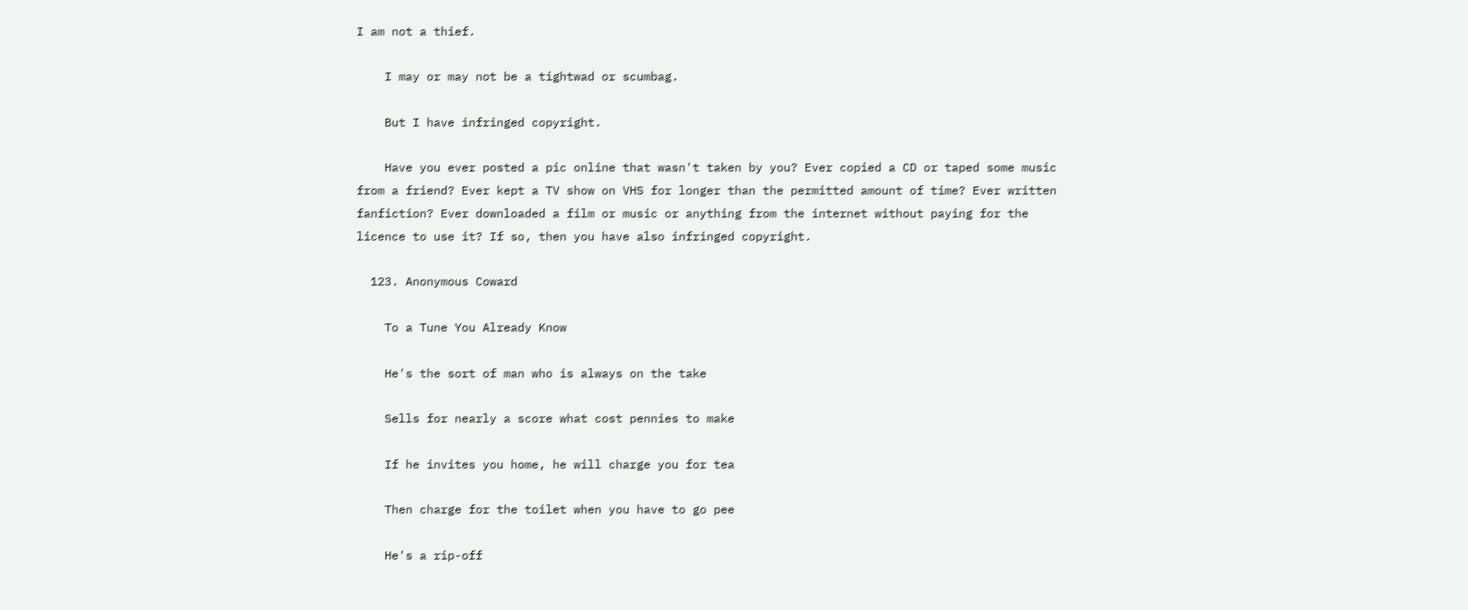I am not a thief.

    I may or may not be a tightwad or scumbag.

    But I have infringed copyright.

    Have you ever posted a pic online that wasn't taken by you? Ever copied a CD or taped some music from a friend? Ever kept a TV show on VHS for longer than the permitted amount of time? Ever written fanfiction? Ever downloaded a film or music or anything from the internet without paying for the licence to use it? If so, then you have also infringed copyright.

  123. Anonymous Coward

    To a Tune You Already Know

    He's the sort of man who is always on the take

    Sells for nearly a score what cost pennies to make

    If he invites you home, he will charge you for tea

    Then charge for the toilet when you have to go pee

    He's a rip-off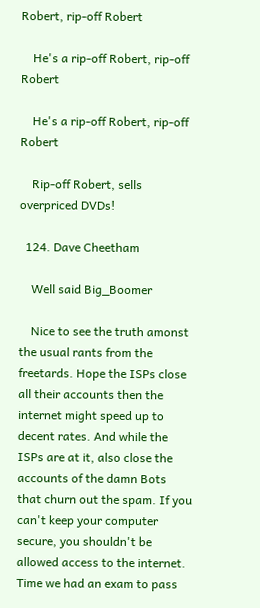Robert, rip-off Robert

    He's a rip-off Robert, rip-off Robert

    He's a rip-off Robert, rip-off Robert

    Rip-off Robert, sells overpriced DVDs!

  124. Dave Cheetham

    Well said Big_Boomer

    Nice to see the truth amonst the usual rants from the freetards. Hope the ISPs close all their accounts then the internet might speed up to decent rates. And while the ISPs are at it, also close the accounts of the damn Bots that churn out the spam. If you can't keep your computer secure, you shouldn't be allowed access to the internet. Time we had an exam to pass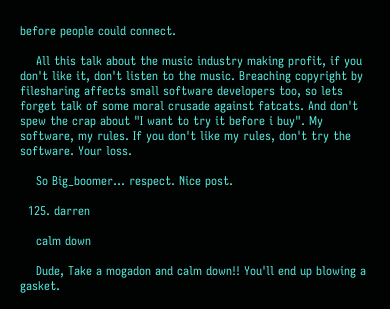before people could connect.

    All this talk about the music industry making profit, if you don't like it, don't listen to the music. Breaching copyright by filesharing affects small software developers too, so lets forget talk of some moral crusade against fatcats. And don't spew the crap about "I want to try it before i buy". My software, my rules. If you don't like my rules, don't try the software. Your loss.

    So Big_boomer... respect. Nice post.

  125. darren

    calm down

    Dude, Take a mogadon and calm down!! You'll end up blowing a gasket.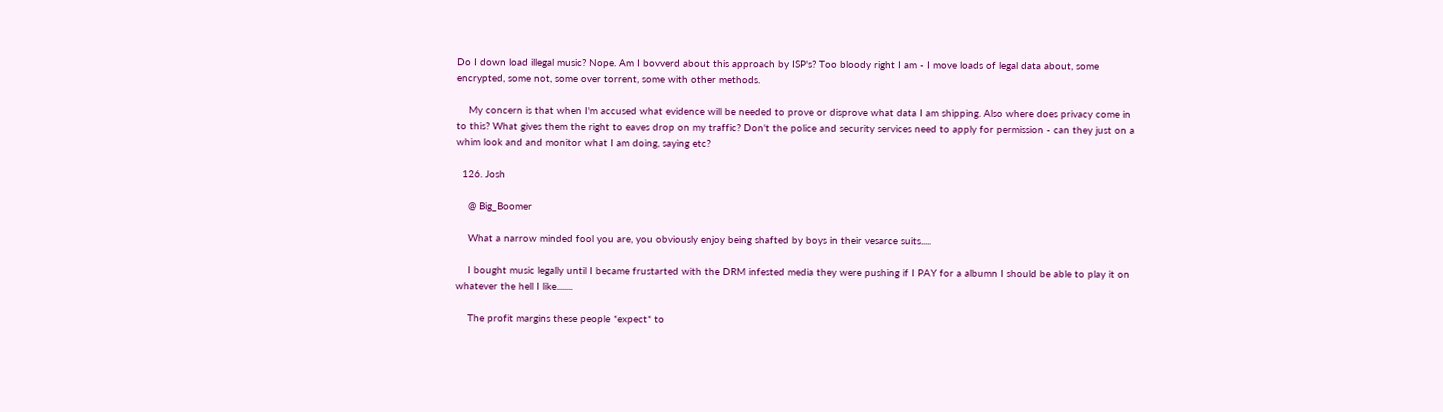Do I down load illegal music? Nope. Am I bovverd about this approach by ISP's? Too bloody right I am - I move loads of legal data about, some encrypted, some not, some over torrent, some with other methods.

    My concern is that when I'm accused what evidence will be needed to prove or disprove what data I am shipping. Also where does privacy come in to this? What gives them the right to eaves drop on my traffic? Don't the police and security services need to apply for permission - can they just on a whim look and and monitor what I am doing, saying etc?

  126. Josh

    @ Big_Boomer

    What a narrow minded fool you are, you obviously enjoy being shafted by boys in their vesarce suits.....

    I bought music legally until I became frustarted with the DRM infested media they were pushing if I PAY for a albumn I should be able to play it on whatever the hell I like........

    The profit margins these people *expect* to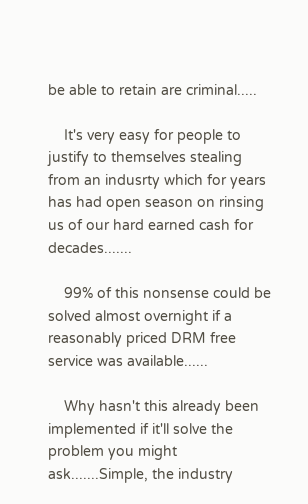be able to retain are criminal.....

    It's very easy for people to justify to themselves stealing from an indusrty which for years has had open season on rinsing us of our hard earned cash for decades.......

    99% of this nonsense could be solved almost overnight if a reasonably priced DRM free service was available......

    Why hasn't this already been implemented if it'll solve the problem you might ask.......Simple, the industry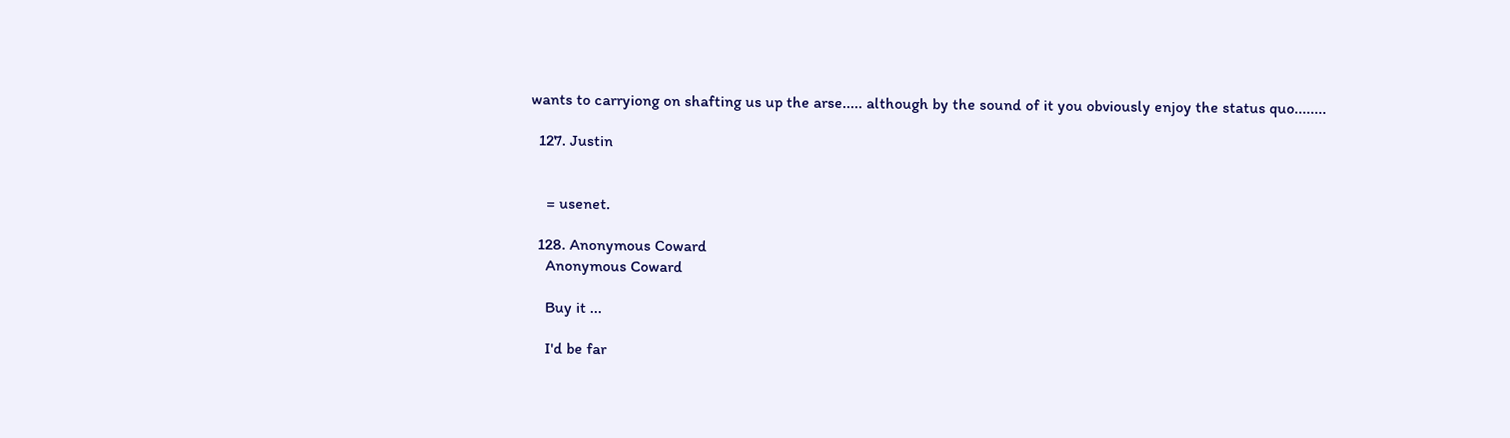wants to carryiong on shafting us up the arse..... although by the sound of it you obviously enjoy the status quo........

  127. Justin


    = usenet.

  128. Anonymous Coward
    Anonymous Coward

    Buy it ...

    I'd be far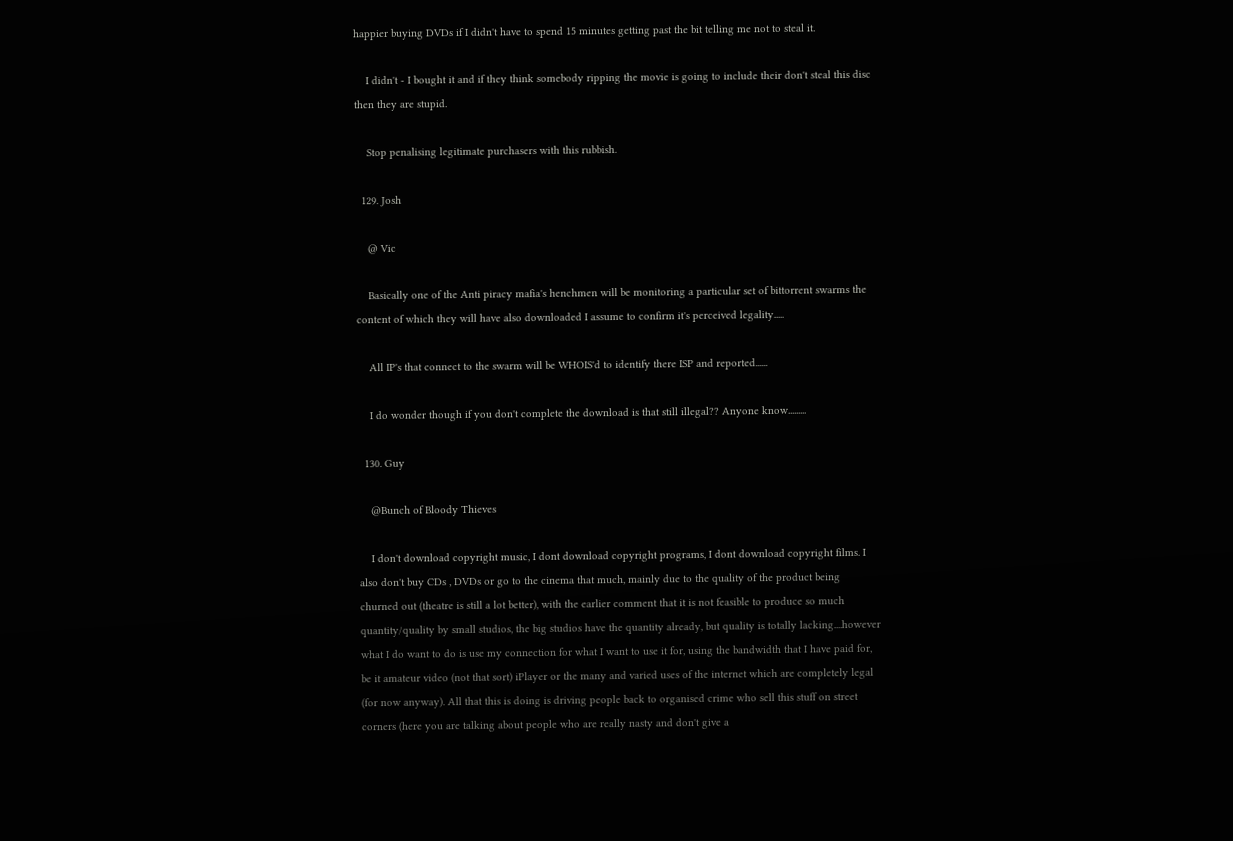happier buying DVDs if I didn't have to spend 15 minutes getting past the bit telling me not to steal it.

    I didn't - I bought it and if they think somebody ripping the movie is going to include their don't steal this disc then they are stupid.

    Stop penalising legitimate purchasers with this rubbish.

  129. Josh

    @ Vic

    Basically one of the Anti piracy mafia's henchmen will be monitoring a particular set of bittorrent swarms the content of which they will have also downloaded I assume to confirm it's perceived legality.....

    All IP's that connect to the swarm will be WHOIS'd to identify there ISP and reported......

    I do wonder though if you don't complete the download is that still illegal?? Anyone know.........

  130. Guy

    @Bunch of Bloody Thieves

    I don't download copyright music, I dont download copyright programs, I dont download copyright films. I also don't buy CDs , DVDs or go to the cinema that much, mainly due to the quality of the product being churned out (theatre is still a lot better), with the earlier comment that it is not feasible to produce so much quantity/quality by small studios, the big studios have the quantity already, but quality is totally lacking....however what I do want to do is use my connection for what I want to use it for, using the bandwidth that I have paid for, be it amateur video (not that sort) iPlayer or the many and varied uses of the internet which are completely legal (for now anyway). All that this is doing is driving people back to organised crime who sell this stuff on street corners (here you are talking about people who are really nasty and don't give a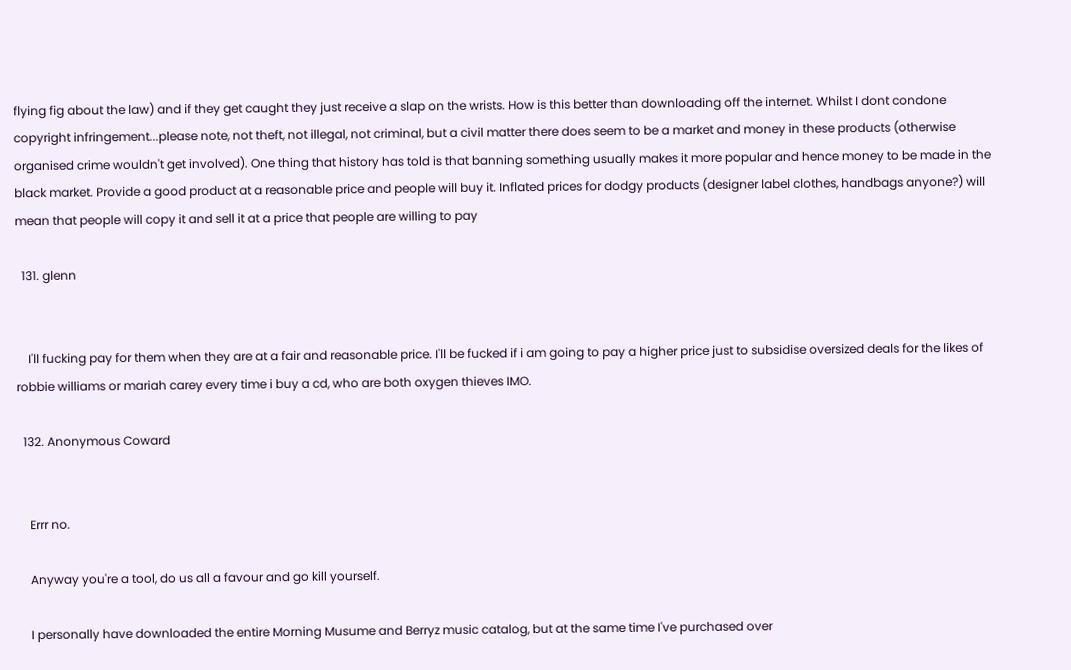flying fig about the law) and if they get caught they just receive a slap on the wrists. How is this better than downloading off the internet. Whilst I dont condone copyright infringement...please note, not theft, not illegal, not criminal, but a civil matter there does seem to be a market and money in these products (otherwise organised crime wouldn't get involved). One thing that history has told is that banning something usually makes it more popular and hence money to be made in the black market. Provide a good product at a reasonable price and people will buy it. Inflated prices for dodgy products (designer label clothes, handbags anyone?) will mean that people will copy it and sell it at a price that people are willing to pay

  131. glenn


    I'll fucking pay for them when they are at a fair and reasonable price. I'll be fucked if i am going to pay a higher price just to subsidise oversized deals for the likes of robbie williams or mariah carey every time i buy a cd, who are both oxygen thieves IMO.

  132. Anonymous Coward


    Errr no.

    Anyway you're a tool, do us all a favour and go kill yourself.

    I personally have downloaded the entire Morning Musume and Berryz music catalog, but at the same time I've purchased over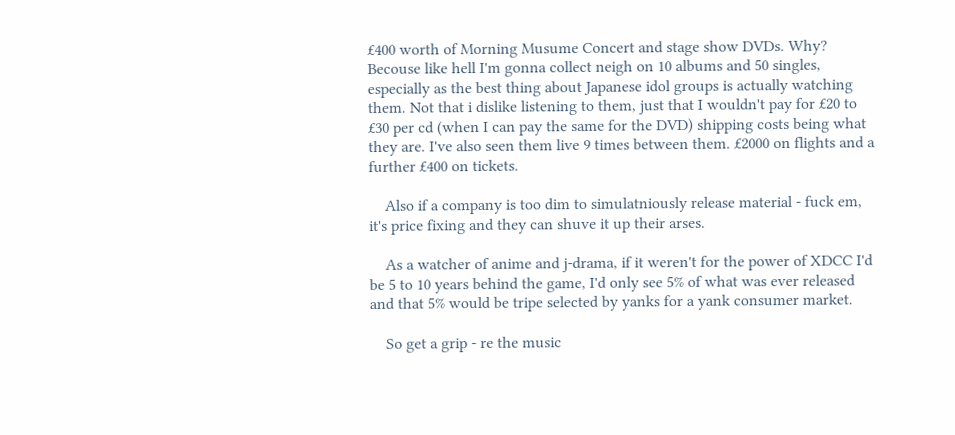£400 worth of Morning Musume Concert and stage show DVDs. Why? Becouse like hell I'm gonna collect neigh on 10 albums and 50 singles, especially as the best thing about Japanese idol groups is actually watching them. Not that i dislike listening to them, just that I wouldn't pay for £20 to £30 per cd (when I can pay the same for the DVD) shipping costs being what they are. I've also seen them live 9 times between them. £2000 on flights and a further £400 on tickets.

    Also if a company is too dim to simulatniously release material - fuck em, it's price fixing and they can shuve it up their arses.

    As a watcher of anime and j-drama, if it weren't for the power of XDCC I'd be 5 to 10 years behind the game, I'd only see 5% of what was ever released and that 5% would be tripe selected by yanks for a yank consumer market.

    So get a grip - re the music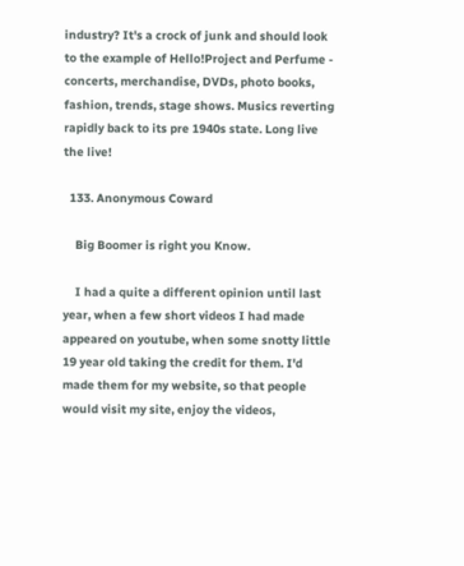industry? It's a crock of junk and should look to the example of Hello!Project and Perfume - concerts, merchandise, DVDs, photo books, fashion, trends, stage shows. Musics reverting rapidly back to its pre 1940s state. Long live the live!

  133. Anonymous Coward

    Big Boomer is right you Know.

    I had a quite a different opinion until last year, when a few short videos I had made appeared on youtube, when some snotty little 19 year old taking the credit for them. I'd made them for my website, so that people would visit my site, enjoy the videos,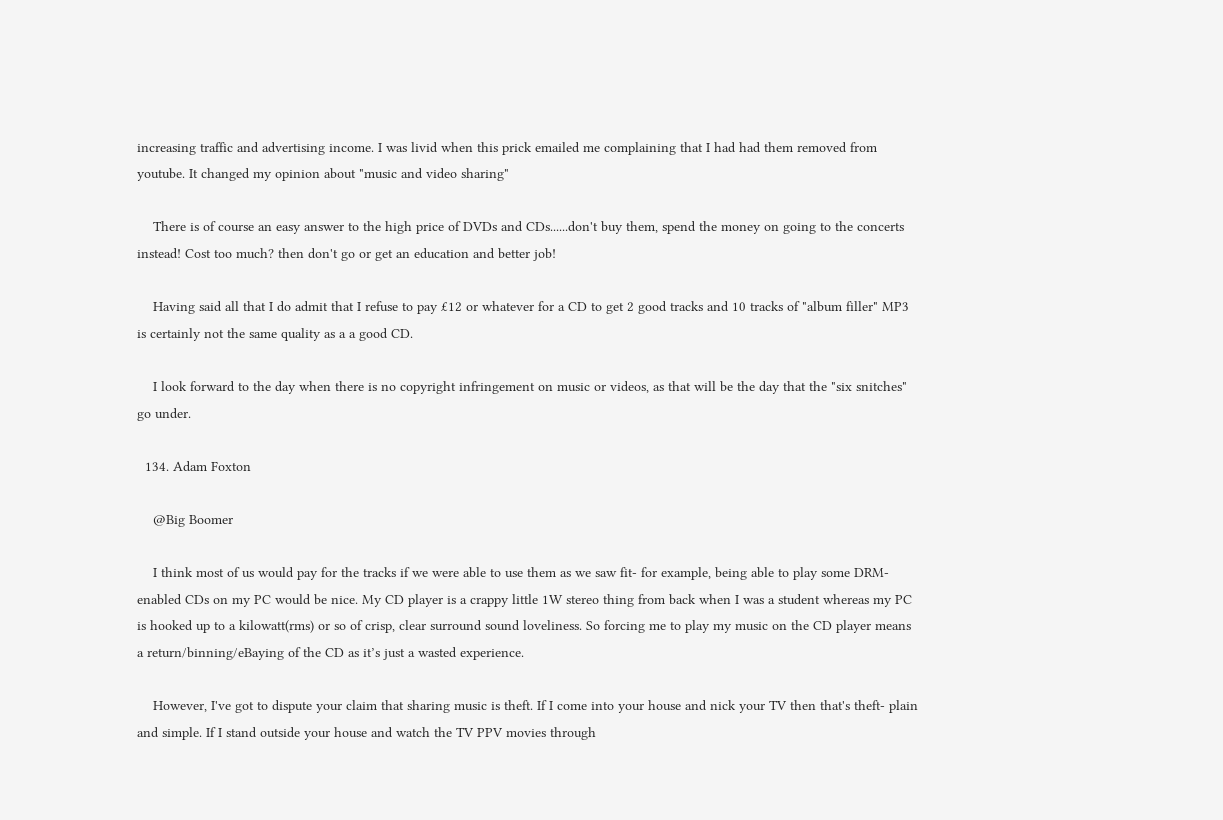increasing traffic and advertising income. I was livid when this prick emailed me complaining that I had had them removed from youtube. It changed my opinion about "music and video sharing"

    There is of course an easy answer to the high price of DVDs and CDs......don't buy them, spend the money on going to the concerts instead! Cost too much? then don't go or get an education and better job!

    Having said all that I do admit that I refuse to pay £12 or whatever for a CD to get 2 good tracks and 10 tracks of "album filler" MP3 is certainly not the same quality as a a good CD.

    I look forward to the day when there is no copyright infringement on music or videos, as that will be the day that the "six snitches" go under.

  134. Adam Foxton

    @Big Boomer

    I think most of us would pay for the tracks if we were able to use them as we saw fit- for example, being able to play some DRM-enabled CDs on my PC would be nice. My CD player is a crappy little 1W stereo thing from back when I was a student whereas my PC is hooked up to a kilowatt(rms) or so of crisp, clear surround sound loveliness. So forcing me to play my music on the CD player means a return/binning/eBaying of the CD as it’s just a wasted experience.

    However, I've got to dispute your claim that sharing music is theft. If I come into your house and nick your TV then that's theft- plain and simple. If I stand outside your house and watch the TV PPV movies through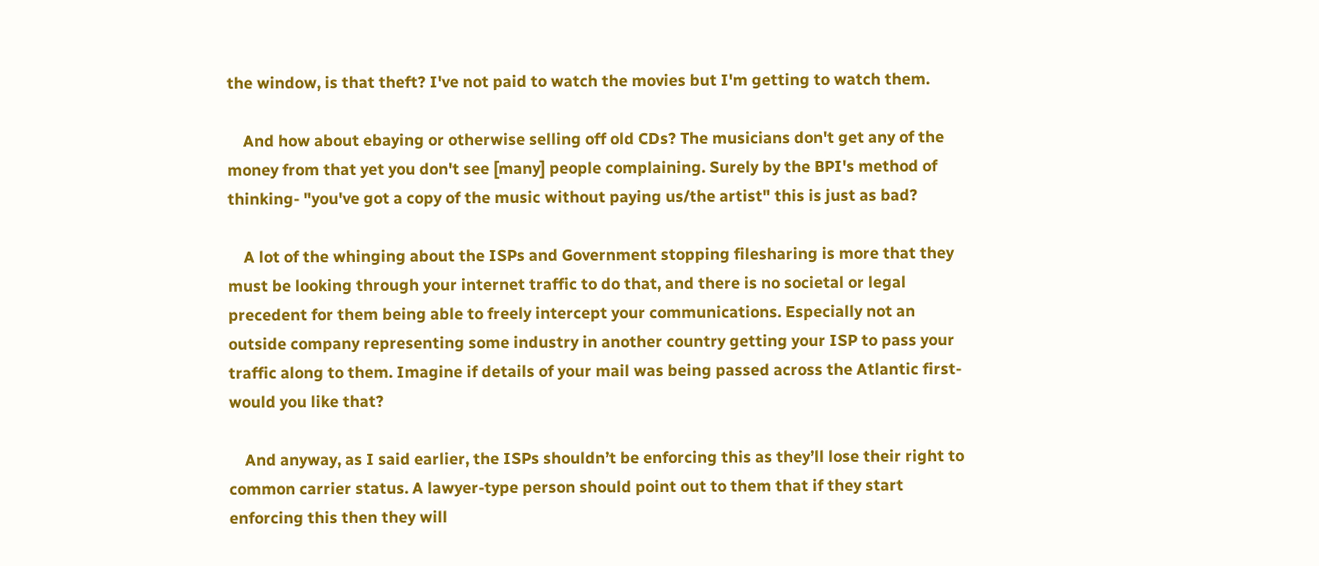the window, is that theft? I've not paid to watch the movies but I'm getting to watch them.

    And how about ebaying or otherwise selling off old CDs? The musicians don't get any of the money from that yet you don't see [many] people complaining. Surely by the BPI's method of thinking- "you've got a copy of the music without paying us/the artist" this is just as bad?

    A lot of the whinging about the ISPs and Government stopping filesharing is more that they must be looking through your internet traffic to do that, and there is no societal or legal precedent for them being able to freely intercept your communications. Especially not an outside company representing some industry in another country getting your ISP to pass your traffic along to them. Imagine if details of your mail was being passed across the Atlantic first- would you like that?

    And anyway, as I said earlier, the ISPs shouldn’t be enforcing this as they’ll lose their right to common carrier status. A lawyer-type person should point out to them that if they start enforcing this then they will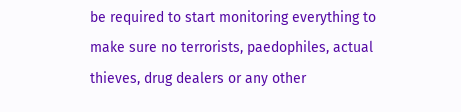be required to start monitoring everything to make sure no terrorists, paedophiles, actual thieves, drug dealers or any other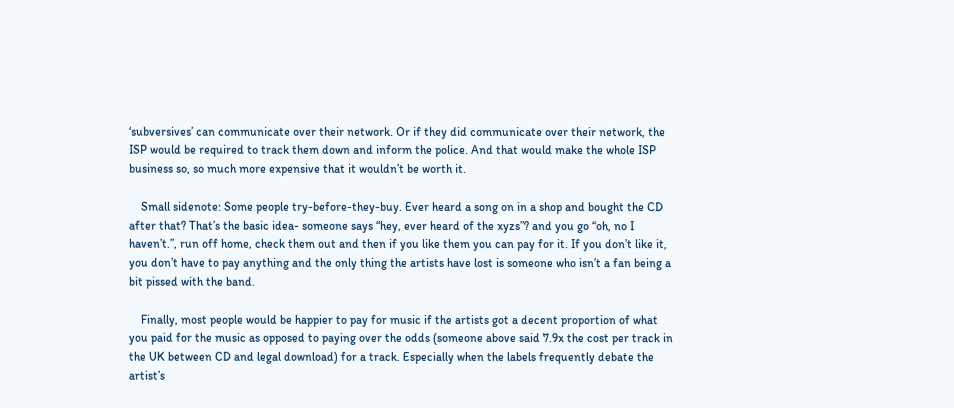‘subversives’ can communicate over their network. Or if they did communicate over their network, the ISP would be required to track them down and inform the police. And that would make the whole ISP business so, so much more expensive that it wouldn’t be worth it.

    Small sidenote: Some people try-before-they-buy. Ever heard a song on in a shop and bought the CD after that? That’s the basic idea- someone says “hey, ever heard of the xyzs”? and you go “oh, no I haven’t.”, run off home, check them out and then if you like them you can pay for it. If you don’t like it, you don’t have to pay anything and the only thing the artists have lost is someone who isn’t a fan being a bit pissed with the band.

    Finally, most people would be happier to pay for music if the artists got a decent proportion of what you paid for the music as opposed to paying over the odds (someone above said 7.9x the cost per track in the UK between CD and legal download) for a track. Especially when the labels frequently debate the artist’s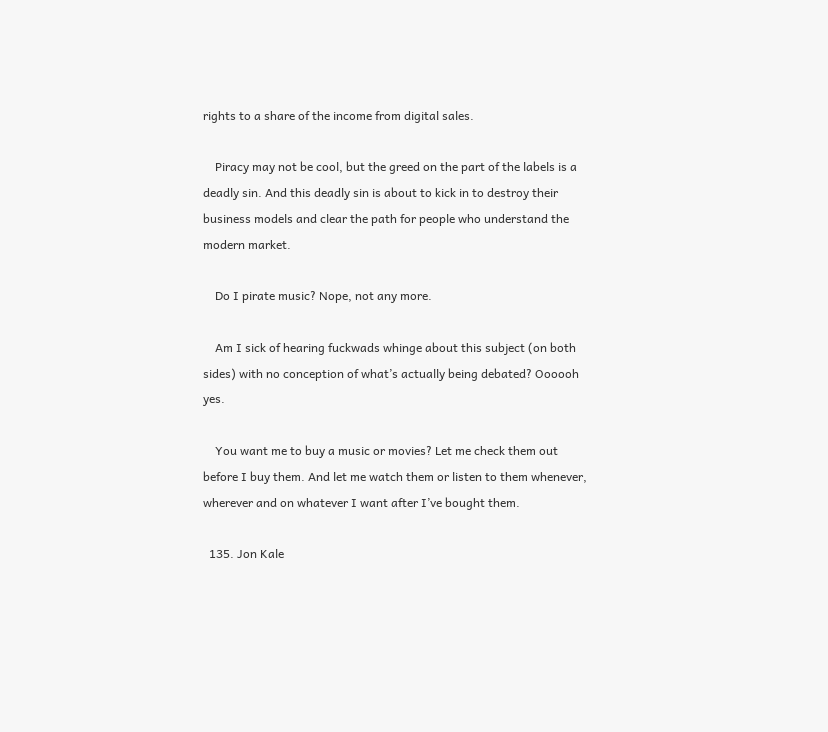rights to a share of the income from digital sales.

    Piracy may not be cool, but the greed on the part of the labels is a deadly sin. And this deadly sin is about to kick in to destroy their business models and clear the path for people who understand the modern market.

    Do I pirate music? Nope, not any more.

    Am I sick of hearing fuckwads whinge about this subject (on both sides) with no conception of what’s actually being debated? Oooooh yes.

    You want me to buy a music or movies? Let me check them out before I buy them. And let me watch them or listen to them whenever, wherever and on whatever I want after I’ve bought them.

  135. Jon Kale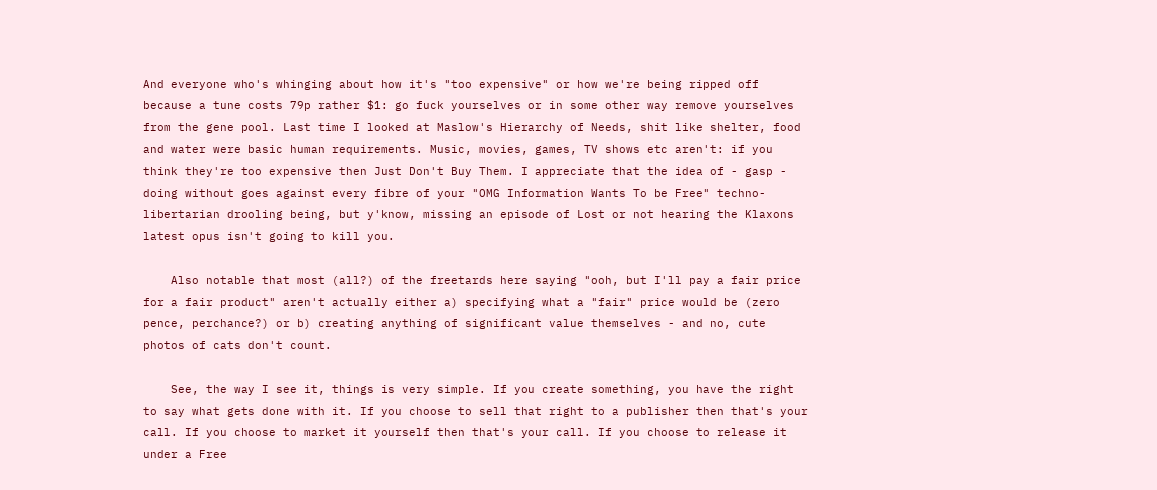And everyone who's whinging about how it's "too expensive" or how we're being ripped off because a tune costs 79p rather $1: go fuck yourselves or in some other way remove yourselves from the gene pool. Last time I looked at Maslow's Hierarchy of Needs, shit like shelter, food and water were basic human requirements. Music, movies, games, TV shows etc aren't: if you think they're too expensive then Just Don't Buy Them. I appreciate that the idea of - gasp - doing without goes against every fibre of your "OMG Information Wants To be Free" techno-libertarian drooling being, but y'know, missing an episode of Lost or not hearing the Klaxons latest opus isn't going to kill you.

    Also notable that most (all?) of the freetards here saying "ooh, but I'll pay a fair price for a fair product" aren't actually either a) specifying what a "fair" price would be (zero pence, perchance?) or b) creating anything of significant value themselves - and no, cute photos of cats don't count.

    See, the way I see it, things is very simple. If you create something, you have the right to say what gets done with it. If you choose to sell that right to a publisher then that's your call. If you choose to market it yourself then that's your call. If you choose to release it under a Free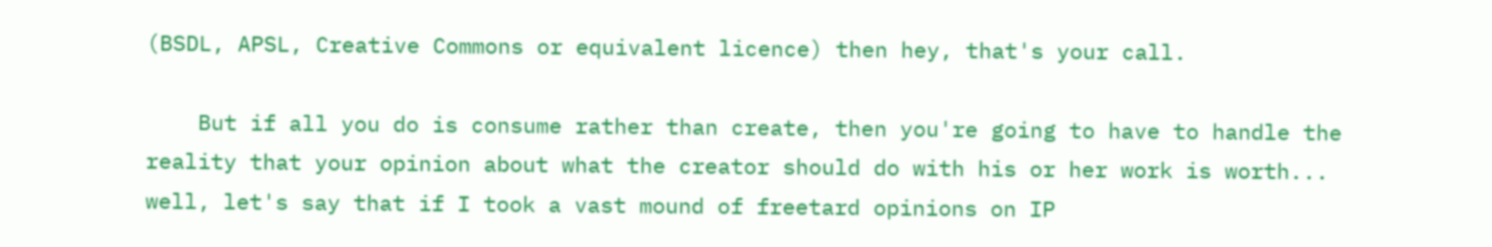(BSDL, APSL, Creative Commons or equivalent licence) then hey, that's your call.

    But if all you do is consume rather than create, then you're going to have to handle the reality that your opinion about what the creator should do with his or her work is worth... well, let's say that if I took a vast mound of freetard opinions on IP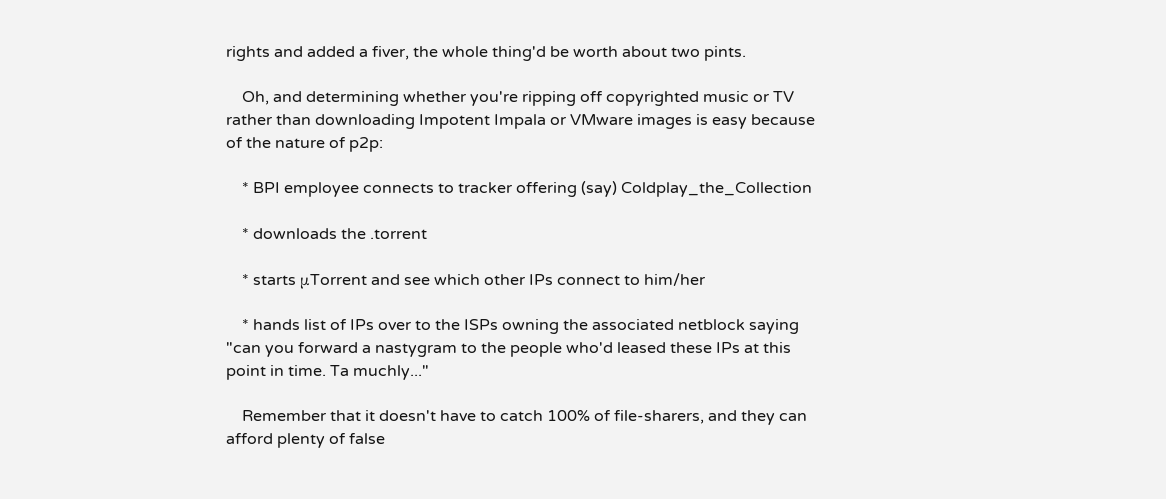rights and added a fiver, the whole thing'd be worth about two pints.

    Oh, and determining whether you're ripping off copyrighted music or TV rather than downloading Impotent Impala or VMware images is easy because of the nature of p2p:

    * BPI employee connects to tracker offering (say) Coldplay_the_Collection

    * downloads the .torrent

    * starts μTorrent and see which other IPs connect to him/her

    * hands list of IPs over to the ISPs owning the associated netblock saying "can you forward a nastygram to the people who'd leased these IPs at this point in time. Ta muchly..."

    Remember that it doesn't have to catch 100% of file-sharers, and they can afford plenty of false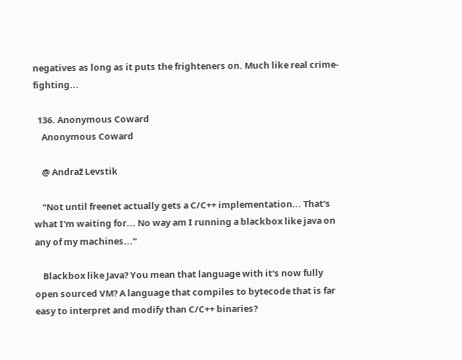negatives as long as it puts the frighteners on. Much like real crime-fighting...

  136. Anonymous Coward
    Anonymous Coward

    @ Andraž Levstik

    "Not until freenet actually gets a C/C++ implementation... That's what I'm waiting for... No way am I running a blackbox like java on any of my machines..."

    Blackbox like Java? You mean that language with it's now fully open sourced VM? A language that compiles to bytecode that is far easy to interpret and modify than C/C++ binaries?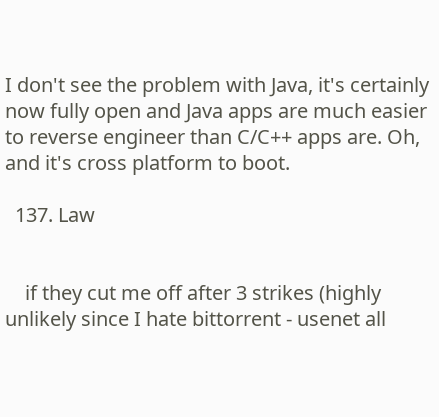I don't see the problem with Java, it's certainly now fully open and Java apps are much easier to reverse engineer than C/C++ apps are. Oh, and it's cross platform to boot.

  137. Law


    if they cut me off after 3 strikes (highly unlikely since I hate bittorrent - usenet all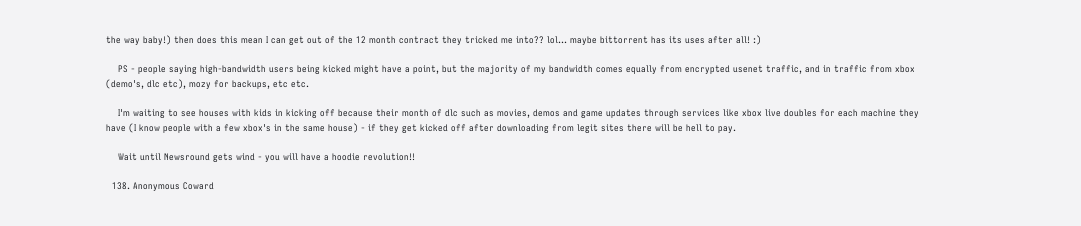the way baby!) then does this mean I can get out of the 12 month contract they tricked me into?? lol... maybe bittorrent has its uses after all! :)

    PS - people saying high-bandwidth users being kicked might have a point, but the majority of my bandwidth comes equally from encrypted usenet traffic, and in traffic from xbox (demo's, dlc etc), mozy for backups, etc etc.

    I'm waiting to see houses with kids in kicking off because their month of dlc such as movies, demos and game updates through services like xbox live doubles for each machine they have (I know people with a few xbox's in the same house) - if they get kicked off after downloading from legit sites there will be hell to pay.

    Wait until Newsround gets wind - you will have a hoodie revolution!!

  138. Anonymous Coward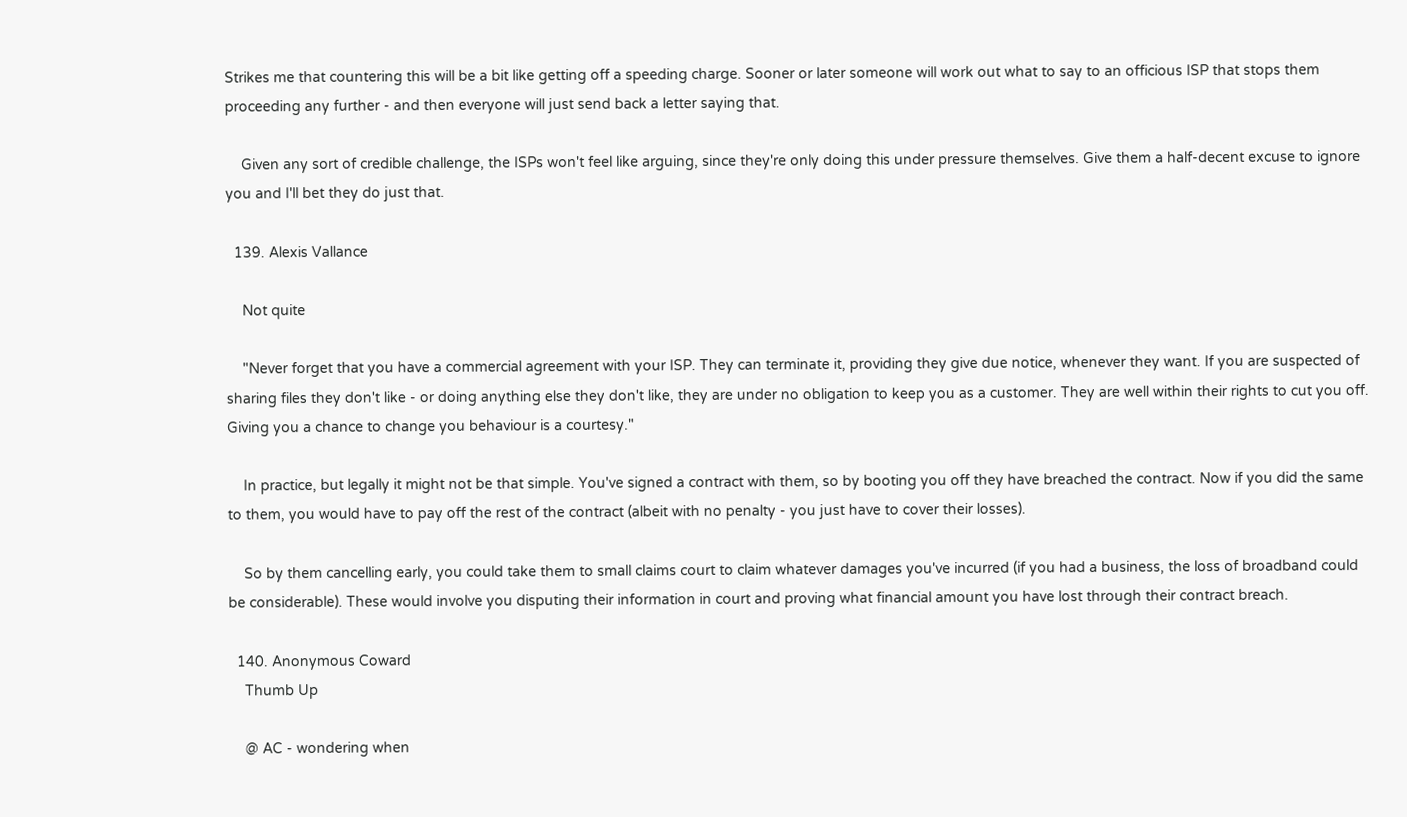Strikes me that countering this will be a bit like getting off a speeding charge. Sooner or later someone will work out what to say to an officious ISP that stops them proceeding any further - and then everyone will just send back a letter saying that.

    Given any sort of credible challenge, the ISPs won't feel like arguing, since they're only doing this under pressure themselves. Give them a half-decent excuse to ignore you and I'll bet they do just that.

  139. Alexis Vallance

    Not quite

    "Never forget that you have a commercial agreement with your ISP. They can terminate it, providing they give due notice, whenever they want. If you are suspected of sharing files they don't like - or doing anything else they don't like, they are under no obligation to keep you as a customer. They are well within their rights to cut you off. Giving you a chance to change you behaviour is a courtesy."

    In practice, but legally it might not be that simple. You've signed a contract with them, so by booting you off they have breached the contract. Now if you did the same to them, you would have to pay off the rest of the contract (albeit with no penalty - you just have to cover their losses).

    So by them cancelling early, you could take them to small claims court to claim whatever damages you've incurred (if you had a business, the loss of broadband could be considerable). These would involve you disputing their information in court and proving what financial amount you have lost through their contract breach.

  140. Anonymous Coward
    Thumb Up

    @ AC - wondering when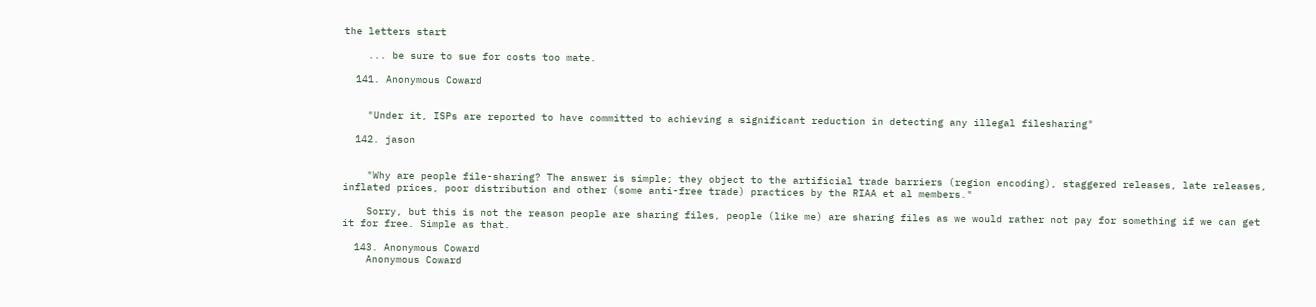the letters start

    ... be sure to sue for costs too mate.

  141. Anonymous Coward


    "Under it, ISPs are reported to have committed to achieving a significant reduction in detecting any illegal filesharing"

  142. jason


    "Why are people file-sharing? The answer is simple; they object to the artificial trade barriers (region encoding), staggered releases, late releases, inflated prices, poor distribution and other (some anti-free trade) practices by the RIAA et al members."

    Sorry, but this is not the reason people are sharing files, people (like me) are sharing files as we would rather not pay for something if we can get it for free. Simple as that.

  143. Anonymous Coward
    Anonymous Coward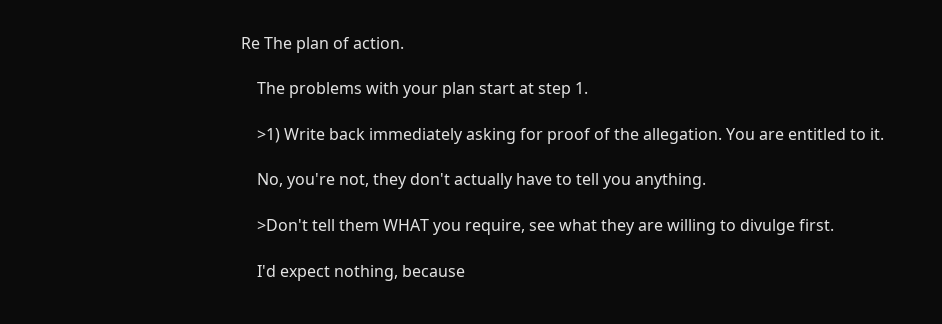Re The plan of action.

    The problems with your plan start at step 1.

    >1) Write back immediately asking for proof of the allegation. You are entitled to it.

    No, you're not, they don't actually have to tell you anything.

    >Don't tell them WHAT you require, see what they are willing to divulge first.

    I'd expect nothing, because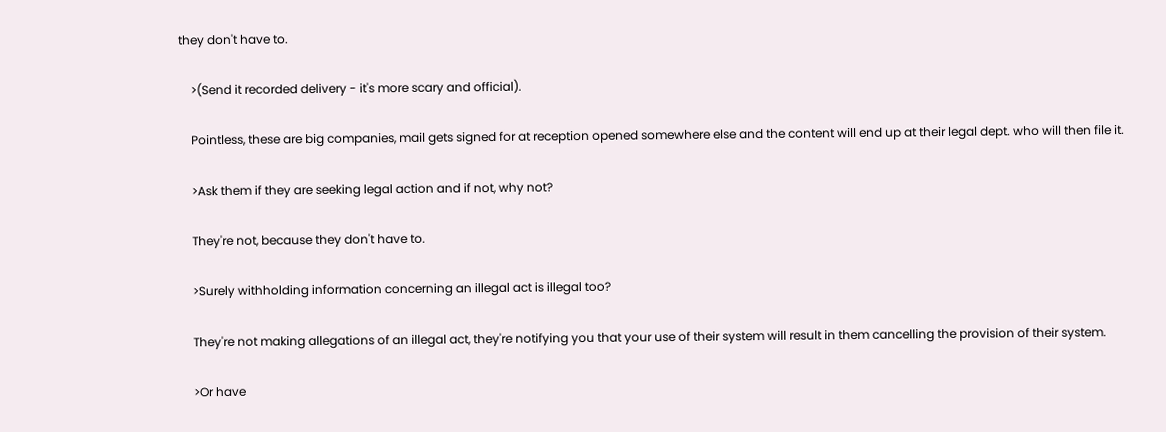they don't have to.

    >(Send it recorded delivery - it's more scary and official).

    Pointless, these are big companies, mail gets signed for at reception opened somewhere else and the content will end up at their legal dept. who will then file it.

    >Ask them if they are seeking legal action and if not, why not?

    They're not, because they don't have to.

    >Surely withholding information concerning an illegal act is illegal too?

    They're not making allegations of an illegal act, they're notifying you that your use of their system will result in them cancelling the provision of their system.

    >Or have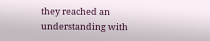they reached an understanding with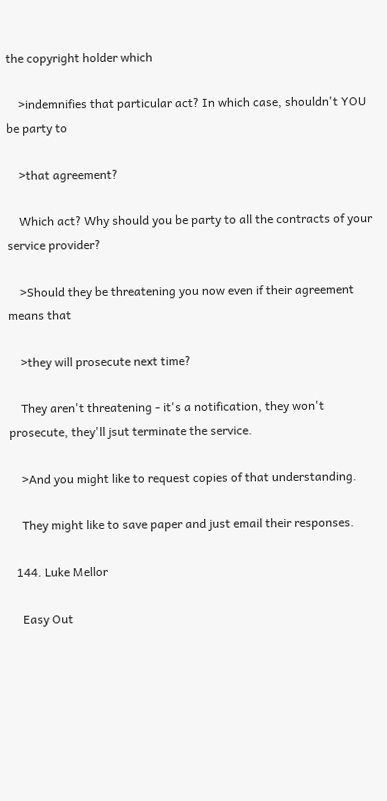the copyright holder which

    >indemnifies that particular act? In which case, shouldn't YOU be party to

    >that agreement?

    Which act? Why should you be party to all the contracts of your service provider?

    >Should they be threatening you now even if their agreement means that

    >they will prosecute next time?

    They aren't threatening - it's a notification, they won't prosecute, they'll jsut terminate the service.

    >And you might like to request copies of that understanding.

    They might like to save paper and just email their responses.

  144. Luke Mellor

    Easy Out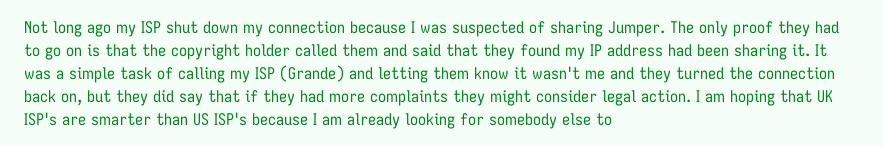Not long ago my ISP shut down my connection because I was suspected of sharing Jumper. The only proof they had to go on is that the copyright holder called them and said that they found my IP address had been sharing it. It was a simple task of calling my ISP (Grande) and letting them know it wasn't me and they turned the connection back on, but they did say that if they had more complaints they might consider legal action. I am hoping that UK ISP's are smarter than US ISP's because I am already looking for somebody else to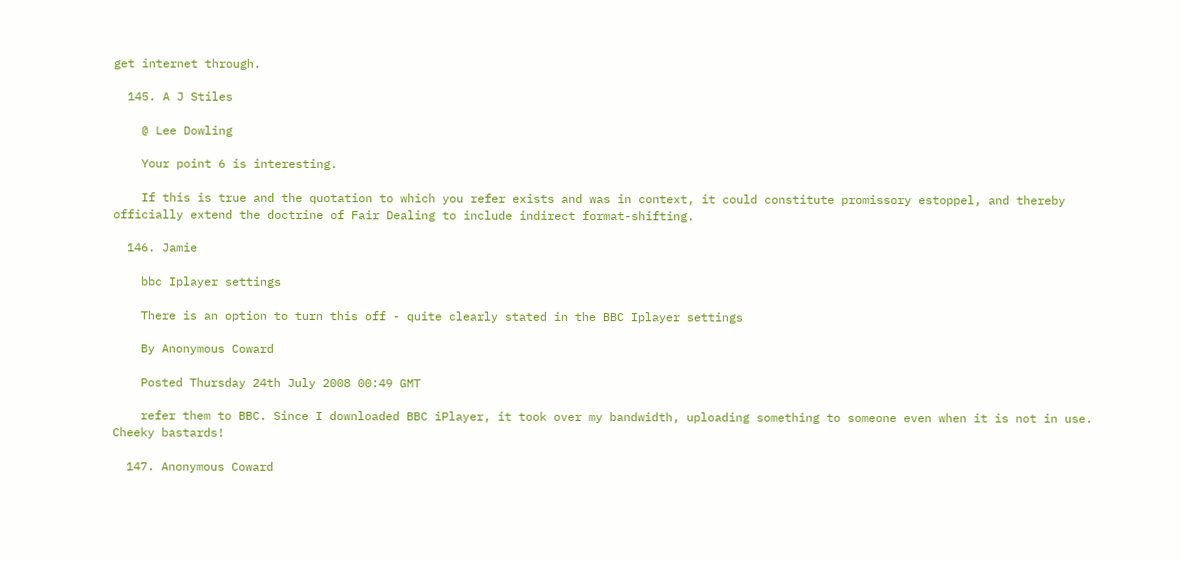get internet through.

  145. A J Stiles

    @ Lee Dowling

    Your point 6 is interesting.

    If this is true and the quotation to which you refer exists and was in context, it could constitute promissory estoppel, and thereby officially extend the doctrine of Fair Dealing to include indirect format-shifting.

  146. Jamie

    bbc Iplayer settings

    There is an option to turn this off - quite clearly stated in the BBC Iplayer settings

    By Anonymous Coward

    Posted Thursday 24th July 2008 00:49 GMT

    refer them to BBC. Since I downloaded BBC iPlayer, it took over my bandwidth, uploading something to someone even when it is not in use. Cheeky bastards!

  147. Anonymous Coward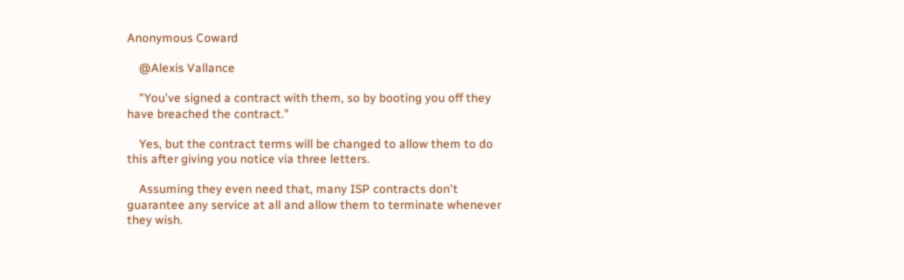Anonymous Coward

    @Alexis Vallance

    "You've signed a contract with them, so by booting you off they have breached the contract."

    Yes, but the contract terms will be changed to allow them to do this after giving you notice via three letters.

    Assuming they even need that, many ISP contracts don't guarantee any service at all and allow them to terminate whenever they wish.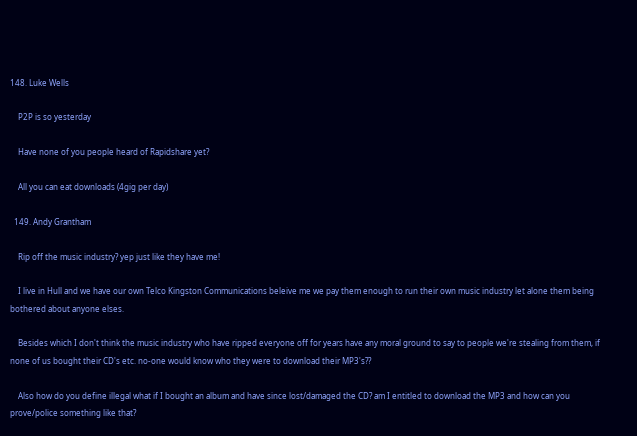148. Luke Wells

    P2P is so yesterday

    Have none of you people heard of Rapidshare yet?

    All you can eat downloads (4gig per day)

  149. Andy Grantham

    Rip off the music industry? yep just like they have me!

    I live in Hull and we have our own Telco Kingston Communications beleive me we pay them enough to run their own music industry let alone them being bothered about anyone elses.

    Besides which I don't think the music industry who have ripped everyone off for years have any moral ground to say to people we're stealing from them, if none of us bought their CD's etc. no-one would know who they were to download their MP3's??

    Also how do you define illegal what if I bought an album and have since lost/damaged the CD? am I entitled to download the MP3 and how can you prove/police something like that?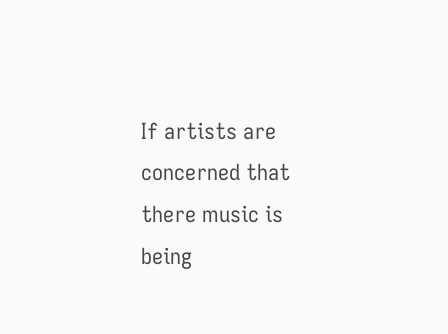If artists are concerned that there music is being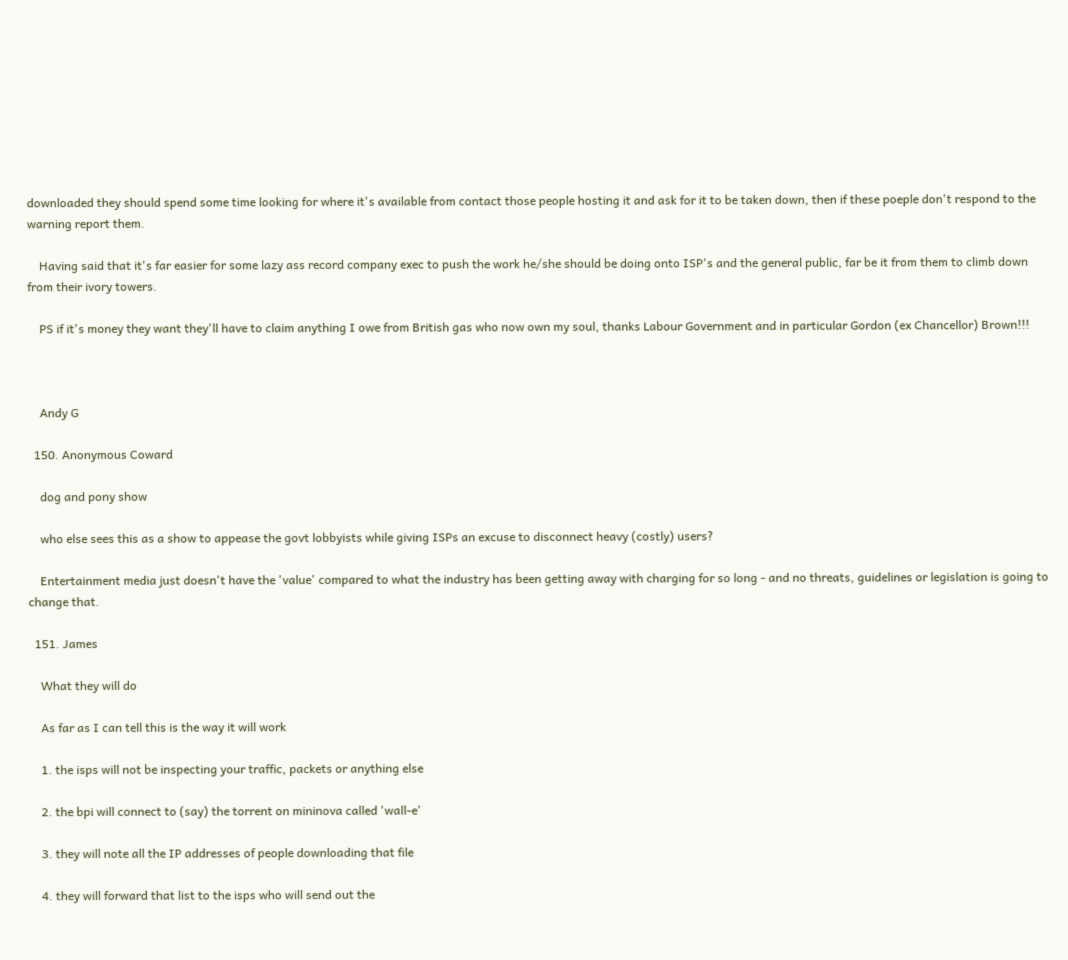downloaded they should spend some time looking for where it's available from contact those people hosting it and ask for it to be taken down, then if these poeple don't respond to the warning report them.

    Having said that it's far easier for some lazy ass record company exec to push the work he/she should be doing onto ISP's and the general public, far be it from them to climb down from their ivory towers.

    PS if it's money they want they'll have to claim anything I owe from British gas who now own my soul, thanks Labour Government and in particular Gordon (ex Chancellor) Brown!!!



    Andy G

  150. Anonymous Coward

    dog and pony show

    who else sees this as a show to appease the govt lobbyists while giving ISPs an excuse to disconnect heavy (costly) users?

    Entertainment media just doesn't have the 'value' compared to what the industry has been getting away with charging for so long - and no threats, guidelines or legislation is going to change that.

  151. James

    What they will do

    As far as I can tell this is the way it will work

    1. the isps will not be inspecting your traffic, packets or anything else

    2. the bpi will connect to (say) the torrent on mininova called 'wall-e'

    3. they will note all the IP addresses of people downloading that file

    4. they will forward that list to the isps who will send out the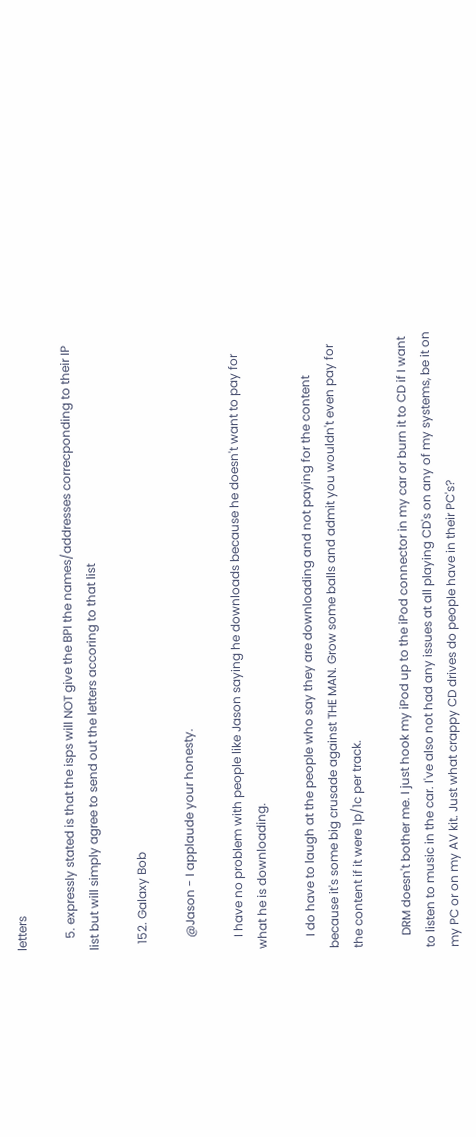letters

    5. expressly stated is that the isps will NOT give the BPI the names/addresses correcponding to their IP list but will simply agree to send out the letters accoring to that list

  152. Galaxy Bob

    @Jason - I applaude your honesty.

    I have no problem with people like Jason saying he downloads because he doesn't want to pay for what he is downloading.

    I do have to laugh at the people who say they are downloading and not paying for the content because it's some big crusade against THE MAN. Grow some balls and admit you wouldn't even pay for the content if it were 1p/1c per track.

    DRM doesn't bother me. I just hook my iPod up to the iPod connector in my car or burn it to CD if I want to listen to music in the car. I've also not had any issues at all playing CD's on any of my systems, be it on my PC or on my AV kit. Just what crappy CD drives do people have in their PC's?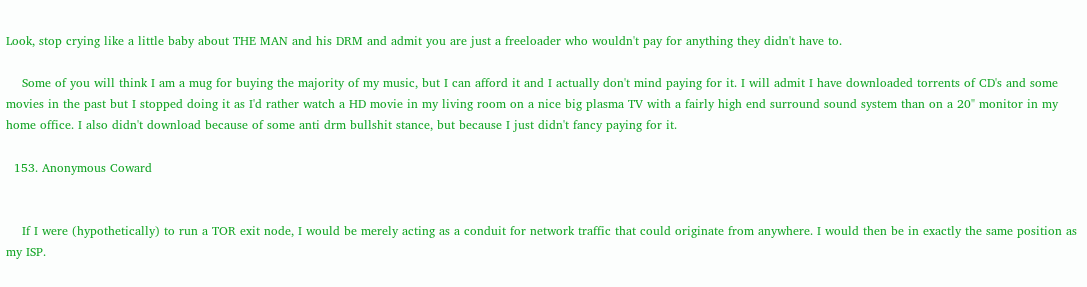Look, stop crying like a little baby about THE MAN and his DRM and admit you are just a freeloader who wouldn't pay for anything they didn't have to.

    Some of you will think I am a mug for buying the majority of my music, but I can afford it and I actually don't mind paying for it. I will admit I have downloaded torrents of CD's and some movies in the past but I stopped doing it as I'd rather watch a HD movie in my living room on a nice big plasma TV with a fairly high end surround sound system than on a 20" monitor in my home office. I also didn't download because of some anti drm bullshit stance, but because I just didn't fancy paying for it.

  153. Anonymous Coward


    If I were (hypothetically) to run a TOR exit node, I would be merely acting as a conduit for network traffic that could originate from anywhere. I would then be in exactly the same position as my ISP.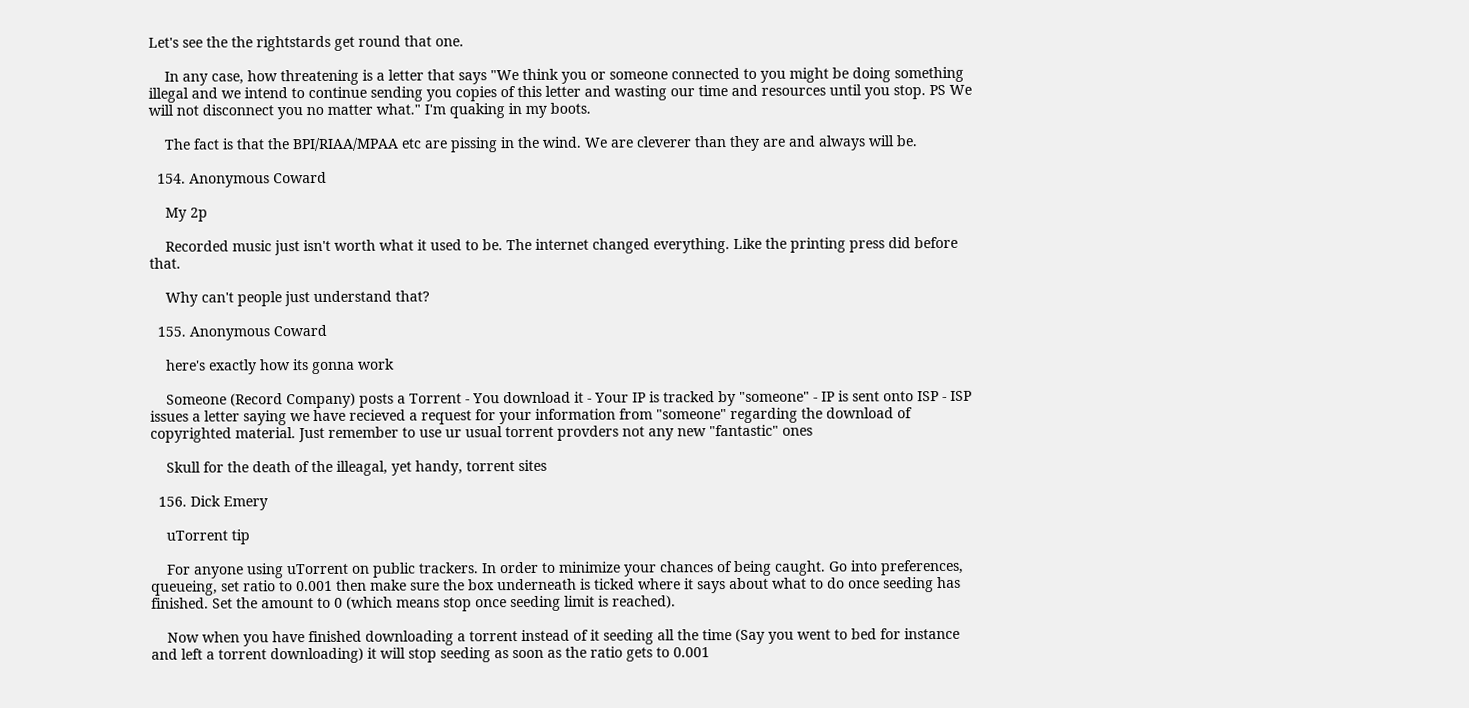Let's see the the rightstards get round that one.

    In any case, how threatening is a letter that says "We think you or someone connected to you might be doing something illegal and we intend to continue sending you copies of this letter and wasting our time and resources until you stop. PS We will not disconnect you no matter what." I'm quaking in my boots.

    The fact is that the BPI/RIAA/MPAA etc are pissing in the wind. We are cleverer than they are and always will be.

  154. Anonymous Coward

    My 2p

    Recorded music just isn't worth what it used to be. The internet changed everything. Like the printing press did before that.

    Why can't people just understand that?

  155. Anonymous Coward

    here's exactly how its gonna work

    Someone (Record Company) posts a Torrent - You download it - Your IP is tracked by "someone" - IP is sent onto ISP - ISP issues a letter saying we have recieved a request for your information from "someone" regarding the download of copyrighted material. Just remember to use ur usual torrent provders not any new "fantastic" ones

    Skull for the death of the illeagal, yet handy, torrent sites

  156. Dick Emery

    uTorrent tip

    For anyone using uTorrent on public trackers. In order to minimize your chances of being caught. Go into preferences, queueing, set ratio to 0.001 then make sure the box underneath is ticked where it says about what to do once seeding has finished. Set the amount to 0 (which means stop once seeding limit is reached).

    Now when you have finished downloading a torrent instead of it seeding all the time (Say you went to bed for instance and left a torrent downloading) it will stop seeding as soon as the ratio gets to 0.001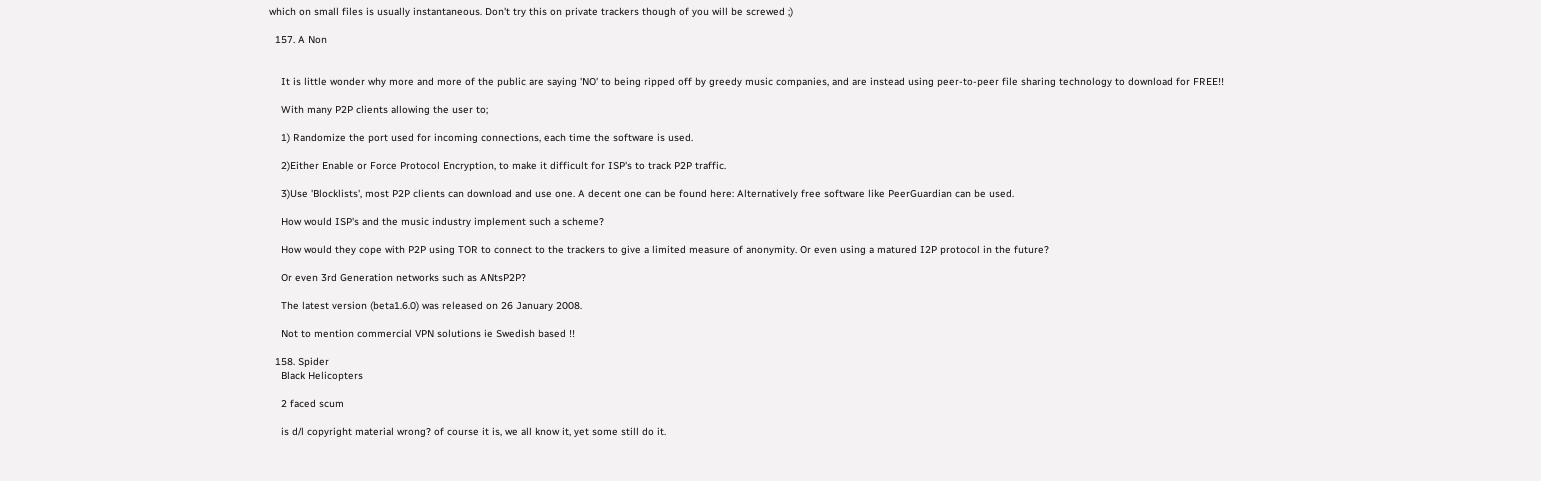which on small files is usually instantaneous. Don't try this on private trackers though of you will be screwed ;)

  157. A Non


    It is little wonder why more and more of the public are saying 'NO' to being ripped off by greedy music companies, and are instead using peer-to-peer file sharing technology to download for FREE!!

    With many P2P clients allowing the user to;

    1) Randomize the port used for incoming connections, each time the software is used.

    2)Either Enable or Force Protocol Encryption, to make it difficult for ISP's to track P2P traffic.

    3)Use 'Blocklists', most P2P clients can download and use one. A decent one can be found here: Alternatively free software like PeerGuardian can be used.

    How would ISP's and the music industry implement such a scheme?

    How would they cope with P2P using TOR to connect to the trackers to give a limited measure of anonymity. Or even using a matured I2P protocol in the future?

    Or even 3rd Generation networks such as ANtsP2P?

    The latest version (beta1.6.0) was released on 26 January 2008.

    Not to mention commercial VPN solutions ie Swedish based !!

  158. Spider
    Black Helicopters

    2 faced scum

    is d/l copyright material wrong? of course it is, we all know it, yet some still do it.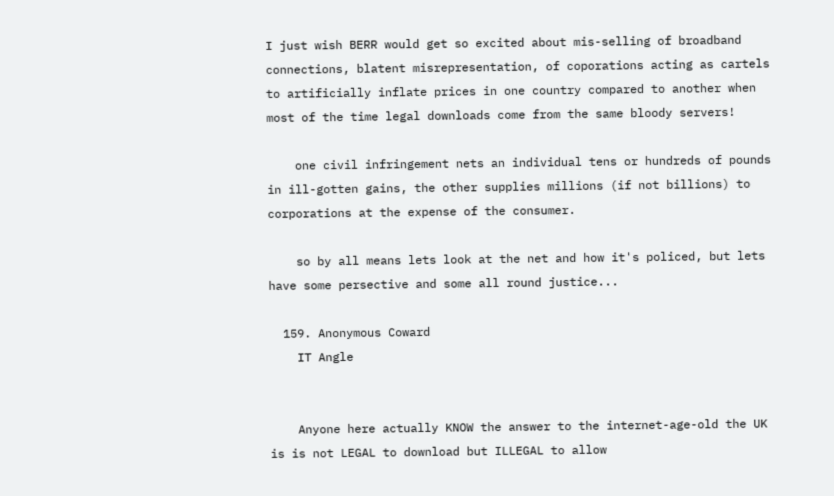I just wish BERR would get so excited about mis-selling of broadband connections, blatent misrepresentation, of coporations acting as cartels to artificially inflate prices in one country compared to another when most of the time legal downloads come from the same bloody servers!

    one civil infringement nets an individual tens or hundreds of pounds in ill-gotten gains, the other supplies millions (if not billions) to corporations at the expense of the consumer.

    so by all means lets look at the net and how it's policed, but lets have some persective and some all round justice...

  159. Anonymous Coward
    IT Angle


    Anyone here actually KNOW the answer to the internet-age-old the UK is is not LEGAL to download but ILLEGAL to allow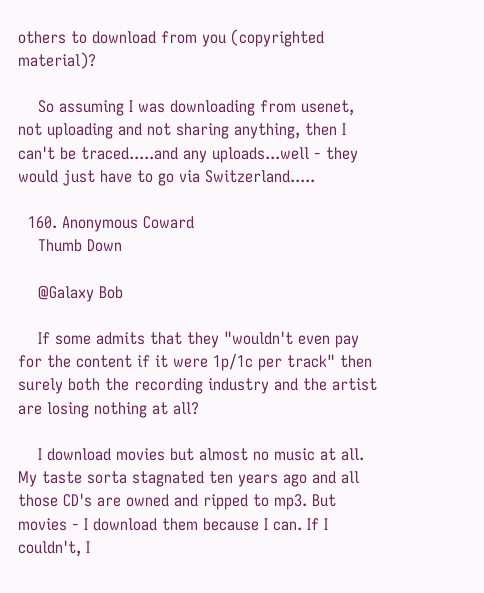others to download from you (copyrighted material)?

    So assuming I was downloading from usenet, not uploading and not sharing anything, then I can't be traced.....and any uploads...well - they would just have to go via Switzerland.....

  160. Anonymous Coward
    Thumb Down

    @Galaxy Bob

    If some admits that they "wouldn't even pay for the content if it were 1p/1c per track" then surely both the recording industry and the artist are losing nothing at all?

    I download movies but almost no music at all. My taste sorta stagnated ten years ago and all those CD's are owned and ripped to mp3. But movies - I download them because I can. If I couldn't, I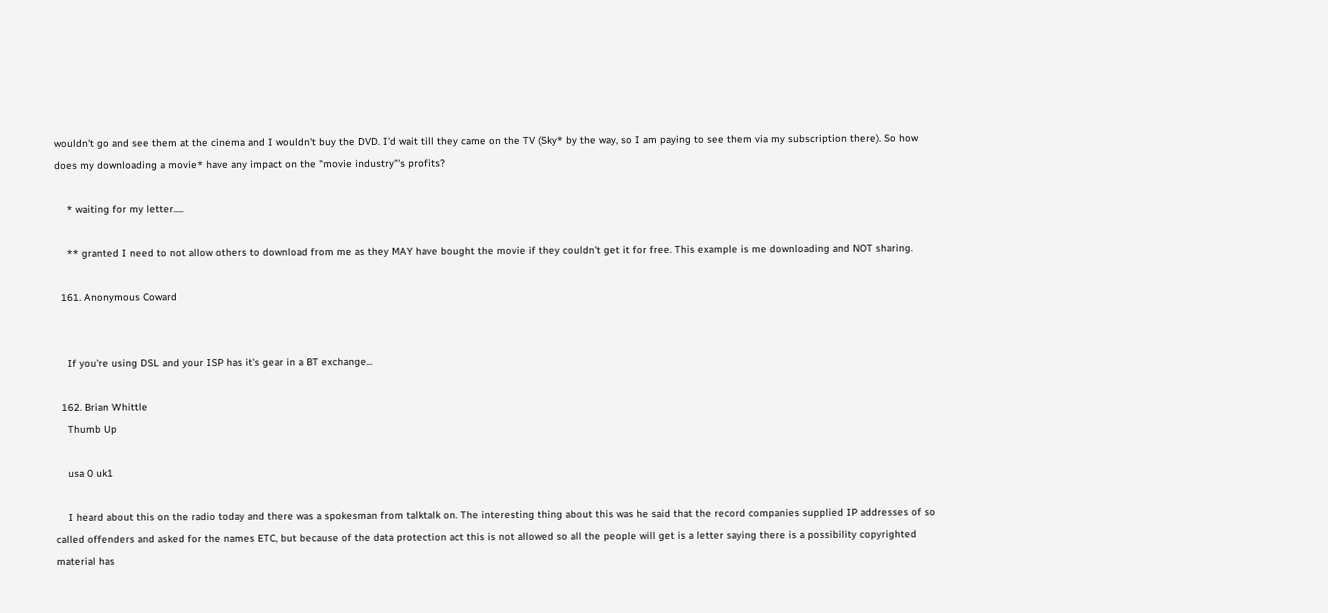wouldn't go and see them at the cinema and I wouldn't buy the DVD. I'd wait till they came on the TV (Sky* by the way, so I am paying to see them via my subscription there). So how does my downloading a movie* have any impact on the "movie industry"'s profits?

    * waiting for my letter.....

    ** granted I need to not allow others to download from me as they MAY have bought the movie if they couldn't get it for free. This example is me downloading and NOT sharing.

  161. Anonymous Coward


    If you're using DSL and your ISP has it's gear in a BT exchange...

  162. Brian Whittle
    Thumb Up

    usa 0 uk1

    I heard about this on the radio today and there was a spokesman from talktalk on. The interesting thing about this was he said that the record companies supplied IP addresses of so called offenders and asked for the names ETC, but because of the data protection act this is not allowed so all the people will get is a letter saying there is a possibility copyrighted material has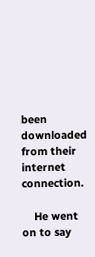been downloaded from their internet connection.

    He went on to say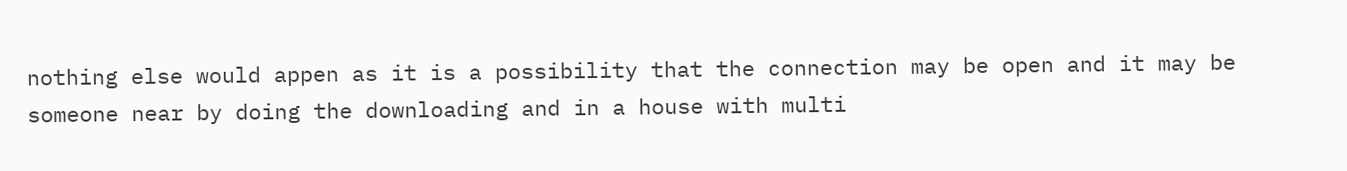nothing else would appen as it is a possibility that the connection may be open and it may be someone near by doing the downloading and in a house with multi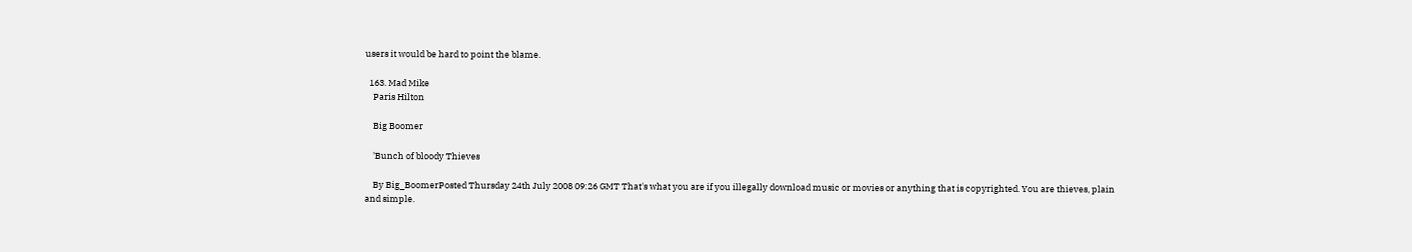users it would be hard to point the blame.

  163. Mad Mike
    Paris Hilton

    Big Boomer

    'Bunch of bloody Thieves

    By Big_BoomerPosted Thursday 24th July 2008 09:26 GMT That's what you are if you illegally download music or movies or anything that is copyrighted. You are thieves, plain and simple.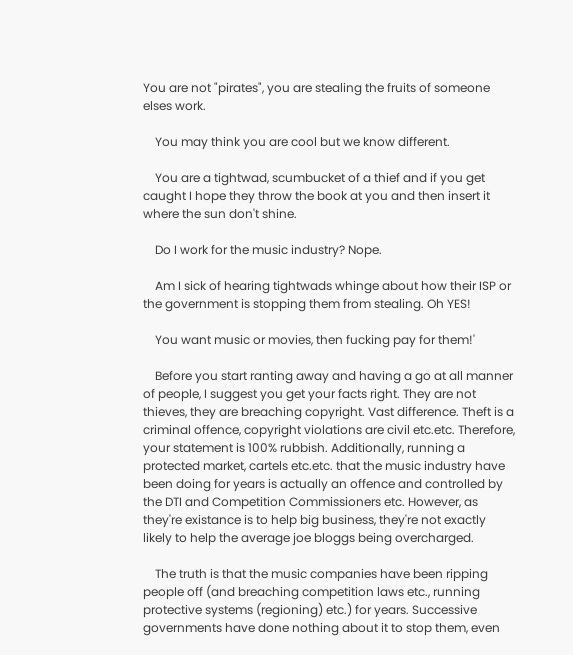You are not "pirates", you are stealing the fruits of someone elses work.

    You may think you are cool but we know different.

    You are a tightwad, scumbucket of a thief and if you get caught I hope they throw the book at you and then insert it where the sun don't shine.

    Do I work for the music industry? Nope.

    Am I sick of hearing tightwads whinge about how their ISP or the government is stopping them from stealing. Oh YES!

    You want music or movies, then fucking pay for them!'

    Before you start ranting away and having a go at all manner of people, I suggest you get your facts right. They are not thieves, they are breaching copyright. Vast difference. Theft is a criminal offence, copyright violations are civil etc.etc. Therefore, your statement is 100% rubbish. Additionally, running a protected market, cartels etc.etc. that the music industry have been doing for years is actually an offence and controlled by the DTI and Competition Commissioners etc. However, as they're existance is to help big business, they're not exactly likely to help the average joe bloggs being overcharged.

    The truth is that the music companies have been ripping people off (and breaching competition laws etc., running protective systems (regioning) etc.) for years. Successive governments have done nothing about it to stop them, even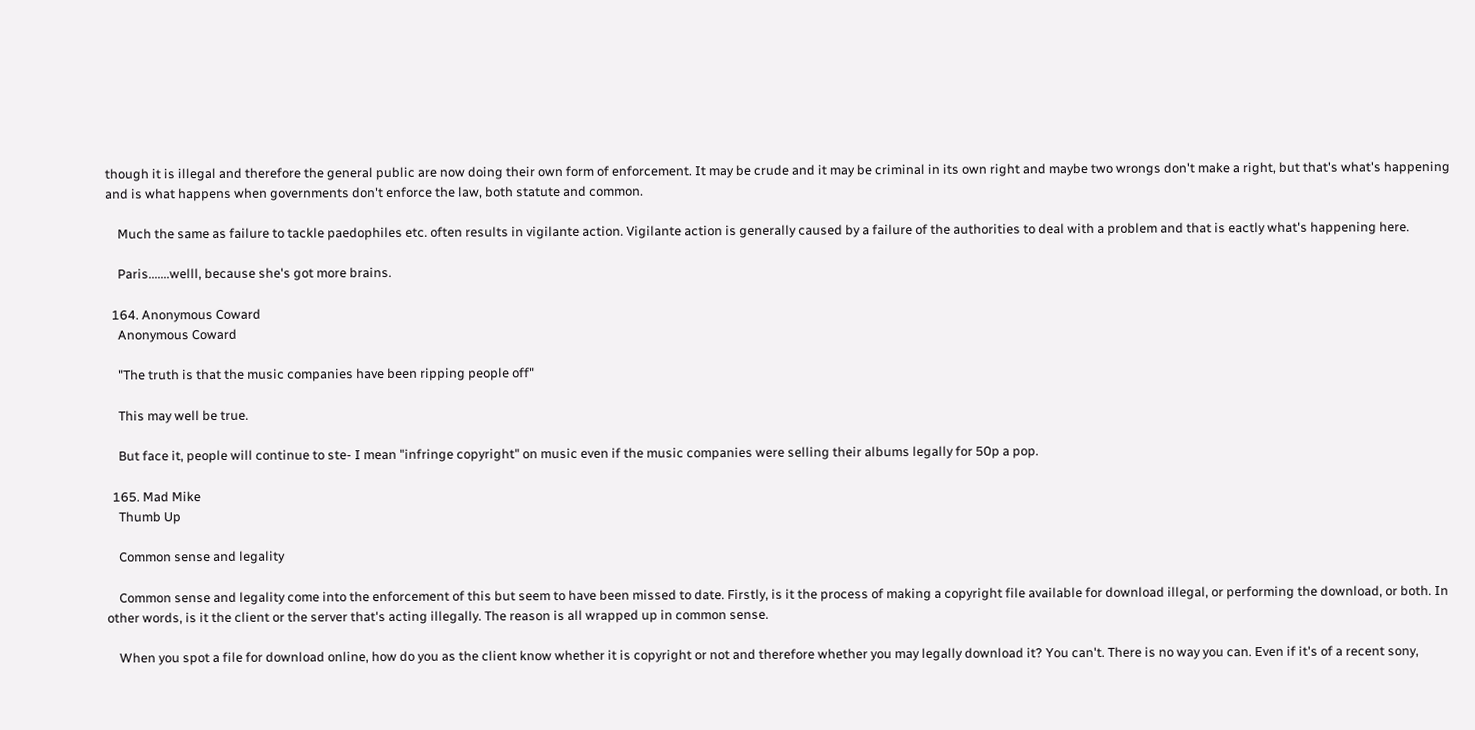though it is illegal and therefore the general public are now doing their own form of enforcement. It may be crude and it may be criminal in its own right and maybe two wrongs don't make a right, but that's what's happening and is what happens when governments don't enforce the law, both statute and common.

    Much the same as failure to tackle paedophiles etc. often results in vigilante action. Vigilante action is generally caused by a failure of the authorities to deal with a problem and that is eactly what's happening here.

    Paris.......welll, because she's got more brains.

  164. Anonymous Coward
    Anonymous Coward

    "The truth is that the music companies have been ripping people off"

    This may well be true.

    But face it, people will continue to ste- I mean "infringe copyright" on music even if the music companies were selling their albums legally for 50p a pop.

  165. Mad Mike
    Thumb Up

    Common sense and legality

    Common sense and legality come into the enforcement of this but seem to have been missed to date. Firstly, is it the process of making a copyright file available for download illegal, or performing the download, or both. In other words, is it the client or the server that's acting illegally. The reason is all wrapped up in common sense.

    When you spot a file for download online, how do you as the client know whether it is copyright or not and therefore whether you may legally download it? You can't. There is no way you can. Even if it's of a recent sony,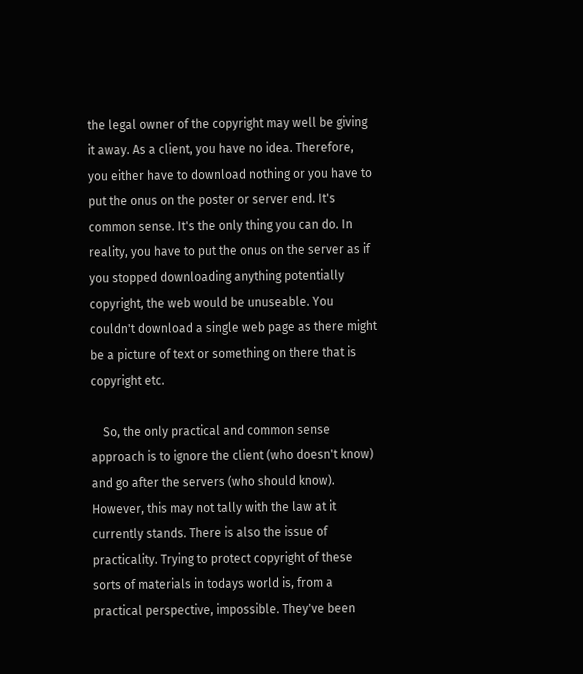the legal owner of the copyright may well be giving it away. As a client, you have no idea. Therefore, you either have to download nothing or you have to put the onus on the poster or server end. It's common sense. It's the only thing you can do. In reality, you have to put the onus on the server as if you stopped downloading anything potentially copyright, the web would be unuseable. You couldn't download a single web page as there might be a picture of text or something on there that is copyright etc.

    So, the only practical and common sense approach is to ignore the client (who doesn't know) and go after the servers (who should know). However, this may not tally with the law at it currently stands. There is also the issue of practicality. Trying to protect copyright of these sorts of materials in todays world is, from a practical perspective, impossible. They've been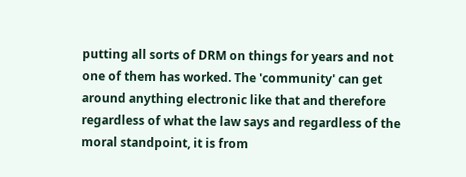putting all sorts of DRM on things for years and not one of them has worked. The 'community' can get around anything electronic like that and therefore regardless of what the law says and regardless of the moral standpoint, it is from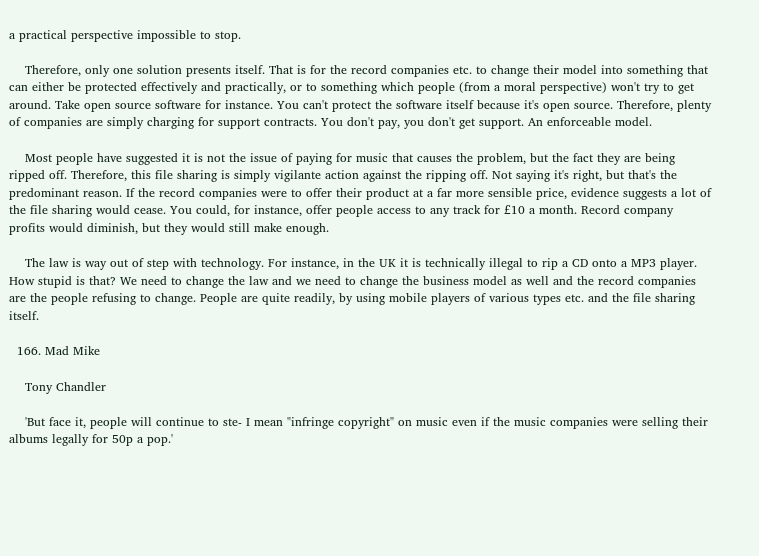a practical perspective impossible to stop.

    Therefore, only one solution presents itself. That is for the record companies etc. to change their model into something that can either be protected effectively and practically, or to something which people (from a moral perspective) won't try to get around. Take open source software for instance. You can't protect the software itself because it's open source. Therefore, plenty of companies are simply charging for support contracts. You don't pay, you don't get support. An enforceable model.

    Most people have suggested it is not the issue of paying for music that causes the problem, but the fact they are being ripped off. Therefore, this file sharing is simply vigilante action against the ripping off. Not saying it's right, but that's the predominant reason. If the record companies were to offer their product at a far more sensible price, evidence suggests a lot of the file sharing would cease. You could, for instance, offer people access to any track for £10 a month. Record company profits would diminish, but they would still make enough.

    The law is way out of step with technology. For instance, in the UK it is technically illegal to rip a CD onto a MP3 player. How stupid is that? We need to change the law and we need to change the business model as well and the record companies are the people refusing to change. People are quite readily, by using mobile players of various types etc. and the file sharing itself.

  166. Mad Mike

    Tony Chandler

    'But face it, people will continue to ste- I mean "infringe copyright" on music even if the music companies were selling their albums legally for 50p a pop.'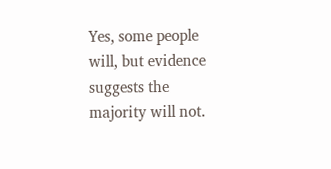Yes, some people will, but evidence suggests the majority will not.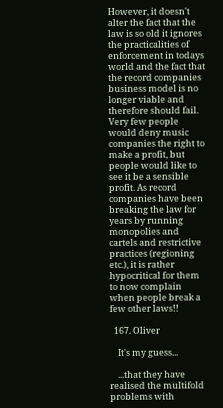However, it doesn't alter the fact that the law is so old it ignores the practicalities of enforcement in todays world and the fact that the record companies business model is no longer viable and therefore should fail. Very few people would deny music companies the right to make a profit, but people would like to see it be a sensible profit. As record companies have been breaking the law for years by running monopolies and cartels and restrictive practices (regioning etc.), it is rather hypocritical for them to now complain when people break a few other laws!!

  167. Oliver

    It's my guess...

    ...that they have realised the multifold problems with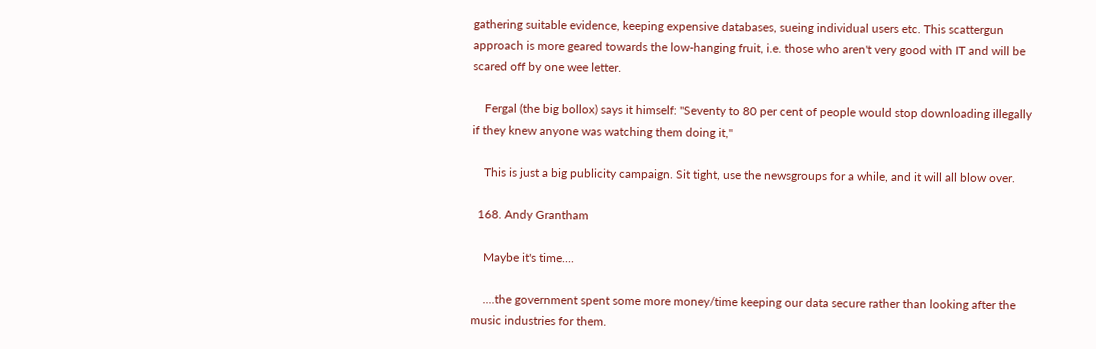gathering suitable evidence, keeping expensive databases, sueing individual users etc. This scattergun approach is more geared towards the low-hanging fruit, i.e. those who aren't very good with IT and will be scared off by one wee letter.

    Fergal (the big bollox) says it himself: "Seventy to 80 per cent of people would stop downloading illegally if they knew anyone was watching them doing it,"

    This is just a big publicity campaign. Sit tight, use the newsgroups for a while, and it will all blow over.

  168. Andy Grantham

    Maybe it's time....

    ....the government spent some more money/time keeping our data secure rather than looking after the music industries for them.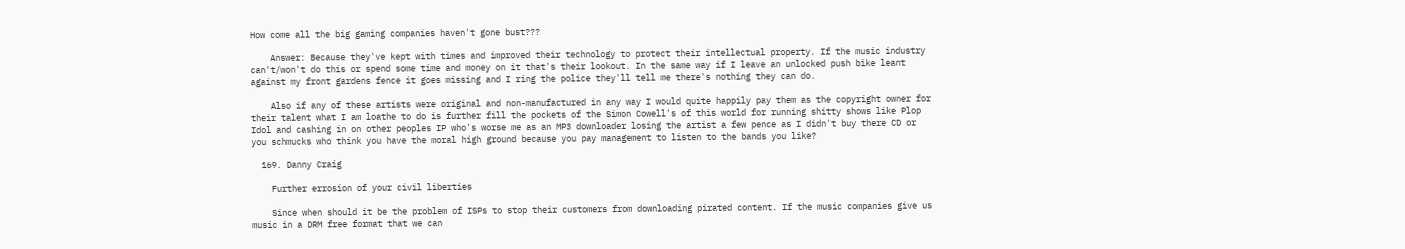How come all the big gaming companies haven't gone bust???

    Answer: Because they've kept with times and improved their technology to protect their intellectual property. If the music industry can't/won't do this or spend some time and money on it that's their lookout. In the same way if I leave an unlocked push bike leant against my front gardens fence it goes missing and I ring the police they'll tell me there's nothing they can do.

    Also if any of these artists were original and non-manufactured in any way I would quite happily pay them as the copyright owner for their talent what I am loathe to do is further fill the pockets of the Simon Cowell's of this world for running shitty shows like Plop Idol and cashing in on other peoples IP who's worse me as an MP3 downloader losing the artist a few pence as I didn't buy there CD or you schmucks who think you have the moral high ground because you pay management to listen to the bands you like?

  169. Danny Craig

    Further errosion of your civil liberties

    Since when should it be the problem of ISPs to stop their customers from downloading pirated content. If the music companies give us music in a DRM free format that we can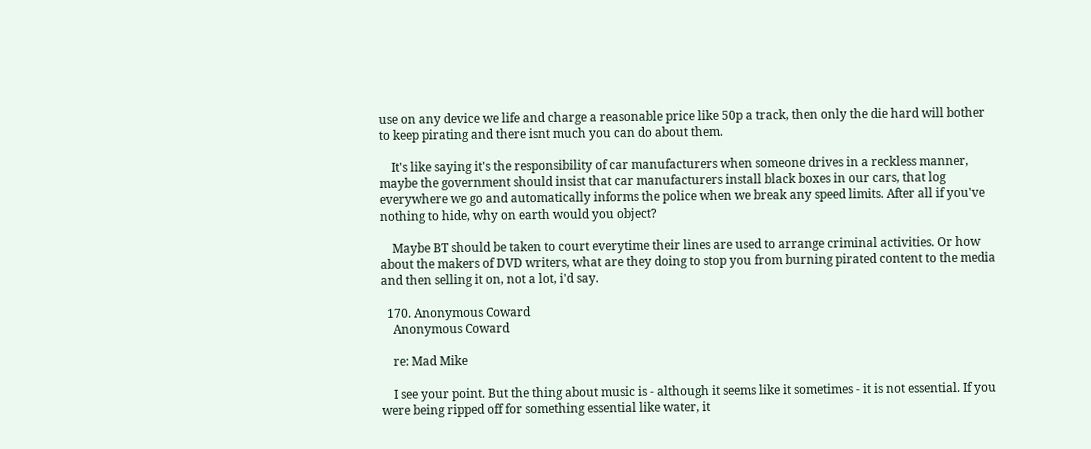use on any device we life and charge a reasonable price like 50p a track, then only the die hard will bother to keep pirating and there isnt much you can do about them.

    It's like saying it's the responsibility of car manufacturers when someone drives in a reckless manner, maybe the government should insist that car manufacturers install black boxes in our cars, that log everywhere we go and automatically informs the police when we break any speed limits. After all if you've nothing to hide, why on earth would you object?

    Maybe BT should be taken to court everytime their lines are used to arrange criminal activities. Or how about the makers of DVD writers, what are they doing to stop you from burning pirated content to the media and then selling it on, not a lot, i'd say.

  170. Anonymous Coward
    Anonymous Coward

    re: Mad Mike

    I see your point. But the thing about music is - although it seems like it sometimes - it is not essential. If you were being ripped off for something essential like water, it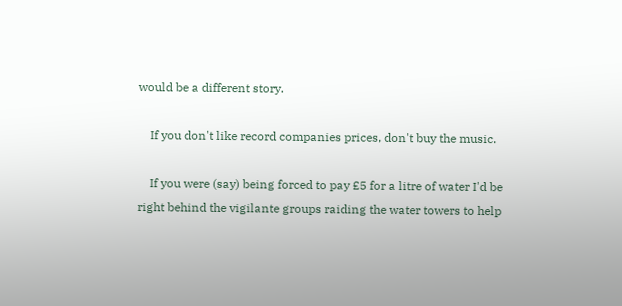would be a different story.

    If you don't like record companies prices, don't buy the music.

    If you were (say) being forced to pay £5 for a litre of water I'd be right behind the vigilante groups raiding the water towers to help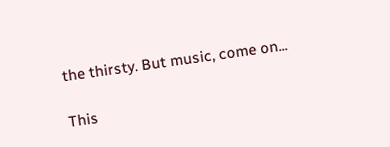the thirsty. But music, come on...

This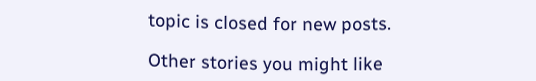topic is closed for new posts.

Other stories you might like